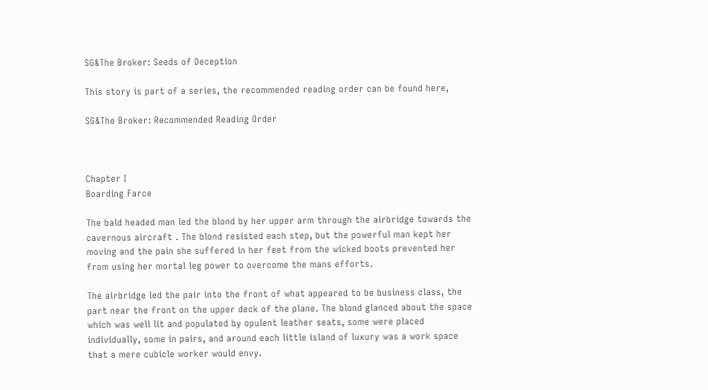SG&The Broker: Seeds of Deception

This story is part of a series, the recommended reading order can be found here,

SG&The Broker: Recommended Reading Order



Chapter I
Boarding Farce

The bald headed man led the blond by her upper arm through the airbridge towards the cavernous aircraft . The blond resisted each step, but the powerful man kept her moving and the pain she suffered in her feet from the wicked boots prevented her from using her mortal leg power to overcome the mans efforts.

The airbridge led the pair into the front of what appeared to be business class, the part near the front on the upper deck of the plane. The blond glanced about the space which was well lit and populated by opulent leather seats, some were placed individually, some in pairs, and around each little island of luxury was a work space that a mere cubicle worker would envy.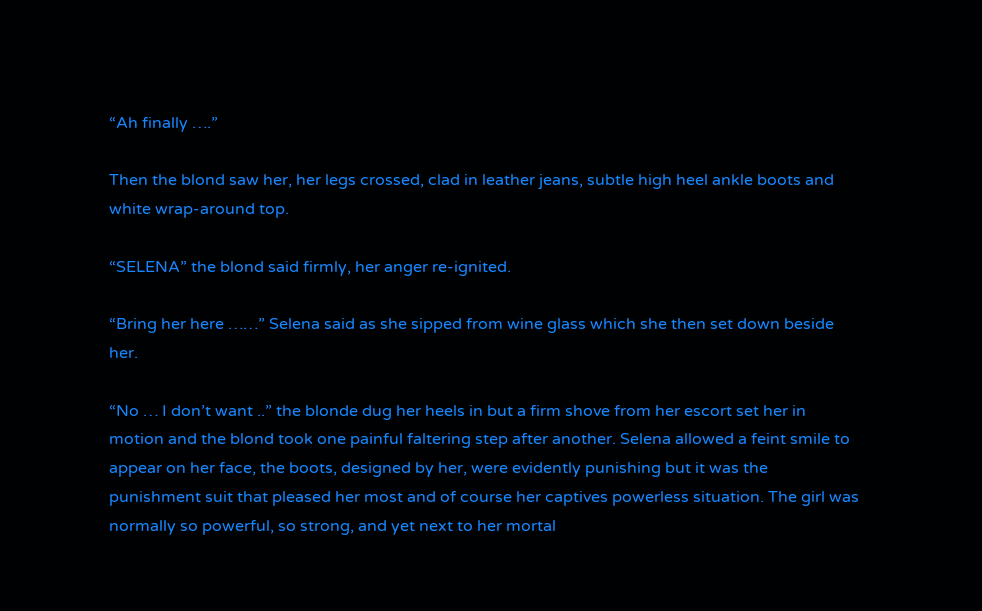“Ah finally ….”

Then the blond saw her, her legs crossed, clad in leather jeans, subtle high heel ankle boots and white wrap-around top.

“SELENA” the blond said firmly, her anger re-ignited.

“Bring her here ……” Selena said as she sipped from wine glass which she then set down beside her.

“No … I don’t want ..” the blonde dug her heels in but a firm shove from her escort set her in motion and the blond took one painful faltering step after another. Selena allowed a feint smile to appear on her face, the boots, designed by her, were evidently punishing but it was the punishment suit that pleased her most and of course her captives powerless situation. The girl was normally so powerful, so strong, and yet next to her mortal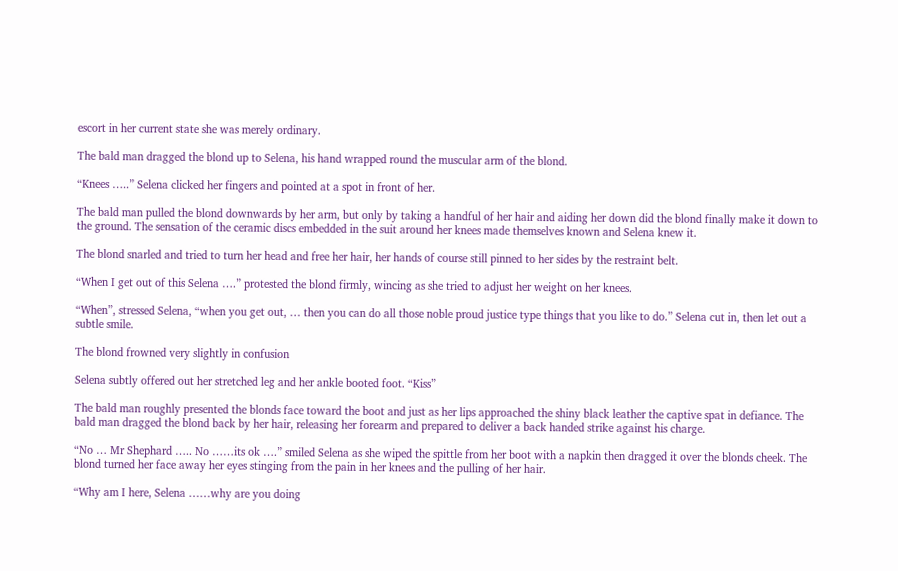escort in her current state she was merely ordinary.

The bald man dragged the blond up to Selena, his hand wrapped round the muscular arm of the blond.

“Knees …..” Selena clicked her fingers and pointed at a spot in front of her.

The bald man pulled the blond downwards by her arm, but only by taking a handful of her hair and aiding her down did the blond finally make it down to the ground. The sensation of the ceramic discs embedded in the suit around her knees made themselves known and Selena knew it.

The blond snarled and tried to turn her head and free her hair, her hands of course still pinned to her sides by the restraint belt.

“When I get out of this Selena ….” protested the blond firmly, wincing as she tried to adjust her weight on her knees.

“When”, stressed Selena, “when you get out, … then you can do all those noble proud justice type things that you like to do.” Selena cut in, then let out a subtle smile.

The blond frowned very slightly in confusion

Selena subtly offered out her stretched leg and her ankle booted foot. “Kiss”

The bald man roughly presented the blonds face toward the boot and just as her lips approached the shiny black leather the captive spat in defiance. The bald man dragged the blond back by her hair, releasing her forearm and prepared to deliver a back handed strike against his charge.

“No … Mr Shephard ….. No ……its ok ….” smiled Selena as she wiped the spittle from her boot with a napkin then dragged it over the blonds cheek. The blond turned her face away her eyes stinging from the pain in her knees and the pulling of her hair.

“Why am I here, Selena ……why are you doing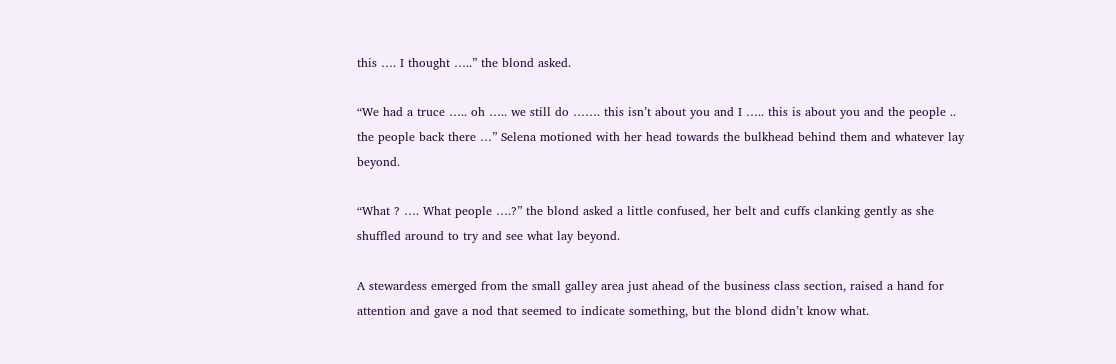this …. I thought …..” the blond asked.

“We had a truce ….. oh ….. we still do ……. this isn’t about you and I ….. this is about you and the people .. the people back there …” Selena motioned with her head towards the bulkhead behind them and whatever lay beyond.

“What ? …. What people ….?” the blond asked a little confused, her belt and cuffs clanking gently as she shuffled around to try and see what lay beyond.

A stewardess emerged from the small galley area just ahead of the business class section, raised a hand for attention and gave a nod that seemed to indicate something, but the blond didn’t know what.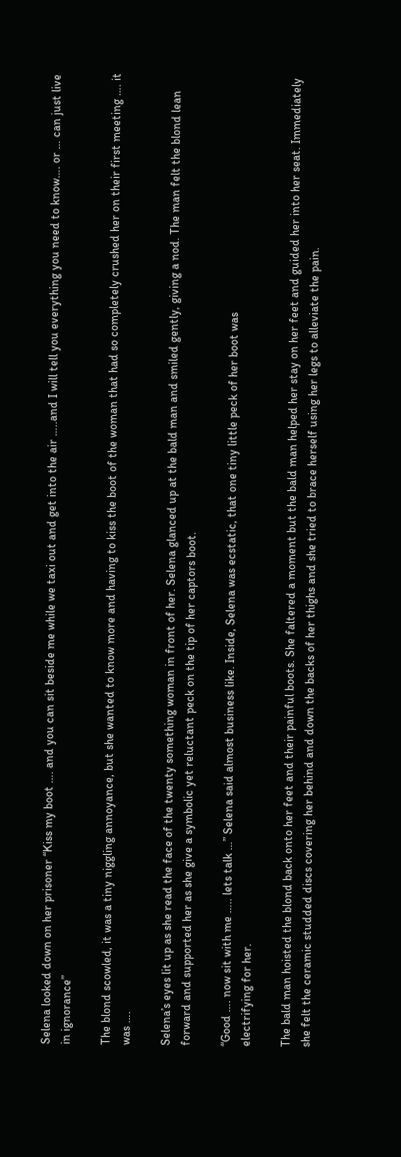Selena looked down on her prisoner “Kiss my boot …. and you can sit beside me while we taxi out and get into the air …..and I will tell you everything you need to know…. or … can just live in ignorance”

The blond scowled, it was a tiny niggling annoyance, but she wanted to know more and having to kiss the boot of the woman that had so completely crushed her on their first meeting …. it was ….

Selena’s eyes lit up as she read the face of the twenty something woman in front of her. Selena glanced up at the bald man and smiled gently, giving a nod. The man felt the blond lean forward and supported her as she give a symbolic yet reluctant peck on the tip of her captors boot.

“Good …. now sit with me ….. lets talk …” Selena said almost business like. Inside, Selena was ecstatic, that one tiny little peck of her boot was
electrifying for her.

The bald man hoisted the blond back onto her feet and their painful boots. She faltered a moment but the bald man helped her stay on her feet and guided her into her seat. Immediately she felt the ceramic studded discs covering her behind and down the backs of her thighs and she tried to brace herself using her legs to alleviate the pain.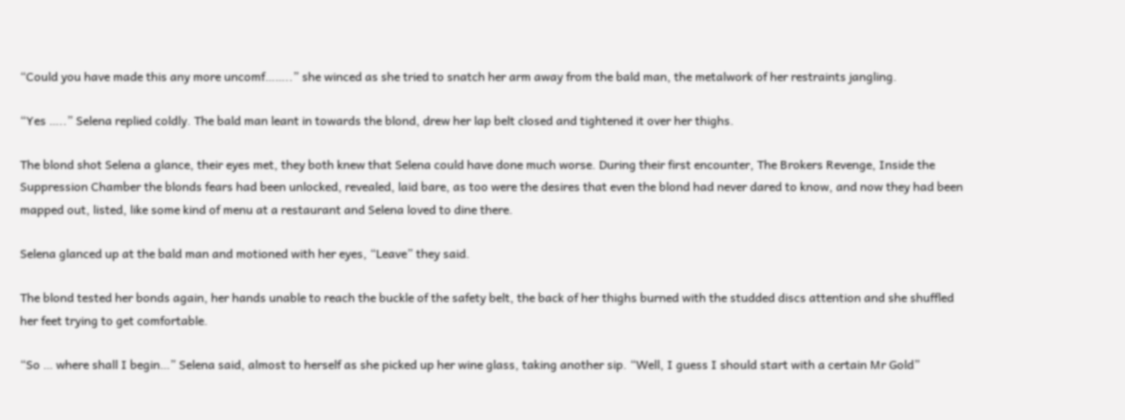“Could you have made this any more uncomf……..” she winced as she tried to snatch her arm away from the bald man, the metalwork of her restraints jangling.

“Yes …..” Selena replied coldly. The bald man leant in towards the blond, drew her lap belt closed and tightened it over her thighs.

The blond shot Selena a glance, their eyes met, they both knew that Selena could have done much worse. During their first encounter, The Brokers Revenge, Inside the Suppression Chamber the blonds fears had been unlocked, revealed, laid bare, as too were the desires that even the blond had never dared to know, and now they had been mapped out, listed, like some kind of menu at a restaurant and Selena loved to dine there.

Selena glanced up at the bald man and motioned with her eyes, “Leave” they said.

The blond tested her bonds again, her hands unable to reach the buckle of the safety belt, the back of her thighs burned with the studded discs attention and she shuffled her feet trying to get comfortable.

“So … where shall I begin…” Selena said, almost to herself as she picked up her wine glass, taking another sip. “Well, I guess I should start with a certain Mr Gold”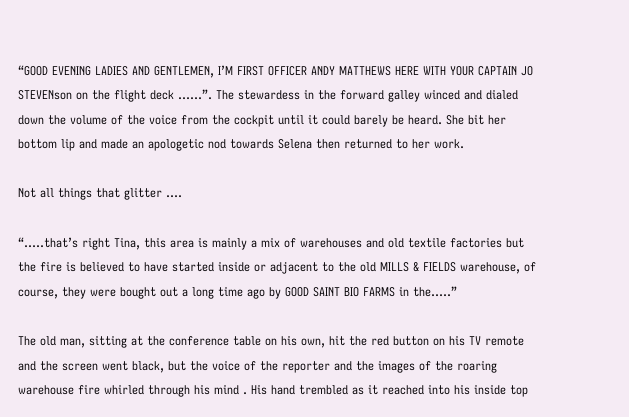“GOOD EVENING LADIES AND GENTLEMEN, I’M FIRST OFFICER ANDY MATTHEWS HERE WITH YOUR CAPTAIN JO STEVENson on the flight deck ……”. The stewardess in the forward galley winced and dialed down the volume of the voice from the cockpit until it could barely be heard. She bit her bottom lip and made an apologetic nod towards Selena then returned to her work.

Not all things that glitter ….

“…..that’s right Tina, this area is mainly a mix of warehouses and old textile factories but the fire is believed to have started inside or adjacent to the old MILLS & FIELDS warehouse, of course, they were bought out a long time ago by GOOD SAINT BIO FARMS in the…..”

The old man, sitting at the conference table on his own, hit the red button on his TV remote and the screen went black, but the voice of the reporter and the images of the roaring warehouse fire whirled through his mind . His hand trembled as it reached into his inside top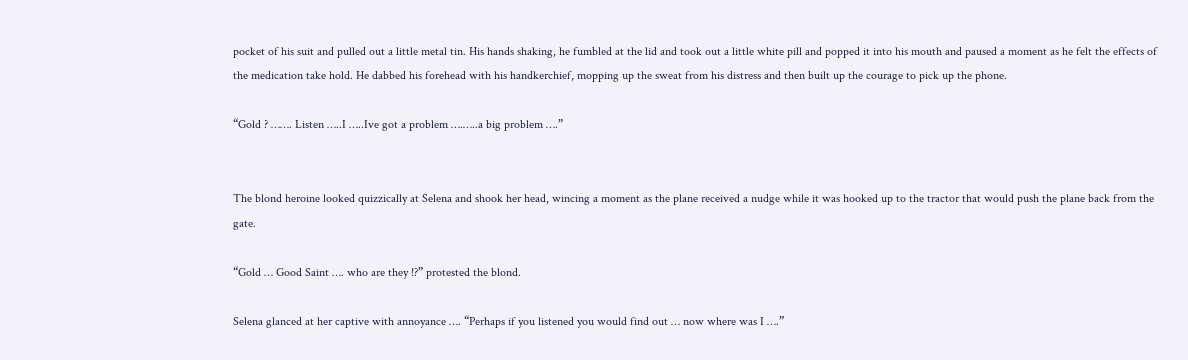pocket of his suit and pulled out a little metal tin. His hands shaking, he fumbled at the lid and took out a little white pill and popped it into his mouth and paused a moment as he felt the effects of the medication take hold. He dabbed his forehead with his handkerchief, mopping up the sweat from his distress and then built up the courage to pick up the phone.

“Gold ? ……. Listen …..I …..Ive got a problem ….…..a big problem ….”


The blond heroine looked quizzically at Selena and shook her head, wincing a moment as the plane received a nudge while it was hooked up to the tractor that would push the plane back from the gate.

“Gold … Good Saint …. who are they !?” protested the blond.

Selena glanced at her captive with annoyance …. “Perhaps if you listened you would find out … now where was I ….”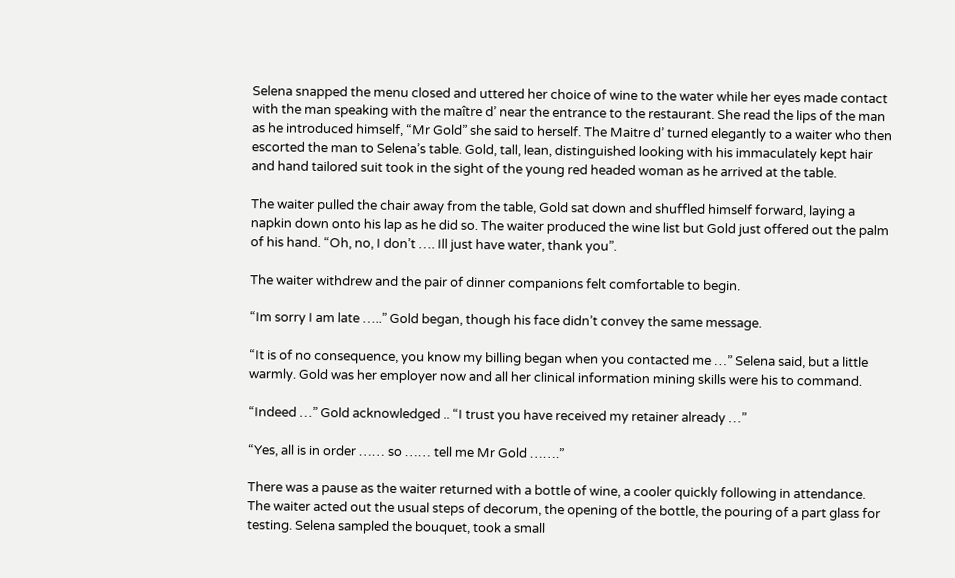Selena snapped the menu closed and uttered her choice of wine to the water while her eyes made contact with the man speaking with the maître d’ near the entrance to the restaurant. She read the lips of the man as he introduced himself, “Mr Gold” she said to herself. The Maitre d’ turned elegantly to a waiter who then escorted the man to Selena’s table. Gold, tall, lean, distinguished looking with his immaculately kept hair and hand tailored suit took in the sight of the young red headed woman as he arrived at the table.

The waiter pulled the chair away from the table, Gold sat down and shuffled himself forward, laying a napkin down onto his lap as he did so. The waiter produced the wine list but Gold just offered out the palm of his hand. “Oh, no, I don’t …. Ill just have water, thank you”.

The waiter withdrew and the pair of dinner companions felt comfortable to begin.

“Im sorry I am late …..” Gold began, though his face didn’t convey the same message.

“It is of no consequence, you know my billing began when you contacted me …” Selena said, but a little warmly. Gold was her employer now and all her clinical information mining skills were his to command.

“Indeed …” Gold acknowledged .. “I trust you have received my retainer already …”

“Yes, all is in order …… so …… tell me Mr Gold …….”

There was a pause as the waiter returned with a bottle of wine, a cooler quickly following in attendance. The waiter acted out the usual steps of decorum, the opening of the bottle, the pouring of a part glass for testing. Selena sampled the bouquet, took a small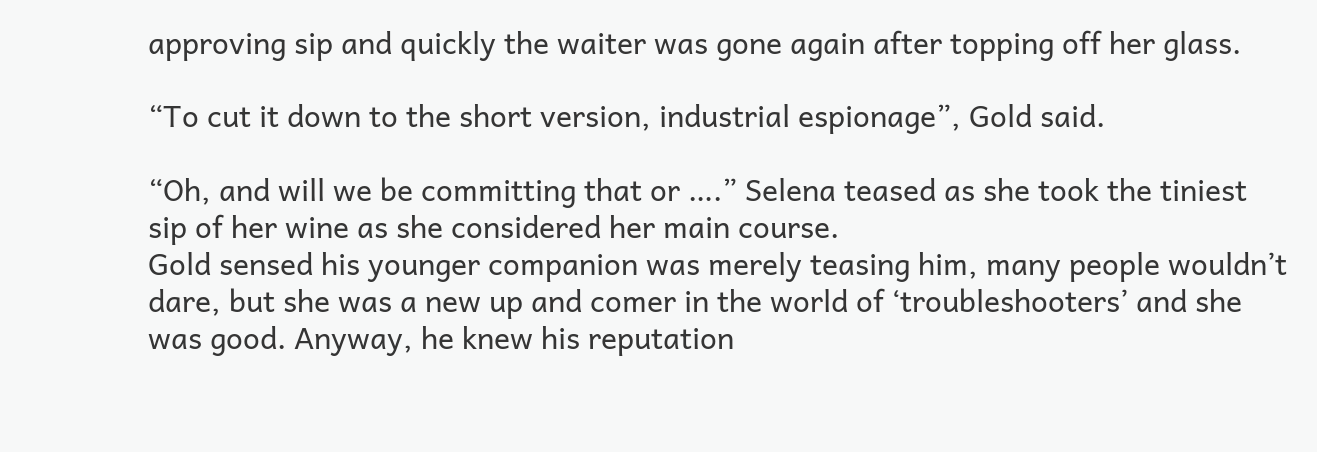approving sip and quickly the waiter was gone again after topping off her glass.

“To cut it down to the short version, industrial espionage”, Gold said.

“Oh, and will we be committing that or ….” Selena teased as she took the tiniest sip of her wine as she considered her main course.
Gold sensed his younger companion was merely teasing him, many people wouldn’t dare, but she was a new up and comer in the world of ‘troubleshooters’ and she was good. Anyway, he knew his reputation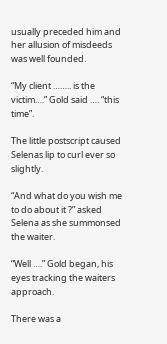usually preceded him and her allusion of misdeeds was well founded.

“My client …….. is the victim….” Gold said …. “this time”.

The little postscript caused Selenas lip to curl ever so slightly.

“And what do you wish me to do about it ?” asked Selena as she summonsed the waiter.

“Well ….” Gold began, his eyes tracking the waiters approach.

There was a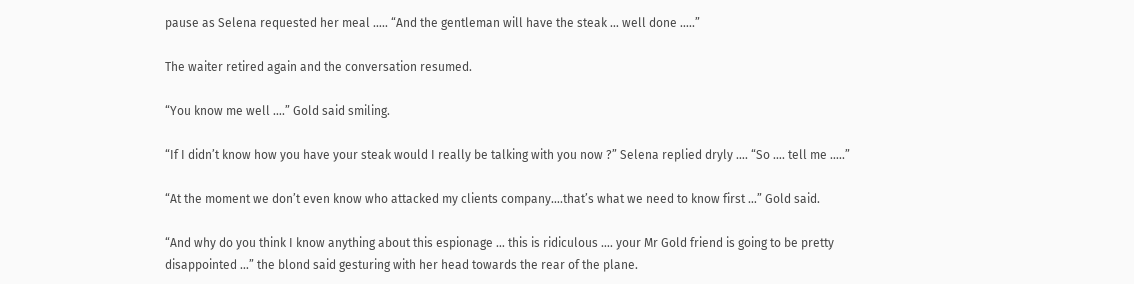pause as Selena requested her meal ….. “And the gentleman will have the steak … well done …..”

The waiter retired again and the conversation resumed.

“You know me well ….” Gold said smiling.

“If I didn’t know how you have your steak would I really be talking with you now ?” Selena replied dryly …. “So …. tell me …..”

“At the moment we don’t even know who attacked my clients company….that’s what we need to know first …” Gold said.

“And why do you think I know anything about this espionage … this is ridiculous …. your Mr Gold friend is going to be pretty disappointed …” the blond said gesturing with her head towards the rear of the plane.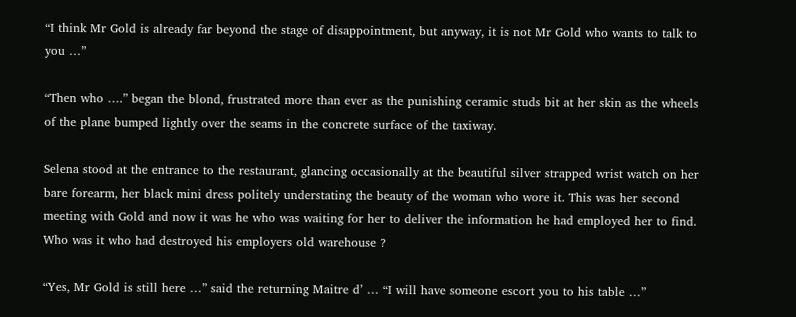“I think Mr Gold is already far beyond the stage of disappointment, but anyway, it is not Mr Gold who wants to talk to you …”

“Then who ….” began the blond, frustrated more than ever as the punishing ceramic studs bit at her skin as the wheels of the plane bumped lightly over the seams in the concrete surface of the taxiway.

Selena stood at the entrance to the restaurant, glancing occasionally at the beautiful silver strapped wrist watch on her bare forearm, her black mini dress politely understating the beauty of the woman who wore it. This was her second meeting with Gold and now it was he who was waiting for her to deliver the information he had employed her to find. Who was it who had destroyed his employers old warehouse ?

“Yes, Mr Gold is still here …” said the returning Maitre d’ … “I will have someone escort you to his table …”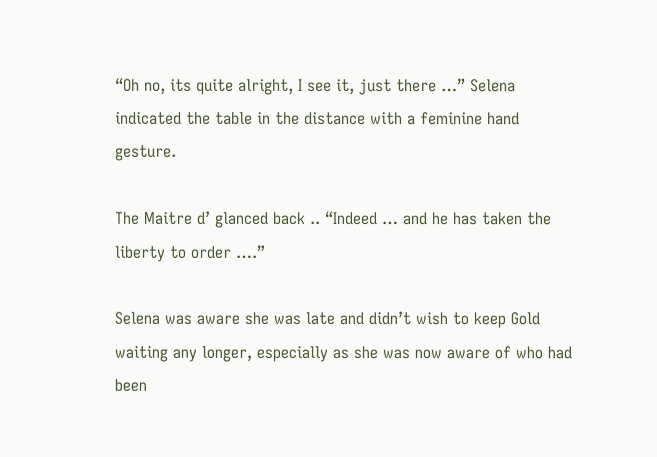“Oh no, its quite alright, I see it, just there …” Selena indicated the table in the distance with a feminine hand gesture.

The Maitre d’ glanced back .. “Indeed … and he has taken the liberty to order ….”

Selena was aware she was late and didn’t wish to keep Gold waiting any longer, especially as she was now aware of who had been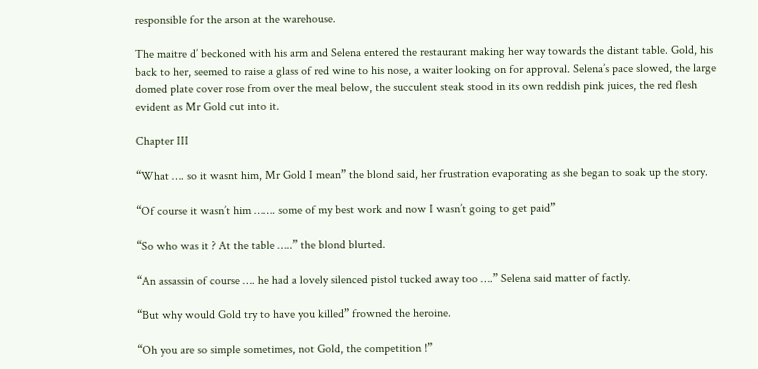responsible for the arson at the warehouse.

The maitre d’ beckoned with his arm and Selena entered the restaurant making her way towards the distant table. Gold, his back to her, seemed to raise a glass of red wine to his nose, a waiter looking on for approval. Selena’s pace slowed, the large domed plate cover rose from over the meal below, the succulent steak stood in its own reddish pink juices, the red flesh evident as Mr Gold cut into it.

Chapter III

“What …. so it wasnt him, Mr Gold I mean” the blond said, her frustration evaporating as she began to soak up the story.

“Of course it wasn’t him ……. some of my best work and now I wasn’t going to get paid”

“So who was it ? At the table …..” the blond blurted.

“An assassin of course …. he had a lovely silenced pistol tucked away too ….” Selena said matter of factly.

“But why would Gold try to have you killed” frowned the heroine.

“Oh you are so simple sometimes, not Gold, the competition !”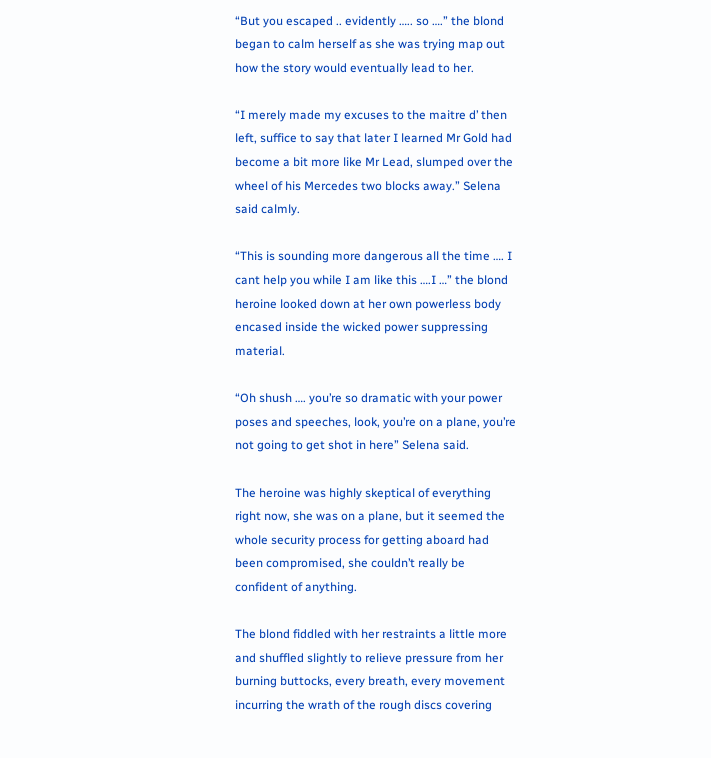“But you escaped .. evidently ….. so ….” the blond began to calm herself as she was trying map out how the story would eventually lead to her.

“I merely made my excuses to the maitre d’ then left, suffice to say that later I learned Mr Gold had become a bit more like Mr Lead, slumped over the wheel of his Mercedes two blocks away.” Selena said calmly.

“This is sounding more dangerous all the time …. I cant help you while I am like this ….I …” the blond heroine looked down at her own powerless body encased inside the wicked power suppressing material.

“Oh shush …. you’re so dramatic with your power poses and speeches, look, you’re on a plane, you’re not going to get shot in here” Selena said.

The heroine was highly skeptical of everything right now, she was on a plane, but it seemed the whole security process for getting aboard had been compromised, she couldn’t really be confident of anything.

The blond fiddled with her restraints a little more and shuffled slightly to relieve pressure from her burning buttocks, every breath, every movement incurring the wrath of the rough discs covering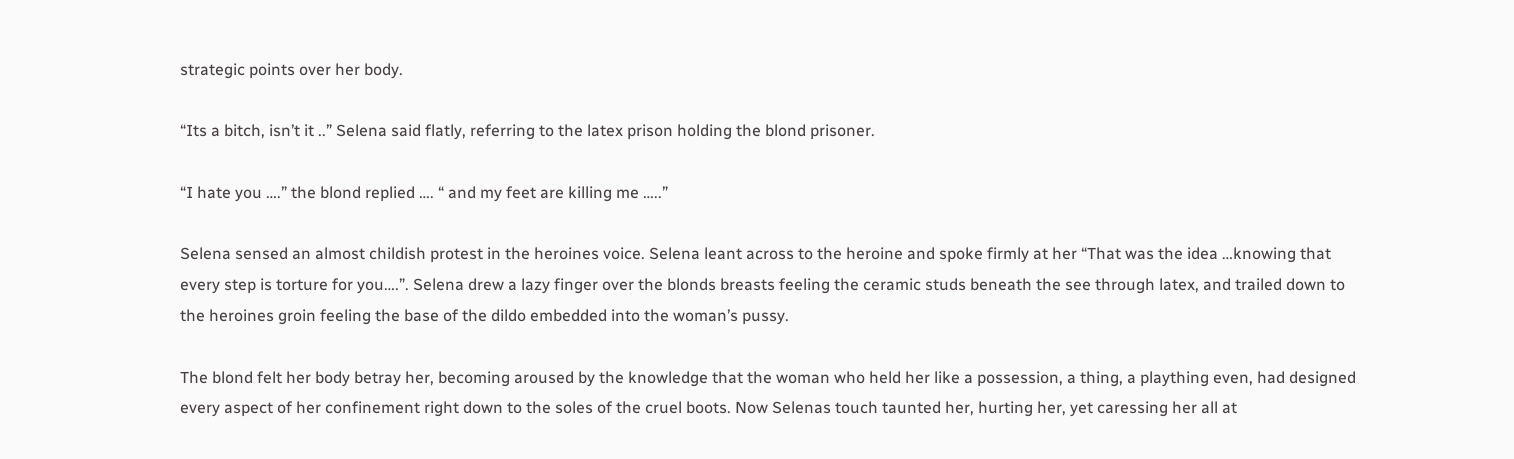strategic points over her body.

“Its a bitch, isn’t it ..” Selena said flatly, referring to the latex prison holding the blond prisoner.

“I hate you ….” the blond replied …. “ and my feet are killing me …..”

Selena sensed an almost childish protest in the heroines voice. Selena leant across to the heroine and spoke firmly at her “That was the idea …knowing that every step is torture for you….”. Selena drew a lazy finger over the blonds breasts feeling the ceramic studs beneath the see through latex, and trailed down to the heroines groin feeling the base of the dildo embedded into the woman’s pussy.

The blond felt her body betray her, becoming aroused by the knowledge that the woman who held her like a possession, a thing, a plaything even, had designed every aspect of her confinement right down to the soles of the cruel boots. Now Selenas touch taunted her, hurting her, yet caressing her all at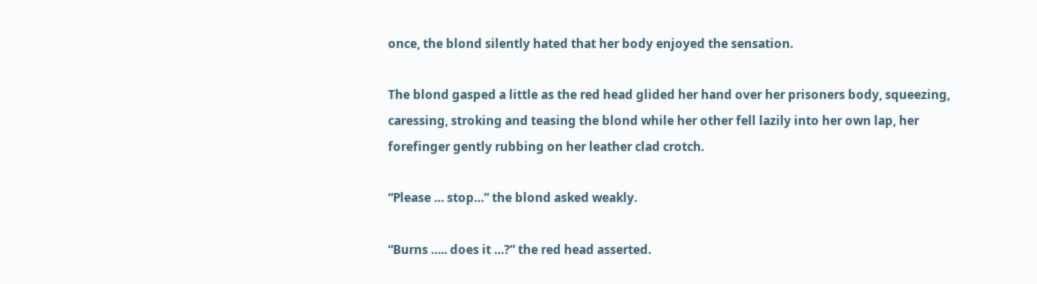once, the blond silently hated that her body enjoyed the sensation.

The blond gasped a little as the red head glided her hand over her prisoners body, squeezing, caressing, stroking and teasing the blond while her other fell lazily into her own lap, her forefinger gently rubbing on her leather clad crotch.

“Please … stop…” the blond asked weakly.

“Burns ….. does it …?” the red head asserted.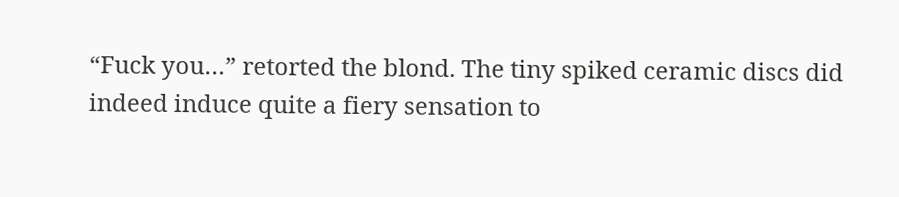“Fuck you…” retorted the blond. The tiny spiked ceramic discs did indeed induce quite a fiery sensation to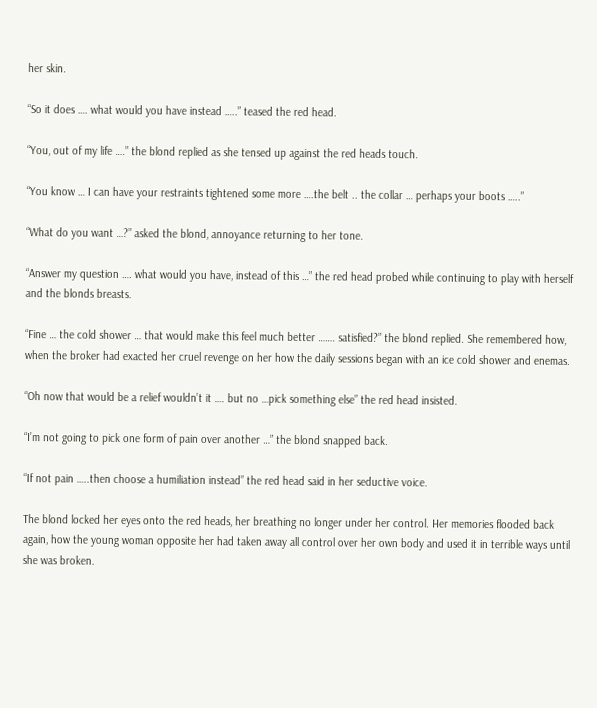her skin.

“So it does …. what would you have instead …..” teased the red head.

“You, out of my life ….” the blond replied as she tensed up against the red heads touch.

“You know … I can have your restraints tightened some more ….the belt .. the collar … perhaps your boots …..”

“What do you want …?” asked the blond, annoyance returning to her tone.

“Answer my question …. what would you have, instead of this …” the red head probed while continuing to play with herself and the blonds breasts.

“Fine … the cold shower … that would make this feel much better ……. satisfied?” the blond replied. She remembered how, when the broker had exacted her cruel revenge on her how the daily sessions began with an ice cold shower and enemas.

“Oh now that would be a relief wouldn’t it …. but no …pick something else” the red head insisted.

“I’m not going to pick one form of pain over another …” the blond snapped back.

“If not pain …..then choose a humiliation instead” the red head said in her seductive voice.

The blond locked her eyes onto the red heads, her breathing no longer under her control. Her memories flooded back again, how the young woman opposite her had taken away all control over her own body and used it in terrible ways until she was broken.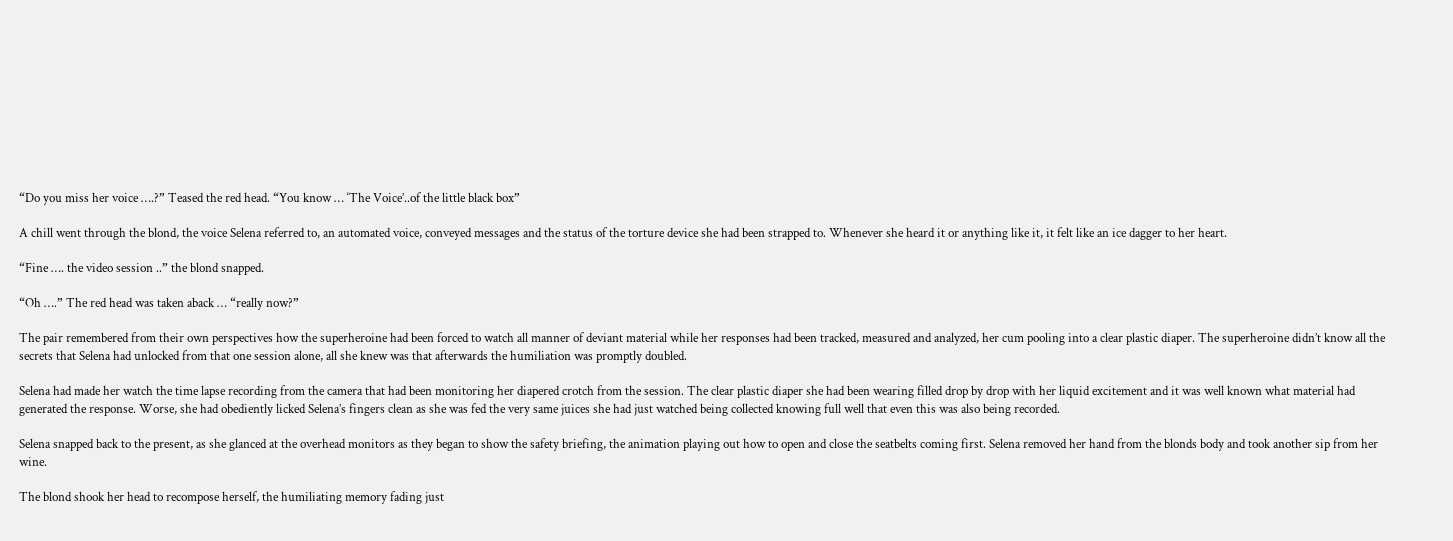“Do you miss her voice ….?” Teased the red head. “You know … ‘The Voice’..of the little black box”

A chill went through the blond, the voice Selena referred to, an automated voice, conveyed messages and the status of the torture device she had been strapped to. Whenever she heard it or anything like it, it felt like an ice dagger to her heart.

“Fine …. the video session ..” the blond snapped.

“Oh ….” The red head was taken aback … “really now?”

The pair remembered from their own perspectives how the superheroine had been forced to watch all manner of deviant material while her responses had been tracked, measured and analyzed, her cum pooling into a clear plastic diaper. The superheroine didn’t know all the secrets that Selena had unlocked from that one session alone, all she knew was that afterwards the humiliation was promptly doubled.

Selena had made her watch the time lapse recording from the camera that had been monitoring her diapered crotch from the session. The clear plastic diaper she had been wearing filled drop by drop with her liquid excitement and it was well known what material had generated the response. Worse, she had obediently licked Selena’s fingers clean as she was fed the very same juices she had just watched being collected knowing full well that even this was also being recorded.

Selena snapped back to the present, as she glanced at the overhead monitors as they began to show the safety briefing, the animation playing out how to open and close the seatbelts coming first. Selena removed her hand from the blonds body and took another sip from her wine.

The blond shook her head to recompose herself, the humiliating memory fading just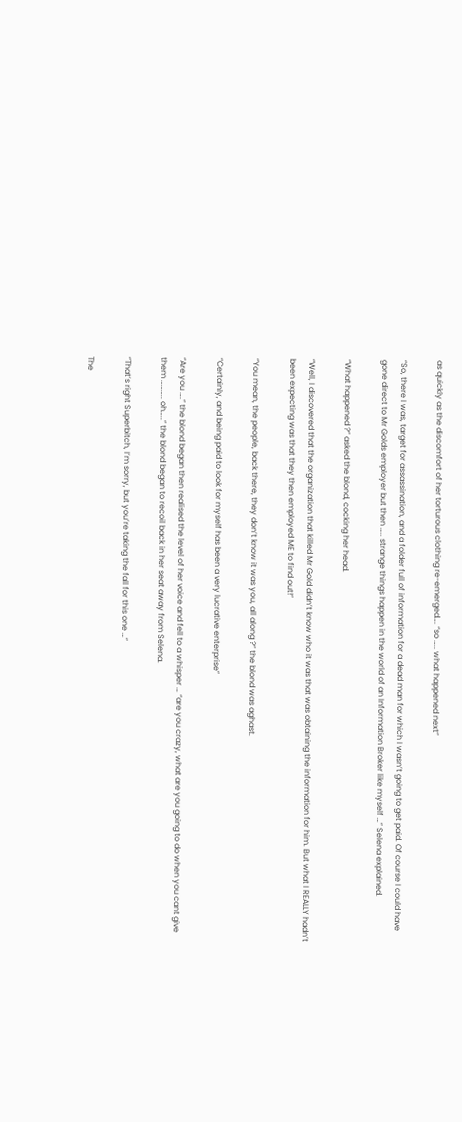as quickly as the discomfort of her torturous clothing re-emerged…. “so ….. what happened next”

“So, there I was, target for assassination, and a folder full of information for a dead man for which I wasn’t going to get paid. Of course I could have gone direct to Mr Golds employer but then ….. strange things happen in the world of an Information Broker like myself …” Selena explained.

“What happened ?” asked the blond, cocking her head.

“Well, I discovered that the organization that killed Mr Gold didn’t know who it was that was obtaining the information for him. But what I REALLY hadn’t been expecting was that they then employed ME to find out!”

“You mean, the people, back there, they don’t know it was you, all along ?” the blond was aghast.

“Certainly, and being paid to look for myself has been a very lucrative enterprise”

“Are you ….” the blond began then realised the level of her voice and fell to a whisper … “are you crazy, what are you going to do when you cant give them ……….. oh…..” the blond began to recoil back in her seat away from Selena.

“That’s right Superbitch, I’m sorry, but you’re taking the fall for this one …”

The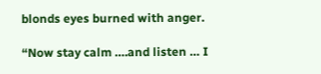blonds eyes burned with anger.

“Now stay calm ….and listen … I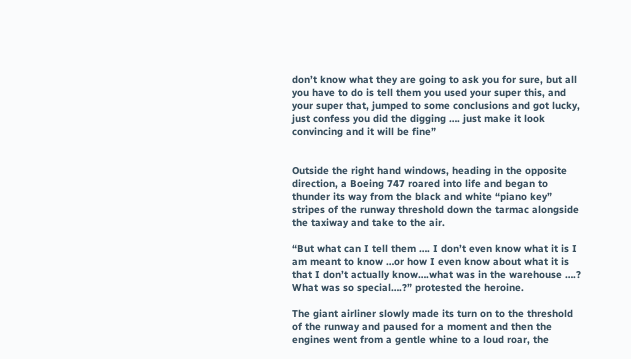don’t know what they are going to ask you for sure, but all you have to do is tell them you used your super this, and your super that, jumped to some conclusions and got lucky, just confess you did the digging …. just make it look convincing and it will be fine”


Outside the right hand windows, heading in the opposite direction, a Boeing 747 roared into life and began to thunder its way from the black and white “piano key” stripes of the runway threshold down the tarmac alongside the taxiway and take to the air.

“But what can I tell them …. I don’t even know what it is I am meant to know …or how I even know about what it is that I don’t actually know….what was in the warehouse ….? What was so special….?” protested the heroine.

The giant airliner slowly made its turn on to the threshold of the runway and paused for a moment and then the engines went from a gentle whine to a loud roar, the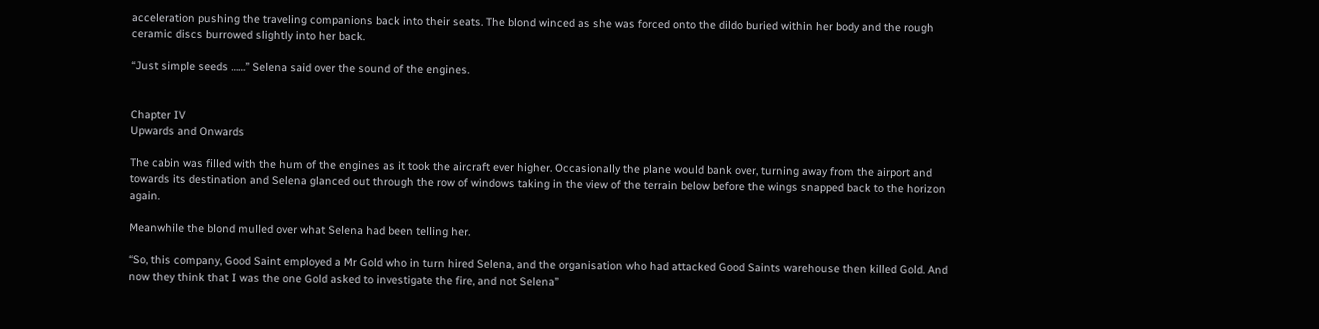acceleration pushing the traveling companions back into their seats. The blond winced as she was forced onto the dildo buried within her body and the rough ceramic discs burrowed slightly into her back.

“Just simple seeds ……” Selena said over the sound of the engines.


Chapter IV
Upwards and Onwards

The cabin was filled with the hum of the engines as it took the aircraft ever higher. Occasionally the plane would bank over, turning away from the airport and towards its destination and Selena glanced out through the row of windows taking in the view of the terrain below before the wings snapped back to the horizon again.

Meanwhile the blond mulled over what Selena had been telling her.

“So, this company, Good Saint employed a Mr Gold who in turn hired Selena, and the organisation who had attacked Good Saints warehouse then killed Gold. And now they think that I was the one Gold asked to investigate the fire, and not Selena”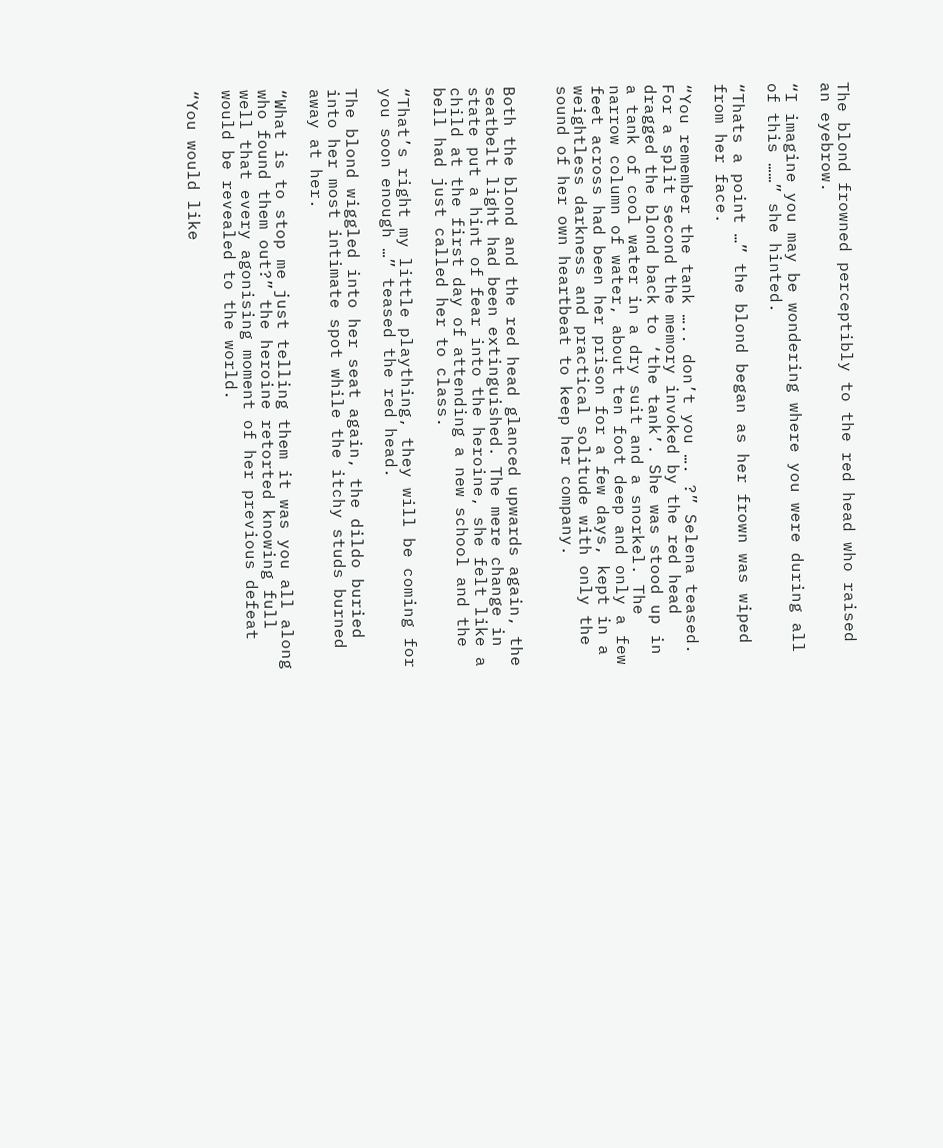The blond frowned perceptibly to the red head who raised an eyebrow.

“I imagine you may be wondering where you were during all of this ……” she hinted.

“Thats a point …” the blond began as her frown was wiped from her face.

“You remember the tank ….. don’t you …. ?” Selena teased.
For a split second the memory invoked by the red head dragged the blond back to ‘the tank’. She was stood up in a tank of cool water in a dry suit and a snorkel. The narrow column of water, about ten foot deep and only a few feet across had been her prison for a few days, kept in a weightless darkness and practical solitude with only the sound of her own heartbeat to keep her company.


Both the blond and the red head glanced upwards again, the seatbelt light had been extinguished. The mere change in state put a hint of fear into the heroine, she felt like a child at the first day of attending a new school and the bell had just called her to class.

“That’s right my little plaything, they will be coming for you soon enough …” teased the red head.

The blond wiggled into her seat again, the dildo buried into her most intimate spot while the itchy studs burned away at her.

“What is to stop me just telling them it was you all along who found them out?” the heroine retorted knowing full well that every agonising moment of her previous defeat would be revealed to the world.

“You would like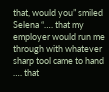that, would you” smiled Selena “…. that my employer would run me through with whatever sharp tool came to hand …. that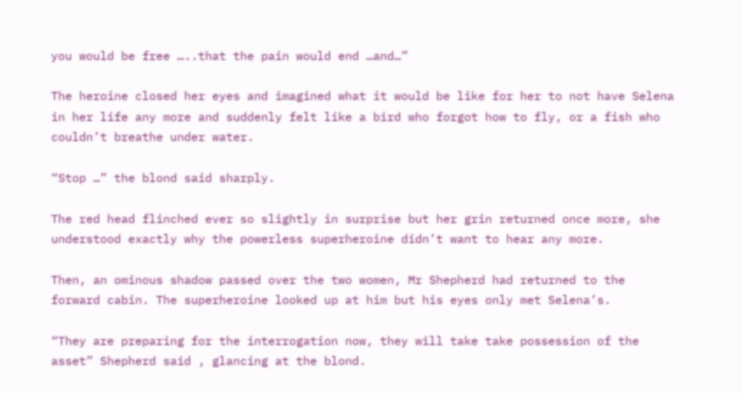you would be free …..that the pain would end …and…”

The heroine closed her eyes and imagined what it would be like for her to not have Selena in her life any more and suddenly felt like a bird who forgot how to fly, or a fish who couldn’t breathe under water.

“Stop …” the blond said sharply.

The red head flinched ever so slightly in surprise but her grin returned once more, she understood exactly why the powerless superheroine didn’t want to hear any more.

Then, an ominous shadow passed over the two women, Mr Shepherd had returned to the forward cabin. The superheroine looked up at him but his eyes only met Selena’s.

“They are preparing for the interrogation now, they will take take possession of the asset” Shepherd said , glancing at the blond.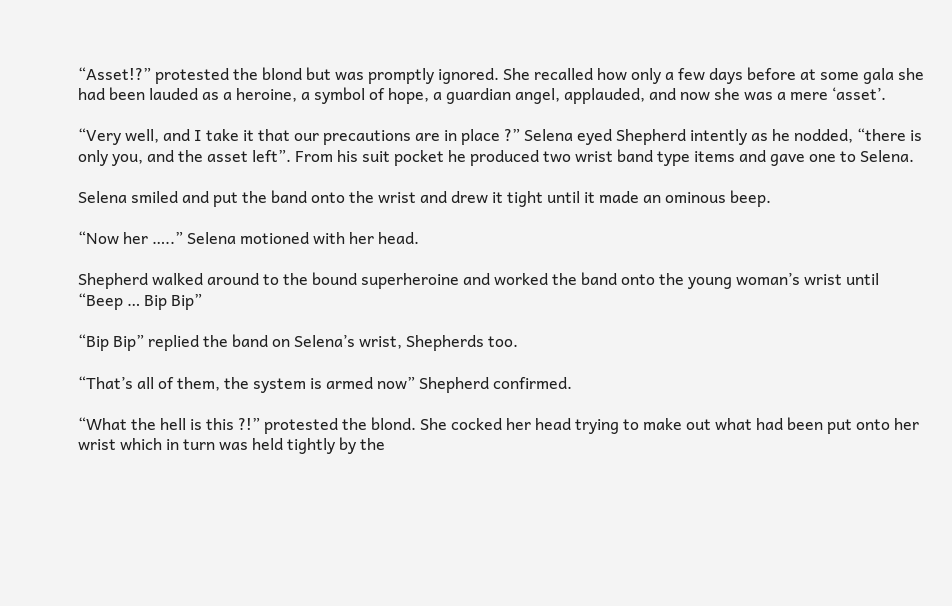“Asset!?” protested the blond but was promptly ignored. She recalled how only a few days before at some gala she had been lauded as a heroine, a symbol of hope, a guardian angel, applauded, and now she was a mere ‘asset’.

“Very well, and I take it that our precautions are in place ?” Selena eyed Shepherd intently as he nodded, “there is only you, and the asset left”. From his suit pocket he produced two wrist band type items and gave one to Selena.

Selena smiled and put the band onto the wrist and drew it tight until it made an ominous beep.

“Now her …..” Selena motioned with her head.

Shepherd walked around to the bound superheroine and worked the band onto the young woman’s wrist until “Beep … Bip Bip”

“Bip Bip” replied the band on Selena’s wrist, Shepherds too.

“That’s all of them, the system is armed now” Shepherd confirmed.

“What the hell is this ?!” protested the blond. She cocked her head trying to make out what had been put onto her wrist which in turn was held tightly by the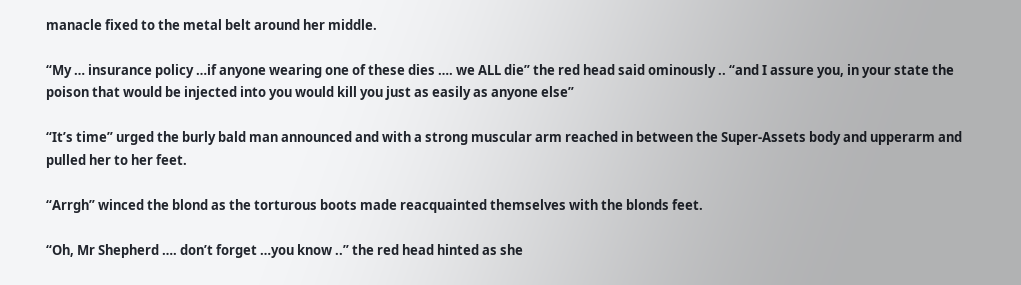manacle fixed to the metal belt around her middle.

“My … insurance policy …if anyone wearing one of these dies …. we ALL die” the red head said ominously .. “and I assure you, in your state the poison that would be injected into you would kill you just as easily as anyone else”

“It’s time” urged the burly bald man announced and with a strong muscular arm reached in between the Super-Assets body and upperarm and pulled her to her feet.

“Arrgh” winced the blond as the torturous boots made reacquainted themselves with the blonds feet.

“Oh, Mr Shepherd …. don’t forget …you know ..” the red head hinted as she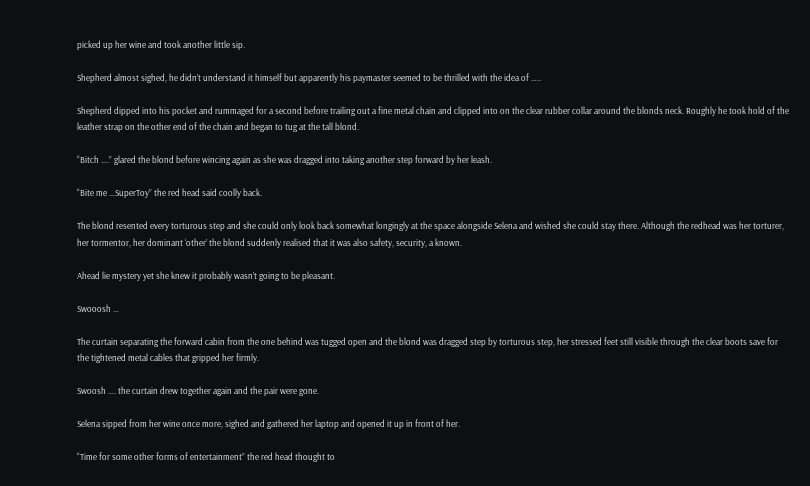picked up her wine and took another little sip.

Shepherd almost sighed, he didn’t understand it himself but apparently his paymaster seemed to be thrilled with the idea of …..

Shepherd dipped into his pocket and rummaged for a second before trailing out a fine metal chain and clipped into on the clear rubber collar around the blonds neck. Roughly he took hold of the leather strap on the other end of the chain and began to tug at the tall blond.

“Bitch ….” glared the blond before wincing again as she was dragged into taking another step forward by her leash.

“Bite me …SuperToy” the red head said coolly back.

The blond resented every torturous step and she could only look back somewhat longingly at the space alongside Selena and wished she could stay there. Although the redhead was her torturer, her tormentor, her dominant ‘other’ the blond suddenly realised that it was also safety, security, a known.

Ahead lie mystery yet she knew it probably wasn’t going to be pleasant.

Swooosh …

The curtain separating the forward cabin from the one behind was tugged open and the blond was dragged step by torturous step, her stressed feet still visible through the clear boots save for the tightened metal cables that gripped her firmly.

Swoosh …. the curtain drew together again and the pair were gone.

Selena sipped from her wine once more, sighed and gathered her laptop and opened it up in front of her.

“Time for some other forms of entertainment” the red head thought to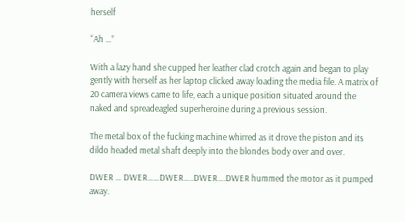herself

“Ah …”

With a lazy hand she cupped her leather clad crotch again and began to play gently with herself as her laptop clicked away loading the media file. A matrix of 20 camera views came to life, each a unique position situated around the naked and spreadeagled superheroine during a previous session.

The metal box of the fucking machine whirred as it drove the piston and its dildo headed metal shaft deeply into the blondes body over and over.

DWER … DWER……DWER…..DWER….DWER hummed the motor as it pumped away.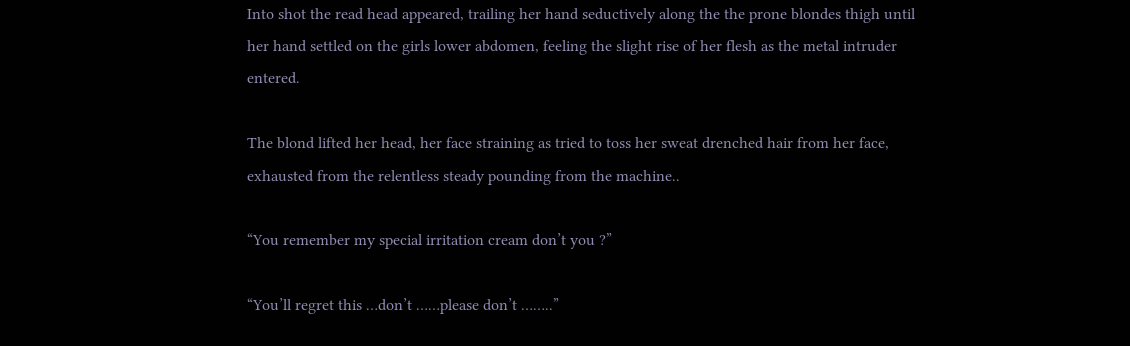Into shot the read head appeared, trailing her hand seductively along the the prone blondes thigh until her hand settled on the girls lower abdomen, feeling the slight rise of her flesh as the metal intruder entered.

The blond lifted her head, her face straining as tried to toss her sweat drenched hair from her face, exhausted from the relentless steady pounding from the machine..

“You remember my special irritation cream don’t you ?”

“You’ll regret this …don’t ……please don’t ……..”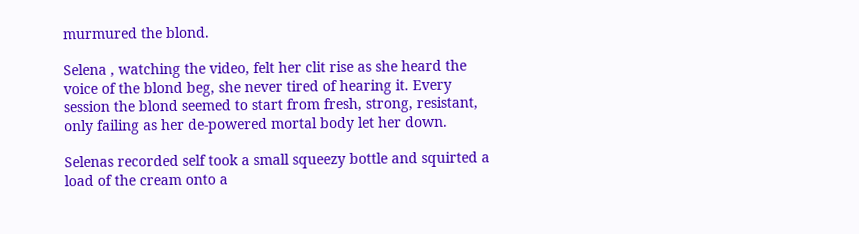murmured the blond.

Selena , watching the video, felt her clit rise as she heard the voice of the blond beg, she never tired of hearing it. Every session the blond seemed to start from fresh, strong, resistant, only failing as her de-powered mortal body let her down.

Selenas recorded self took a small squeezy bottle and squirted a load of the cream onto a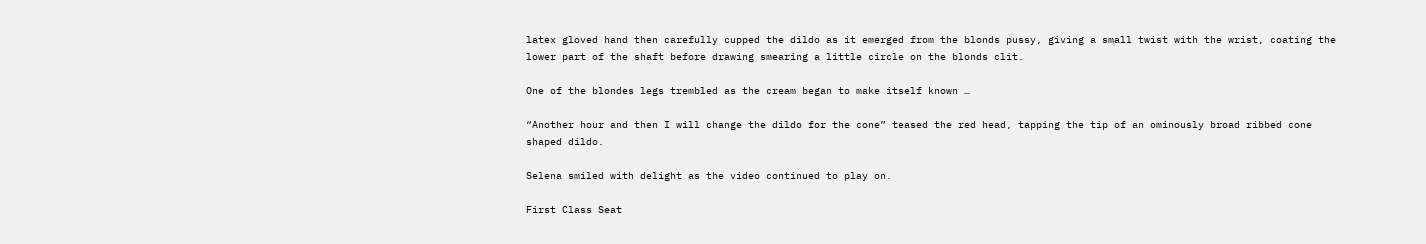latex gloved hand then carefully cupped the dildo as it emerged from the blonds pussy, giving a small twist with the wrist, coating the lower part of the shaft before drawing smearing a little circle on the blonds clit.

One of the blondes legs trembled as the cream began to make itself known …

“Another hour and then I will change the dildo for the cone” teased the red head, tapping the tip of an ominously broad ribbed cone shaped dildo.

Selena smiled with delight as the video continued to play on.

First Class Seat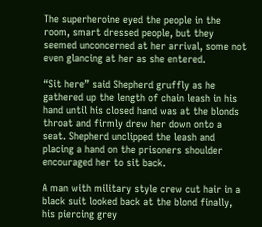The superheroine eyed the people in the room, smart dressed people, but they seemed unconcerned at her arrival, some not even glancing at her as she entered.

“Sit here” said Shepherd gruffly as he gathered up the length of chain leash in his hand until his closed hand was at the blonds throat and firmly drew her down onto a seat. Shepherd unclipped the leash and placing a hand on the prisoners shoulder encouraged her to sit back.

A man with military style crew cut hair in a black suit looked back at the blond finally, his piercing grey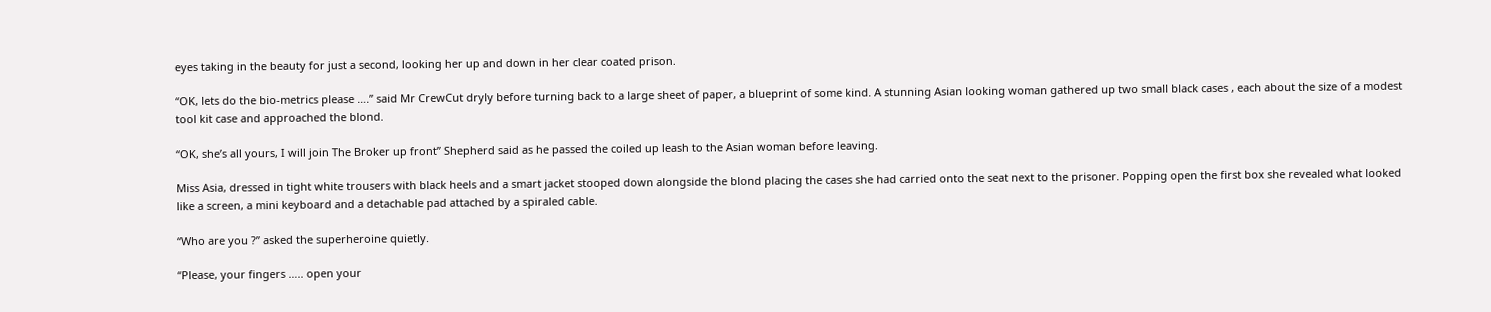eyes taking in the beauty for just a second, looking her up and down in her clear coated prison.

“OK, lets do the bio-metrics please ….” said Mr CrewCut dryly before turning back to a large sheet of paper, a blueprint of some kind. A stunning Asian looking woman gathered up two small black cases , each about the size of a modest tool kit case and approached the blond.

“OK, she’s all yours, I will join The Broker up front” Shepherd said as he passed the coiled up leash to the Asian woman before leaving.

Miss Asia, dressed in tight white trousers with black heels and a smart jacket stooped down alongside the blond placing the cases she had carried onto the seat next to the prisoner. Popping open the first box she revealed what looked like a screen, a mini keyboard and a detachable pad attached by a spiraled cable.

“Who are you ?” asked the superheroine quietly.

“Please, your fingers ….. open your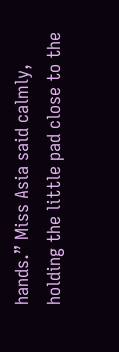hands.” Miss Asia said calmly, holding the little pad close to the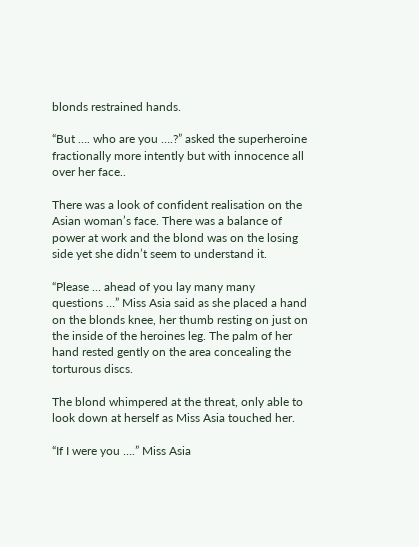blonds restrained hands.

“But …. who are you ….?” asked the superheroine fractionally more intently but with innocence all over her face..

There was a look of confident realisation on the Asian woman’s face. There was a balance of power at work and the blond was on the losing side yet she didn’t seem to understand it.

“Please … ahead of you lay many many questions …” Miss Asia said as she placed a hand on the blonds knee, her thumb resting on just on the inside of the heroines leg. The palm of her hand rested gently on the area concealing the torturous discs.

The blond whimpered at the threat, only able to look down at herself as Miss Asia touched her.

“If I were you ….” Miss Asia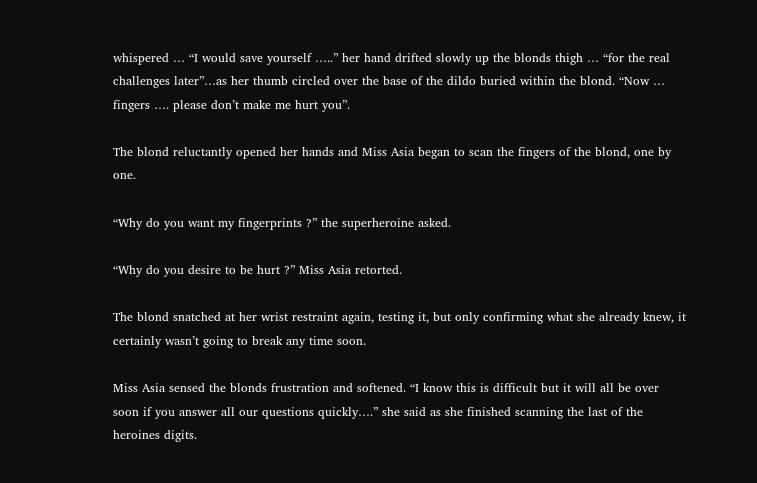whispered … “I would save yourself …..” her hand drifted slowly up the blonds thigh … “for the real challenges later”…as her thumb circled over the base of the dildo buried within the blond. “Now … fingers …. please don’t make me hurt you”.

The blond reluctantly opened her hands and Miss Asia began to scan the fingers of the blond, one by one.

“Why do you want my fingerprints ?” the superheroine asked.

“Why do you desire to be hurt ?” Miss Asia retorted.

The blond snatched at her wrist restraint again, testing it, but only confirming what she already knew, it certainly wasn’t going to break any time soon.

Miss Asia sensed the blonds frustration and softened. “I know this is difficult but it will all be over soon if you answer all our questions quickly….” she said as she finished scanning the last of the heroines digits.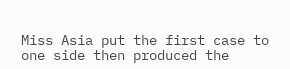Miss Asia put the first case to one side then produced the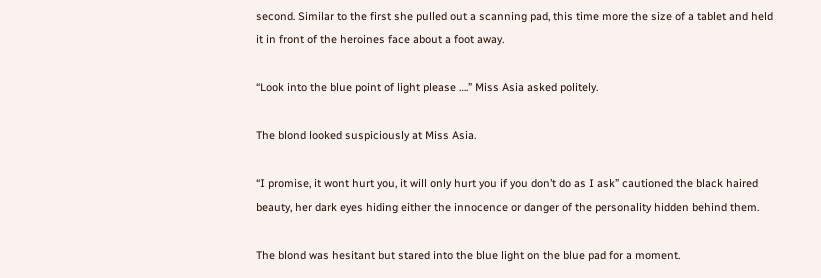second. Similar to the first she pulled out a scanning pad, this time more the size of a tablet and held it in front of the heroines face about a foot away.

“Look into the blue point of light please ….” Miss Asia asked politely.

The blond looked suspiciously at Miss Asia.

“I promise, it wont hurt you, it will only hurt you if you don’t do as I ask” cautioned the black haired beauty, her dark eyes hiding either the innocence or danger of the personality hidden behind them.

The blond was hesitant but stared into the blue light on the blue pad for a moment.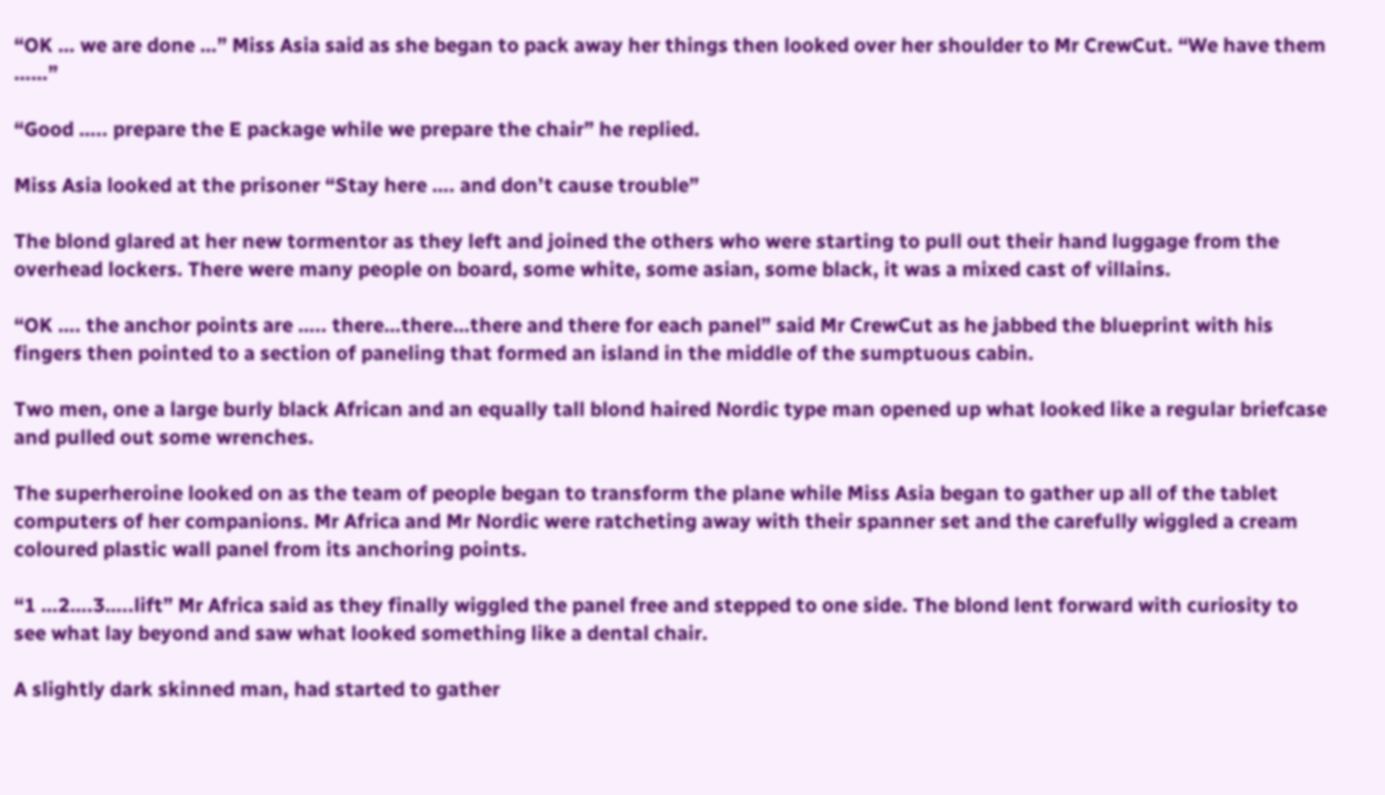“OK … we are done …” Miss Asia said as she began to pack away her things then looked over her shoulder to Mr CrewCut. “We have them ……”

“Good ….. prepare the E package while we prepare the chair” he replied.

Miss Asia looked at the prisoner “Stay here …. and don’t cause trouble”

The blond glared at her new tormentor as they left and joined the others who were starting to pull out their hand luggage from the overhead lockers. There were many people on board, some white, some asian, some black, it was a mixed cast of villains.

“OK …. the anchor points are ….. there…there…there and there for each panel” said Mr CrewCut as he jabbed the blueprint with his fingers then pointed to a section of paneling that formed an island in the middle of the sumptuous cabin.

Two men, one a large burly black African and an equally tall blond haired Nordic type man opened up what looked like a regular briefcase and pulled out some wrenches.

The superheroine looked on as the team of people began to transform the plane while Miss Asia began to gather up all of the tablet computers of her companions. Mr Africa and Mr Nordic were ratcheting away with their spanner set and the carefully wiggled a cream coloured plastic wall panel from its anchoring points.

“1 …2….3…..lift” Mr Africa said as they finally wiggled the panel free and stepped to one side. The blond lent forward with curiosity to see what lay beyond and saw what looked something like a dental chair.

A slightly dark skinned man, had started to gather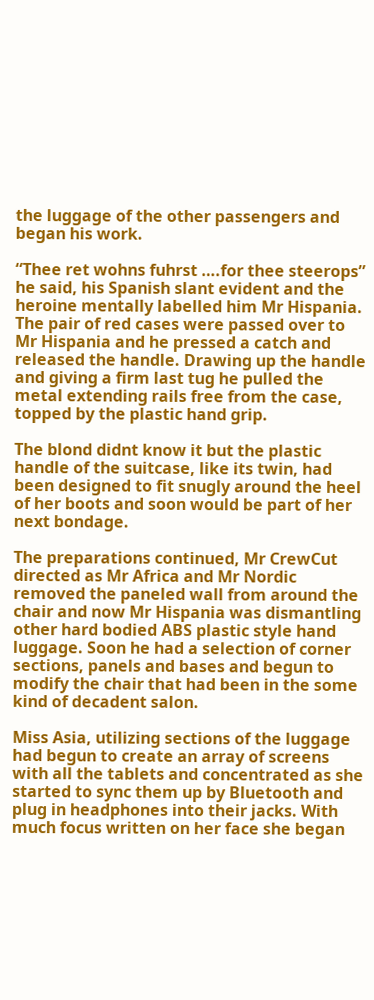the luggage of the other passengers and began his work.

“Thee ret wohns fuhrst ….for thee steerops” he said, his Spanish slant evident and the heroine mentally labelled him Mr Hispania. The pair of red cases were passed over to Mr Hispania and he pressed a catch and released the handle. Drawing up the handle and giving a firm last tug he pulled the metal extending rails free from the case, topped by the plastic hand grip.

The blond didnt know it but the plastic handle of the suitcase, like its twin, had been designed to fit snugly around the heel of her boots and soon would be part of her next bondage.

The preparations continued, Mr CrewCut directed as Mr Africa and Mr Nordic removed the paneled wall from around the chair and now Mr Hispania was dismantling other hard bodied ABS plastic style hand luggage. Soon he had a selection of corner sections, panels and bases and begun to modify the chair that had been in the some kind of decadent salon.

Miss Asia, utilizing sections of the luggage had begun to create an array of screens with all the tablets and concentrated as she started to sync them up by Bluetooth and plug in headphones into their jacks. With much focus written on her face she began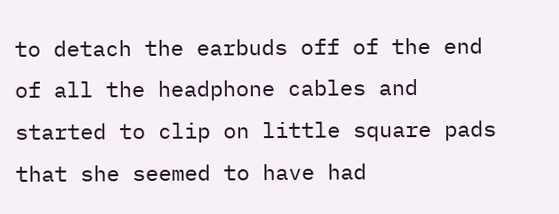to detach the earbuds off of the end of all the headphone cables and started to clip on little square pads that she seemed to have had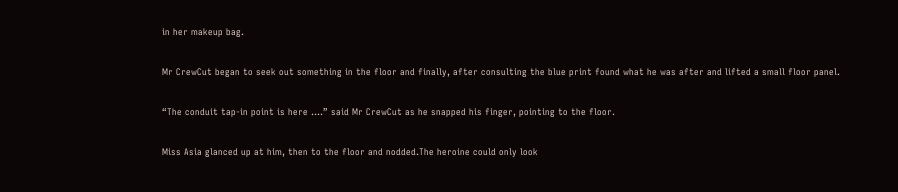in her makeup bag.

Mr CrewCut began to seek out something in the floor and finally, after consulting the blue print found what he was after and lifted a small floor panel.

“The conduit tap-in point is here ….” said Mr CrewCut as he snapped his finger, pointing to the floor.

Miss Asia glanced up at him, then to the floor and nodded.The heroine could only look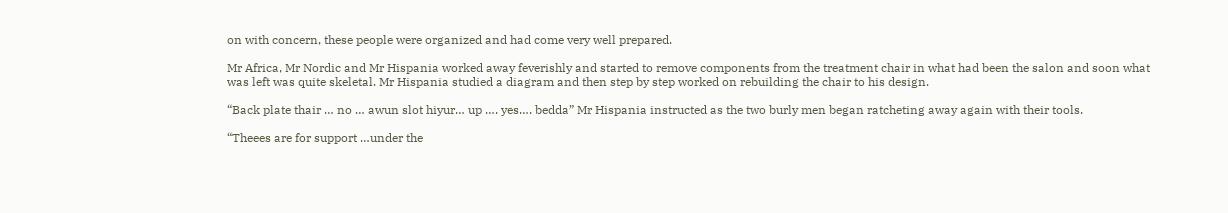on with concern, these people were organized and had come very well prepared.

Mr Africa, Mr Nordic and Mr Hispania worked away feverishly and started to remove components from the treatment chair in what had been the salon and soon what was left was quite skeletal. Mr Hispania studied a diagram and then step by step worked on rebuilding the chair to his design.

“Back plate thair … no … awun slot hiyur… up …. yes…. bedda” Mr Hispania instructed as the two burly men began ratcheting away again with their tools.

“Theees are for support …under the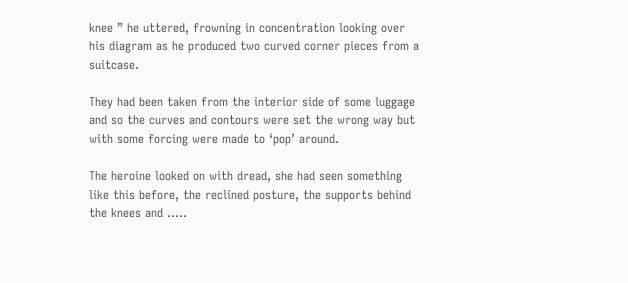knee ” he uttered, frowning in concentration looking over his diagram as he produced two curved corner pieces from a suitcase.

They had been taken from the interior side of some luggage and so the curves and contours were set the wrong way but with some forcing were made to ‘pop’ around.

The heroine looked on with dread, she had seen something like this before, the reclined posture, the supports behind the knees and …..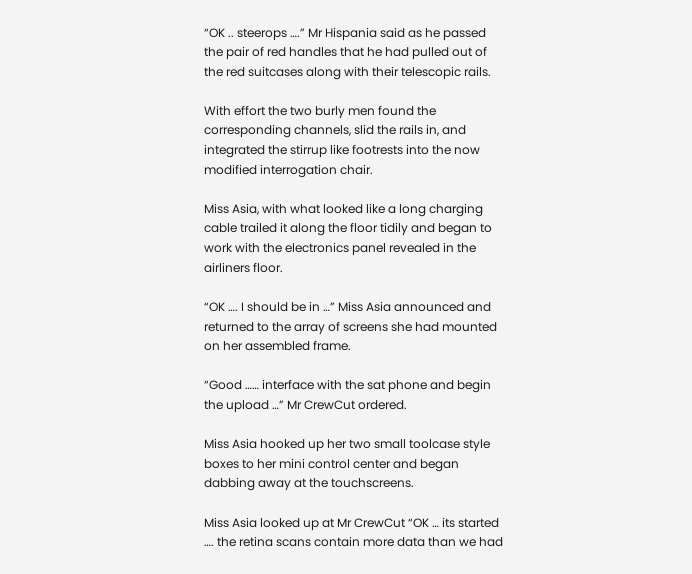“OK .. steerops ….” Mr Hispania said as he passed the pair of red handles that he had pulled out of the red suitcases along with their telescopic rails.

With effort the two burly men found the corresponding channels, slid the rails in, and integrated the stirrup like footrests into the now modified interrogation chair.

Miss Asia, with what looked like a long charging cable trailed it along the floor tidily and began to work with the electronics panel revealed in the airliners floor.

“OK …. I should be in …” Miss Asia announced and returned to the array of screens she had mounted on her assembled frame.

“Good …… interface with the sat phone and begin the upload …” Mr CrewCut ordered.

Miss Asia hooked up her two small toolcase style boxes to her mini control center and began dabbing away at the touchscreens.

Miss Asia looked up at Mr CrewCut “OK … its started …. the retina scans contain more data than we had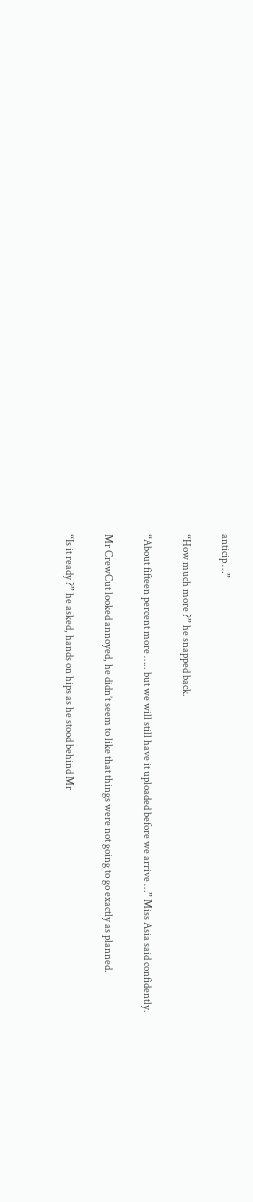anticip …”

“How much more ?” he snapped back.

“About fifteen percent more ….. but we will still have it uploaded before we arrive …” Miss Asia said confidently.

Mr CrewCut looked annoyed, he didn’t seem to like that things were not going to go exactly as planned.

“Is it ready ?” he asked, hands on hips as he stood behind Mr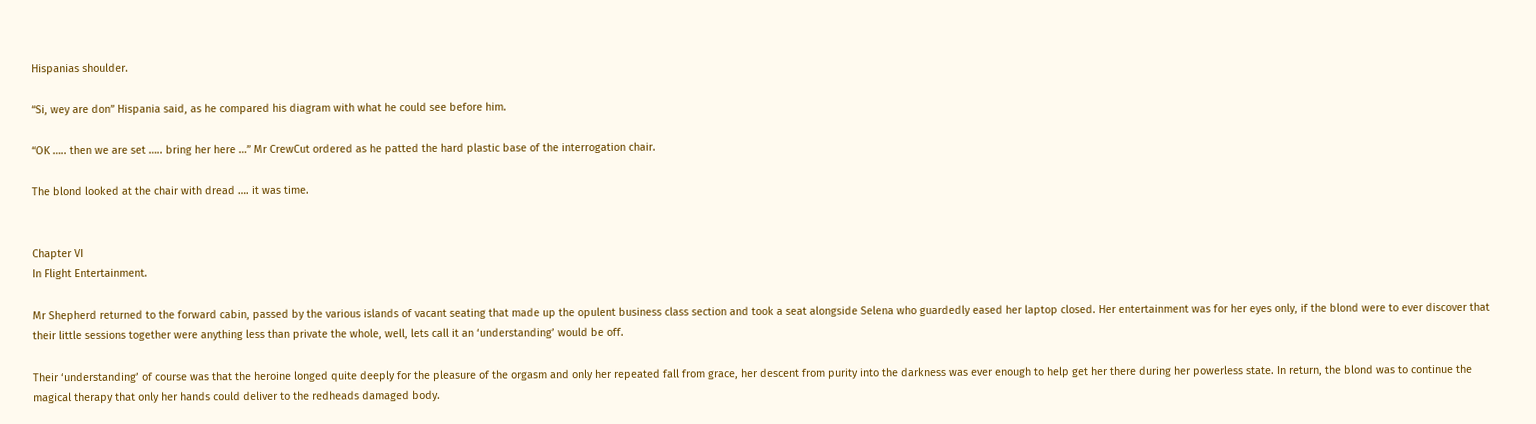Hispanias shoulder.

“Si, wey are don” Hispania said, as he compared his diagram with what he could see before him.

“OK ….. then we are set ….. bring her here …” Mr CrewCut ordered as he patted the hard plastic base of the interrogation chair.

The blond looked at the chair with dread …. it was time.


Chapter VI
In Flight Entertainment.

Mr Shepherd returned to the forward cabin, passed by the various islands of vacant seating that made up the opulent business class section and took a seat alongside Selena who guardedly eased her laptop closed. Her entertainment was for her eyes only, if the blond were to ever discover that their little sessions together were anything less than private the whole, well, lets call it an ‘understanding’ would be off.

Their ‘understanding’ of course was that the heroine longed quite deeply for the pleasure of the orgasm and only her repeated fall from grace, her descent from purity into the darkness was ever enough to help get her there during her powerless state. In return, the blond was to continue the magical therapy that only her hands could deliver to the redheads damaged body.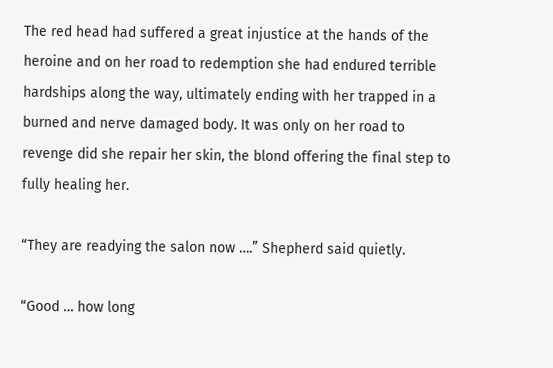The red head had suffered a great injustice at the hands of the heroine and on her road to redemption she had endured terrible hardships along the way, ultimately ending with her trapped in a burned and nerve damaged body. It was only on her road to revenge did she repair her skin, the blond offering the final step to fully healing her.

“They are readying the salon now ….” Shepherd said quietly.

“Good … how long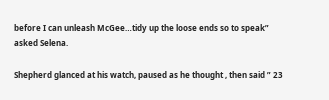before I can unleash McGee…tidy up the loose ends so to speak” asked Selena.

Shepherd glanced at his watch, paused as he thought , then said ” 23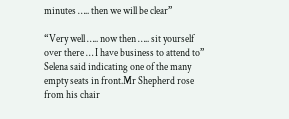minutes ….. then we will be clear”

“Very well ….. now then ….. sit yourself over there … I have business to attend to” Selena said indicating one of the many empty seats in front.Mr Shepherd rose from his chair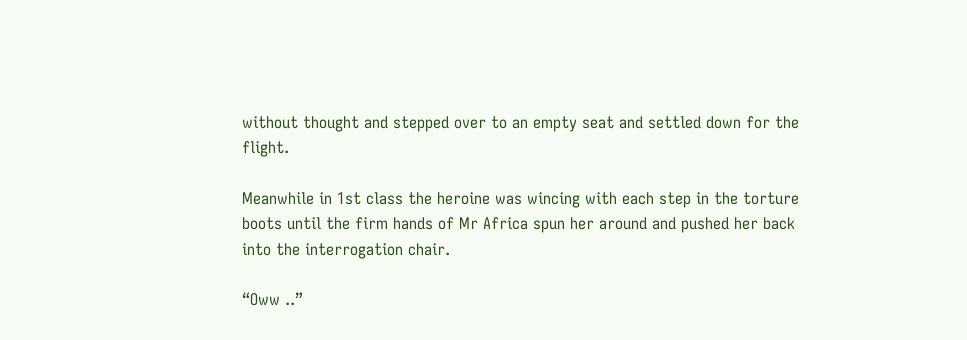without thought and stepped over to an empty seat and settled down for the flight.

Meanwhile in 1st class the heroine was wincing with each step in the torture boots until the firm hands of Mr Africa spun her around and pushed her back into the interrogation chair.

“Oww ..”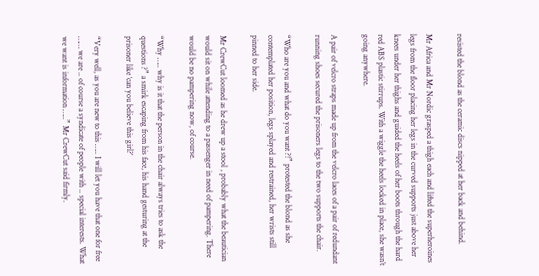resisted the blond as the ceramic discs nipped at her back and behind.

Mr Africa and Mr Nordic grasped a thigh each and lifted the superheroines legs from the floor placing her legs in the curved supports just above her knees under her thighs and guided the heels of her boots through the hard red ABS plastic stirrups. With a wiggle the heels locked in place, she wasn’t going anywhere.

A pair of velcro straps made up from the velcro laces of a pair of redundant running shoes secured the prisoners legs to the two supports the chair.

“Who are you and what do you want ?!” protested the blond as she contemplated her position, legs splayed and restrained, her wrists still pinned to her side.

Mr CrewCut loomed as he drew up a stool , probably what the beautician would sit on while attending to a passenger in need of pampering. There would be no pampering now, of course.

“Why ….. why is it that the person in the chair always tries to ask the questions ?” a smirk escaping from his face, his hand gesturing at the prisoner like ‘can you believe this girl?’

“Very well, as you are new to this ….. I will let you have that one for free …… we are .. of course a syndicate of people with .. special interests. What we want is information …..” Mr CrewCut said firmly.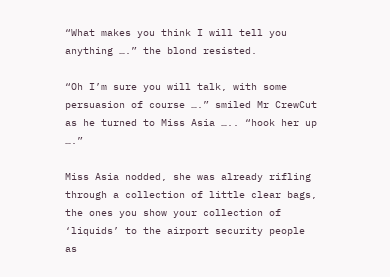“What makes you think I will tell you anything ….” the blond resisted.

“Oh I’m sure you will talk, with some persuasion of course ….” smiled Mr CrewCut as he turned to Miss Asia ….. “hook her up ….”

Miss Asia nodded, she was already rifling through a collection of little clear bags, the ones you show your collection of ‘liquids’ to the airport security people as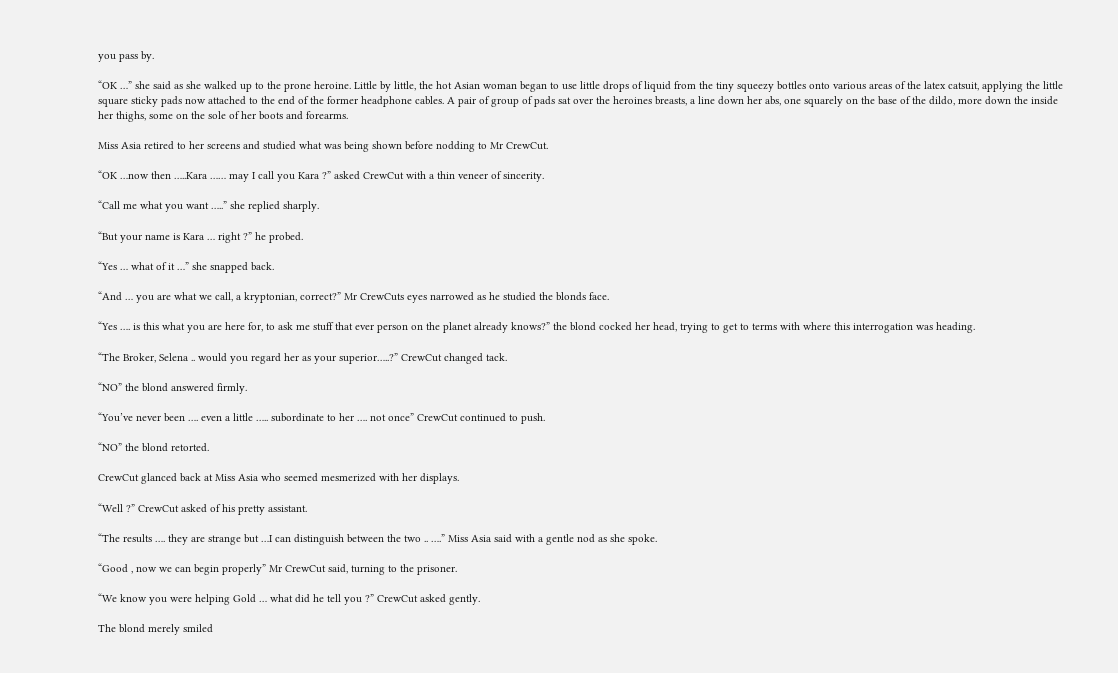you pass by.

“OK …” she said as she walked up to the prone heroine. Little by little, the hot Asian woman began to use little drops of liquid from the tiny squeezy bottles onto various areas of the latex catsuit, applying the little square sticky pads now attached to the end of the former headphone cables. A pair of group of pads sat over the heroines breasts, a line down her abs, one squarely on the base of the dildo, more down the inside her thighs, some on the sole of her boots and forearms.

Miss Asia retired to her screens and studied what was being shown before nodding to Mr CrewCut.

“OK …now then …..Kara …… may I call you Kara ?” asked CrewCut with a thin veneer of sincerity.

“Call me what you want …..” she replied sharply.

“But your name is Kara … right ?” he probed.

“Yes … what of it …” she snapped back.

“And … you are what we call, a kryptonian, correct?” Mr CrewCuts eyes narrowed as he studied the blonds face.

“Yes …. is this what you are here for, to ask me stuff that ever person on the planet already knows?” the blond cocked her head, trying to get to terms with where this interrogation was heading.

“The Broker, Selena .. would you regard her as your superior…..?” CrewCut changed tack.

“NO” the blond answered firmly.

“You’ve never been …. even a little ….. subordinate to her …. not once” CrewCut continued to push.

“NO” the blond retorted.

CrewCut glanced back at Miss Asia who seemed mesmerized with her displays.

“Well ?” CrewCut asked of his pretty assistant.

“The results …. they are strange but …I can distinguish between the two .. ….” Miss Asia said with a gentle nod as she spoke.

“Good , now we can begin properly” Mr CrewCut said, turning to the prisoner.

“We know you were helping Gold … what did he tell you ?” CrewCut asked gently.

The blond merely smiled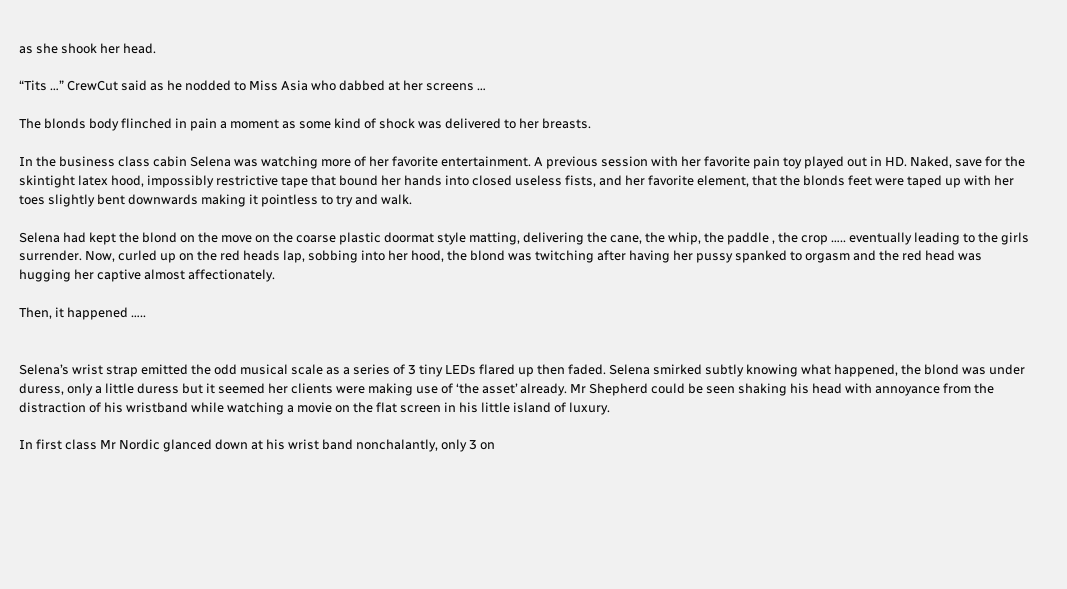as she shook her head.

“Tits …” CrewCut said as he nodded to Miss Asia who dabbed at her screens …

The blonds body flinched in pain a moment as some kind of shock was delivered to her breasts.

In the business class cabin Selena was watching more of her favorite entertainment. A previous session with her favorite pain toy played out in HD. Naked, save for the skintight latex hood, impossibly restrictive tape that bound her hands into closed useless fists, and her favorite element, that the blonds feet were taped up with her toes slightly bent downwards making it pointless to try and walk.

Selena had kept the blond on the move on the coarse plastic doormat style matting, delivering the cane, the whip, the paddle , the crop ….. eventually leading to the girls surrender. Now, curled up on the red heads lap, sobbing into her hood, the blond was twitching after having her pussy spanked to orgasm and the red head was hugging her captive almost affectionately.

Then, it happened …..


Selena’s wrist strap emitted the odd musical scale as a series of 3 tiny LEDs flared up then faded. Selena smirked subtly knowing what happened, the blond was under duress, only a little duress but it seemed her clients were making use of ‘the asset’ already. Mr Shepherd could be seen shaking his head with annoyance from the distraction of his wristband while watching a movie on the flat screen in his little island of luxury.

In first class Mr Nordic glanced down at his wrist band nonchalantly, only 3 on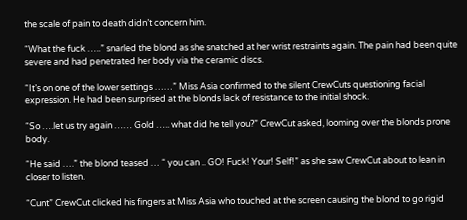the scale of pain to death didn’t concern him.

“What the fuck …..” snarled the blond as she snatched at her wrist restraints again. The pain had been quite severe and had penetrated her body via the ceramic discs.

“It’s on one of the lower settings ……” Miss Asia confirmed to the silent CrewCuts questioning facial expression. He had been surprised at the blonds lack of resistance to the initial shock.

“So ….let us try again …… Gold ….. what did he tell you?” CrewCut asked, looming over the blonds prone body.

“He said ….” the blond teased … “ you can .. GO! Fuck! Your! Self!” as she saw CrewCut about to lean in closer to listen.

“Cunt” CrewCut clicked his fingers at Miss Asia who touched at the screen causing the blond to go rigid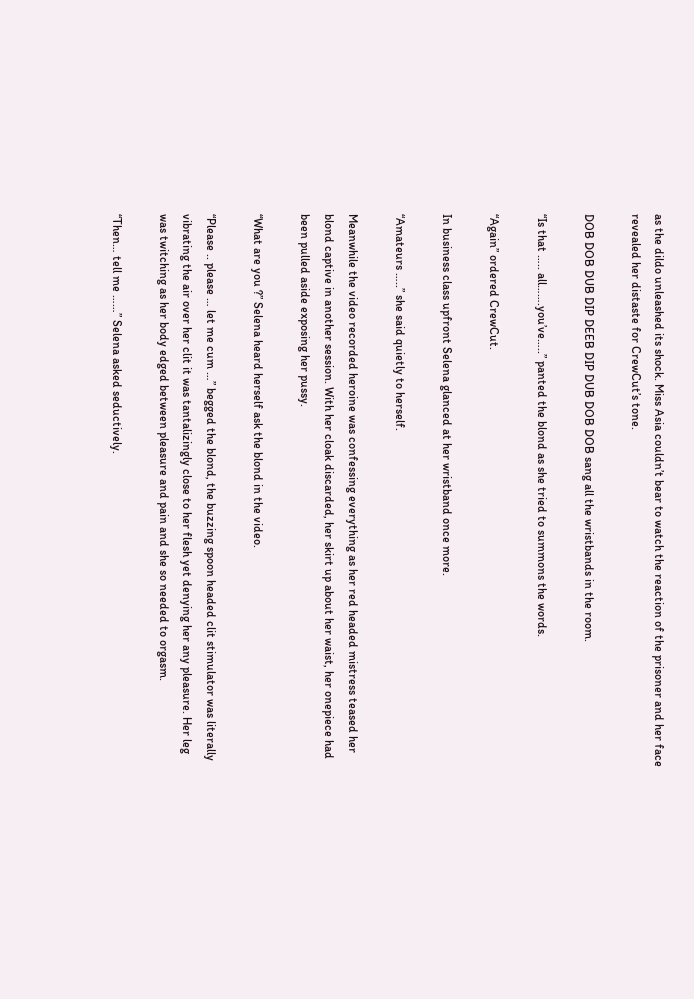as the dildo unleashed its shock. Miss Asia couldn’t bear to watch the reaction of the prisoner and her face revealed her distaste for CrewCut’s tone.

DOB DOB DUB DIP DEEB DIP DUB DOB DOB sang all the wristbands in the room.

“Is that ….. all…….you’ve…..” panted the blond as she tried to summons the words.

“Again” ordered CrewCut.

In business class upfront Selena glanced at her wristband once more.

“Amateurs …..” she said quietly to herself.

Meanwhile the video recorded heroine was confessing everything as her red headed mistress teased her blond captive in another session. With her cloak discarded, her skirt up about her waist, her onepiece had been pulled aside exposing her pussy.

“What are you ?” Selena heard herself ask the blond in the video.

“Please .. please … let me cum …” begged the blond, the buzzing spoon headed clit stimulator was literally vibrating the air over her clit it was tantalizingly close to her flesh yet denying her any pleasure. Her leg was twitching as her body edged between pleasure and pain and she so needed to orgasm.

“Then… tell me ……” Selena asked seductively.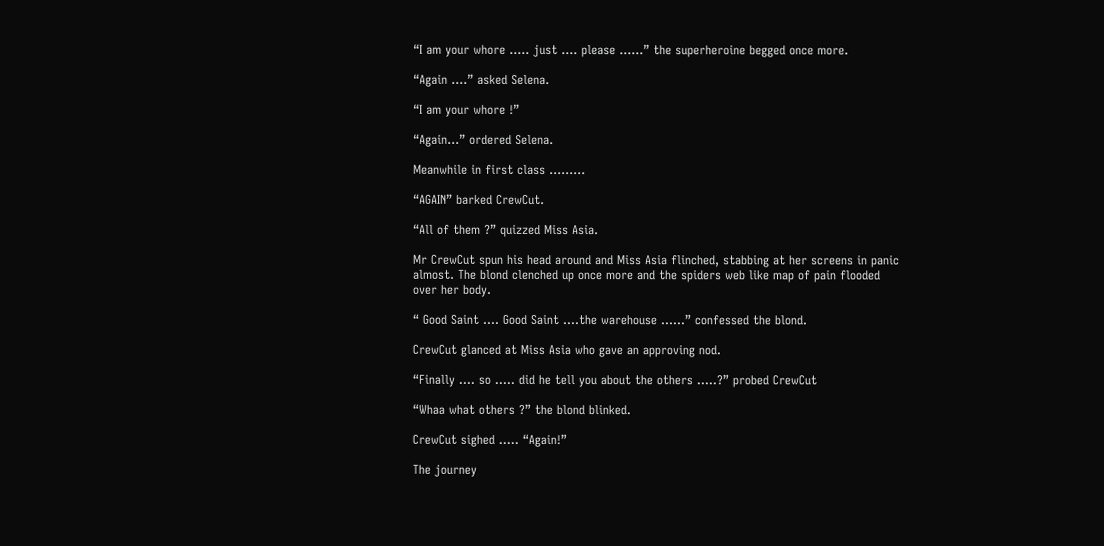“I am your whore ….. just …. please ……” the superheroine begged once more.

“Again ….” asked Selena.

“I am your whore !”

“Again…” ordered Selena.

Meanwhile in first class ………

“AGAIN” barked CrewCut.

“All of them ?” quizzed Miss Asia.

Mr CrewCut spun his head around and Miss Asia flinched, stabbing at her screens in panic almost. The blond clenched up once more and the spiders web like map of pain flooded over her body.

“ Good Saint …. Good Saint ….the warehouse ……” confessed the blond.

CrewCut glanced at Miss Asia who gave an approving nod.

“Finally …. so ….. did he tell you about the others …..?” probed CrewCut

“Whaa what others ?” the blond blinked.

CrewCut sighed ….. “Again!”

The journey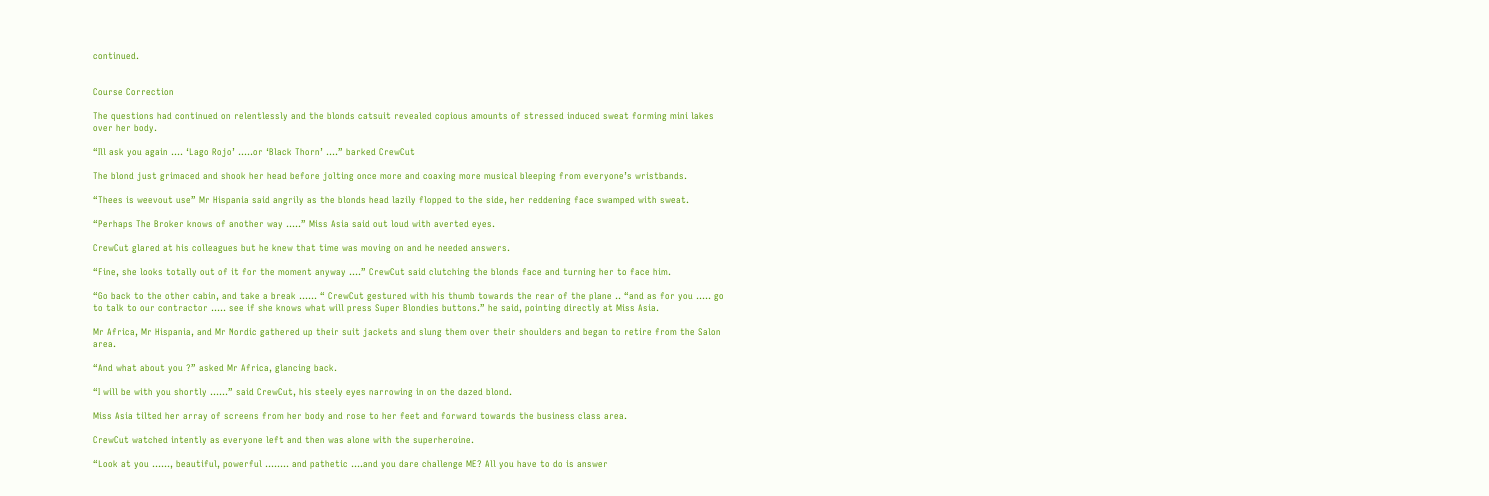continued.


Course Correction

The questions had continued on relentlessly and the blonds catsuit revealed copious amounts of stressed induced sweat forming mini lakes over her body.

“Ill ask you again …. ‘Lago Rojo’ …..or ‘Black Thorn’ ….” barked CrewCut

The blond just grimaced and shook her head before jolting once more and coaxing more musical bleeping from everyone’s wristbands.

“Thees is weevout use” Mr Hispania said angrily as the blonds head lazily flopped to the side, her reddening face swamped with sweat.

“Perhaps The Broker knows of another way …..” Miss Asia said out loud with averted eyes.

CrewCut glared at his colleagues but he knew that time was moving on and he needed answers.

“Fine, she looks totally out of it for the moment anyway ….” CrewCut said clutching the blonds face and turning her to face him.

“Go back to the other cabin, and take a break …… “ CrewCut gestured with his thumb towards the rear of the plane .. “and as for you ….. go to talk to our contractor ….. see if she knows what will press Super Blondies buttons.” he said, pointing directly at Miss Asia.

Mr Africa, Mr Hispania, and Mr Nordic gathered up their suit jackets and slung them over their shoulders and began to retire from the Salon area.

“And what about you ?” asked Mr Africa, glancing back.

“I will be with you shortly ……” said CrewCut, his steely eyes narrowing in on the dazed blond.

Miss Asia tilted her array of screens from her body and rose to her feet and forward towards the business class area.

CrewCut watched intently as everyone left and then was alone with the superheroine.

“Look at you ……, beautiful, powerful …….. and pathetic ….and you dare challenge ME? All you have to do is answer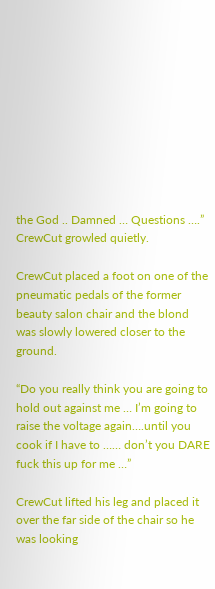the God .. Damned … Questions ….” CrewCut growled quietly.

CrewCut placed a foot on one of the pneumatic pedals of the former beauty salon chair and the blond was slowly lowered closer to the ground.

“Do you really think you are going to hold out against me … I’m going to raise the voltage again….until you cook if I have to …… don’t you DARE fuck this up for me …”

CrewCut lifted his leg and placed it over the far side of the chair so he was looking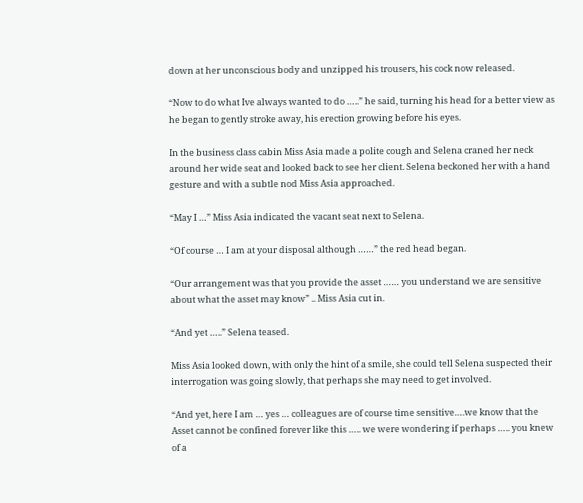down at her unconscious body and unzipped his trousers, his cock now released.

“Now to do what Ive always wanted to do …..” he said, turning his head for a better view as he began to gently stroke away, his erection growing before his eyes.

In the business class cabin Miss Asia made a polite cough and Selena craned her neck around her wide seat and looked back to see her client. Selena beckoned her with a hand gesture and with a subtle nod Miss Asia approached.

“May I …” Miss Asia indicated the vacant seat next to Selena.

“Of course … I am at your disposal although ……” the red head began.

“Our arrangement was that you provide the asset …… you understand we are sensitive about what the asset may know” .. Miss Asia cut in.

“And yet …..” Selena teased.

Miss Asia looked down, with only the hint of a smile, she could tell Selena suspected their interrogation was going slowly, that perhaps she may need to get involved.

“And yet, here I am … yes … colleagues are of course time sensitive….we know that the Asset cannot be confined forever like this ….. we were wondering if perhaps ….. you knew of a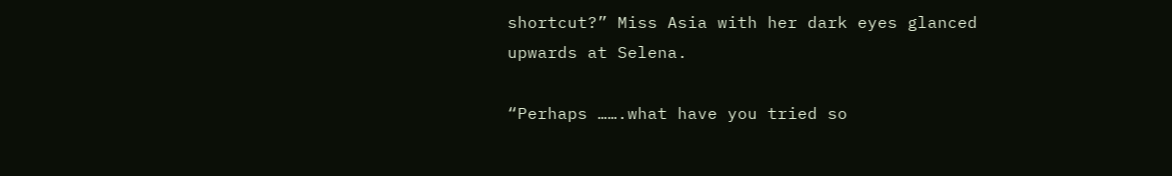shortcut?” Miss Asia with her dark eyes glanced upwards at Selena.

“Perhaps …….what have you tried so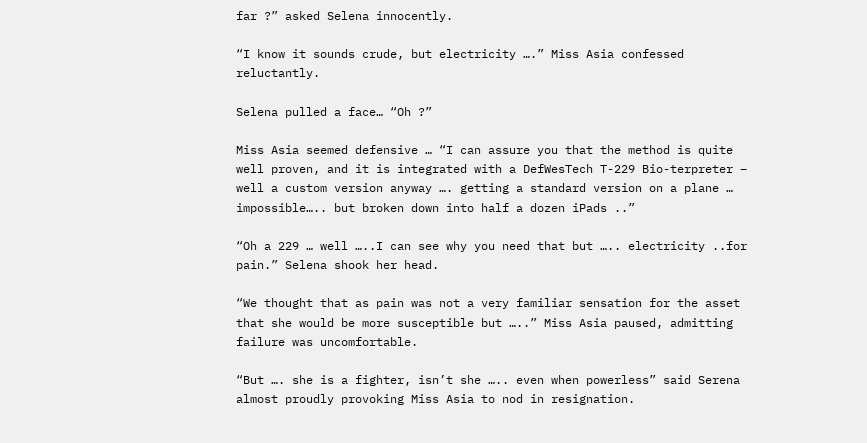far ?” asked Selena innocently.

“I know it sounds crude, but electricity ….” Miss Asia confessed reluctantly.

Selena pulled a face… “Oh ?”

Miss Asia seemed defensive … “I can assure you that the method is quite well proven, and it is integrated with a DefWesTech T-229 Bio-terpreter – well a custom version anyway …. getting a standard version on a plane … impossible….. but broken down into half a dozen iPads ..”

“Oh a 229 … well …..I can see why you need that but ….. electricity ..for pain.” Selena shook her head.

“We thought that as pain was not a very familiar sensation for the asset that she would be more susceptible but …..” Miss Asia paused, admitting failure was uncomfortable.

“But …. she is a fighter, isn’t she ….. even when powerless” said Serena almost proudly provoking Miss Asia to nod in resignation.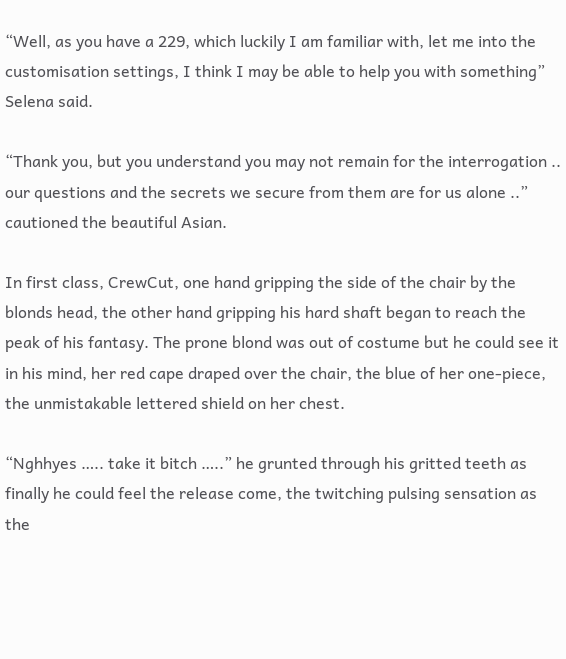“Well, as you have a 229, which luckily I am familiar with, let me into the customisation settings, I think I may be able to help you with something” Selena said.

“Thank you, but you understand you may not remain for the interrogation .. our questions and the secrets we secure from them are for us alone ..” cautioned the beautiful Asian.

In first class, CrewCut, one hand gripping the side of the chair by the blonds head, the other hand gripping his hard shaft began to reach the peak of his fantasy. The prone blond was out of costume but he could see it in his mind, her red cape draped over the chair, the blue of her one-piece, the unmistakable lettered shield on her chest.

“Nghhyes ….. take it bitch …..” he grunted through his gritted teeth as finally he could feel the release come, the twitching pulsing sensation as the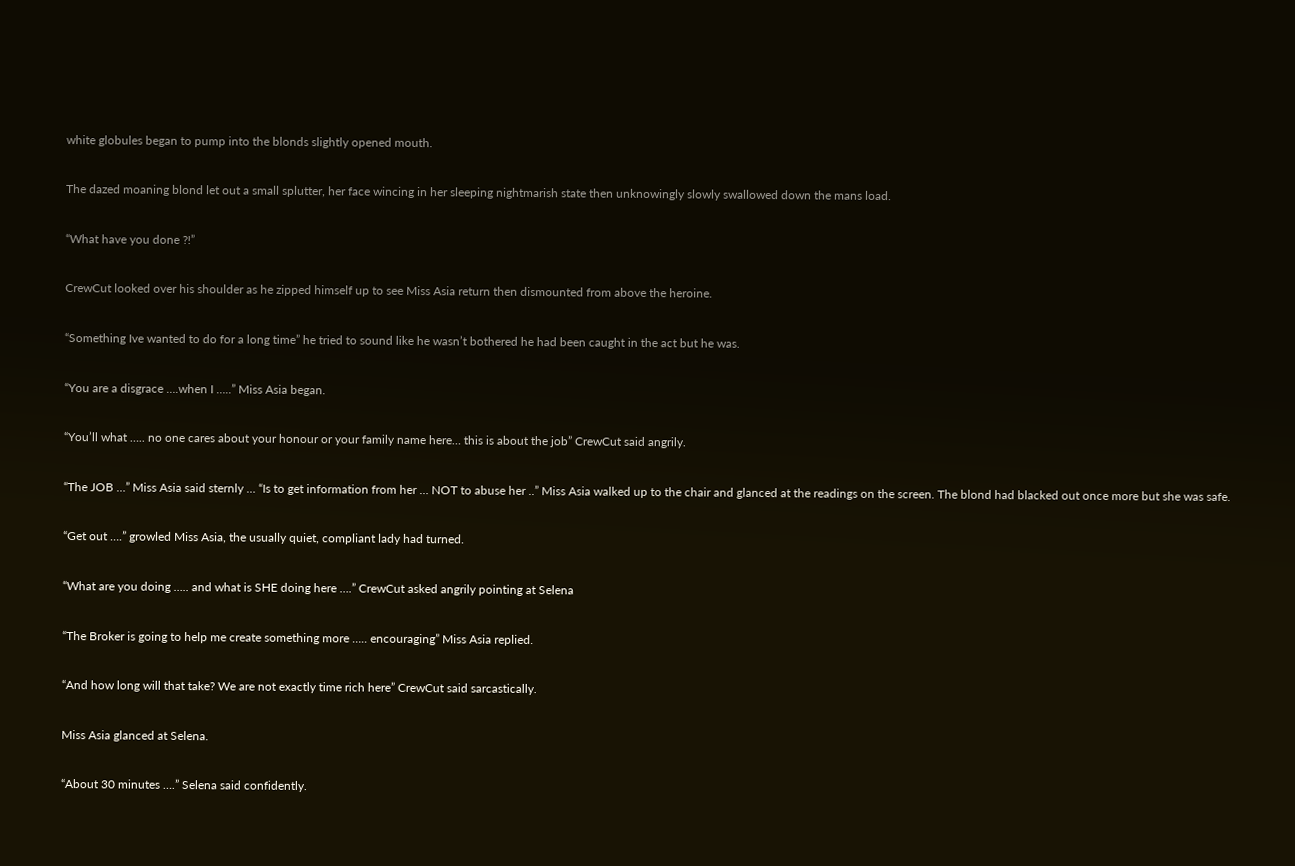white globules began to pump into the blonds slightly opened mouth.

The dazed moaning blond let out a small splutter, her face wincing in her sleeping nightmarish state then unknowingly slowly swallowed down the mans load.

“What have you done ?!”

CrewCut looked over his shoulder as he zipped himself up to see Miss Asia return then dismounted from above the heroine.

“Something Ive wanted to do for a long time” he tried to sound like he wasn’t bothered he had been caught in the act but he was.

“You are a disgrace ….when I …..” Miss Asia began.

“You’ll what ….. no one cares about your honour or your family name here… this is about the job” CrewCut said angrily.

“The JOB …” Miss Asia said sternly … “Is to get information from her … NOT to abuse her ..” Miss Asia walked up to the chair and glanced at the readings on the screen. The blond had blacked out once more but she was safe.

“Get out ….” growled Miss Asia, the usually quiet, compliant lady had turned.

“What are you doing ….. and what is SHE doing here ….” CrewCut asked angrily pointing at Selena

“The Broker is going to help me create something more ….. encouraging” Miss Asia replied.

“And how long will that take? We are not exactly time rich here” CrewCut said sarcastically.

Miss Asia glanced at Selena.

“About 30 minutes ….” Selena said confidently.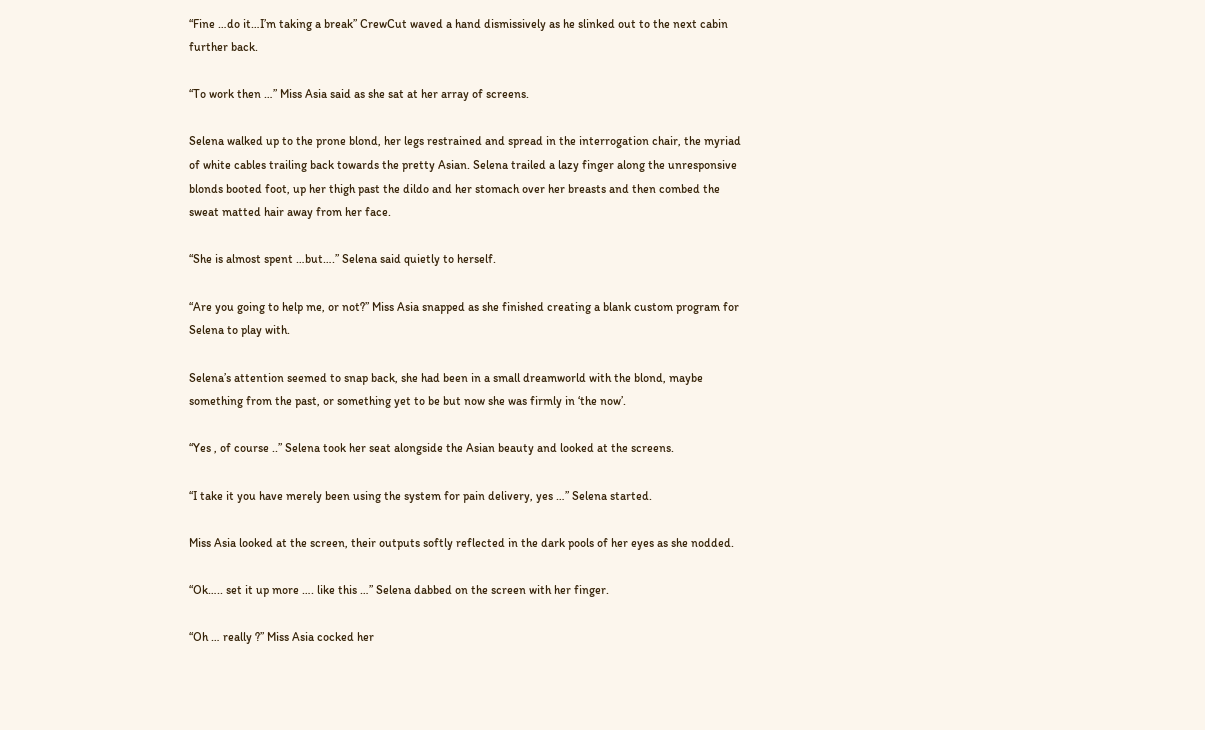“Fine …do it…I’m taking a break” CrewCut waved a hand dismissively as he slinked out to the next cabin further back.

“To work then …” Miss Asia said as she sat at her array of screens.

Selena walked up to the prone blond, her legs restrained and spread in the interrogation chair, the myriad of white cables trailing back towards the pretty Asian. Selena trailed a lazy finger along the unresponsive blonds booted foot, up her thigh past the dildo and her stomach over her breasts and then combed the sweat matted hair away from her face.

“She is almost spent …but….” Selena said quietly to herself.

“Are you going to help me, or not?” Miss Asia snapped as she finished creating a blank custom program for Selena to play with.

Selena’s attention seemed to snap back, she had been in a small dreamworld with the blond, maybe something from the past, or something yet to be but now she was firmly in ‘the now’.

“Yes , of course ..” Selena took her seat alongside the Asian beauty and looked at the screens.

“I take it you have merely been using the system for pain delivery, yes …” Selena started.

Miss Asia looked at the screen, their outputs softly reflected in the dark pools of her eyes as she nodded.

“Ok….. set it up more …. like this …” Selena dabbed on the screen with her finger.

“Oh … really ?” Miss Asia cocked her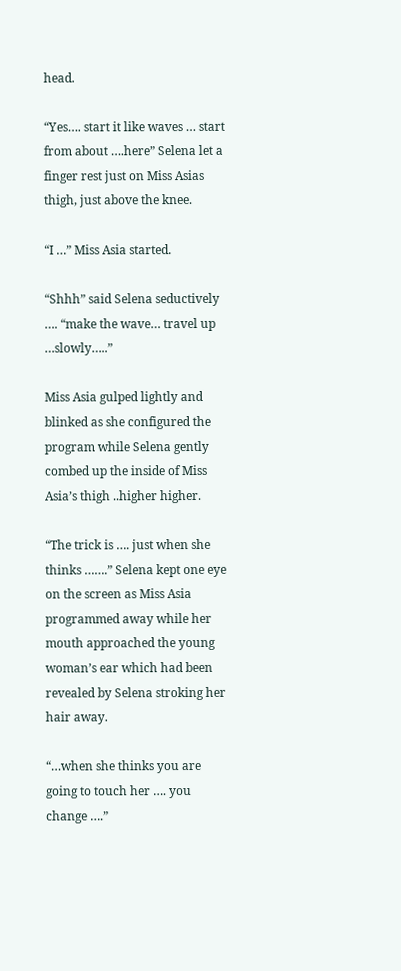head.

“Yes…. start it like waves … start from about ….here” Selena let a finger rest just on Miss Asias thigh, just above the knee.

“I …” Miss Asia started.

“Shhh” said Selena seductively …. “make the wave… travel up …slowly…..”

Miss Asia gulped lightly and blinked as she configured the program while Selena gently combed up the inside of Miss Asia’s thigh ..higher higher.

“The trick is …. just when she thinks …….” Selena kept one eye on the screen as Miss Asia programmed away while her mouth approached the young woman’s ear which had been revealed by Selena stroking her hair away.

“…when she thinks you are going to touch her …. you change ….”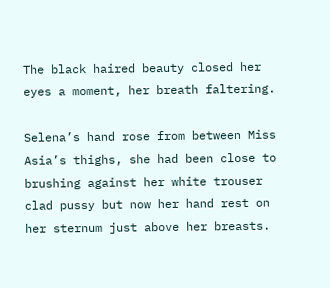The black haired beauty closed her eyes a moment, her breath faltering.

Selena’s hand rose from between Miss Asia’s thighs, she had been close to brushing against her white trouser clad pussy but now her hand rest on her sternum just above her breasts.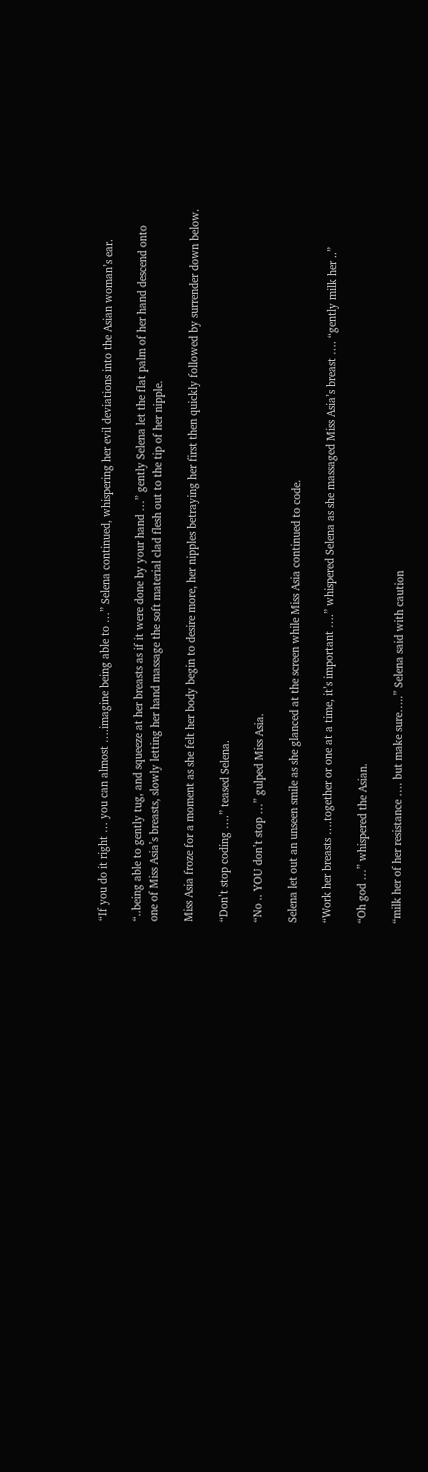“If you do it right … you can almost ….imagine being able to …” Selena continued, whispering her evil deviations into the Asian woman’s ear.

“..being able to gently tug, and squeeze at her breasts as if it were done by your hand …” gently Selena let the flat palm of her hand descend onto one of Miss Asia’s breasts, slowly letting her hand massage the soft material clad flesh out to the tip of her nipple.

Miss Asia froze for a moment as she felt her body begin to desire more, her nipples betraying her first then quickly followed by surrender down below.

“Don’t stop coding ….” teased Selena.

“No .. YOU don’t stop …” gulped Miss Asia.

Selena let out an unseen smile as she glanced at the screen while Miss Asia continued to code.

“Work her breasts ….together or one at a time, it’s important ….” whispered Selena as she massaged Miss Asia’s breast …. “gently milk her ..”

“Oh god …” whispered the Asian.

“milk her of her resistance …. but make sure…..” Selena said with caution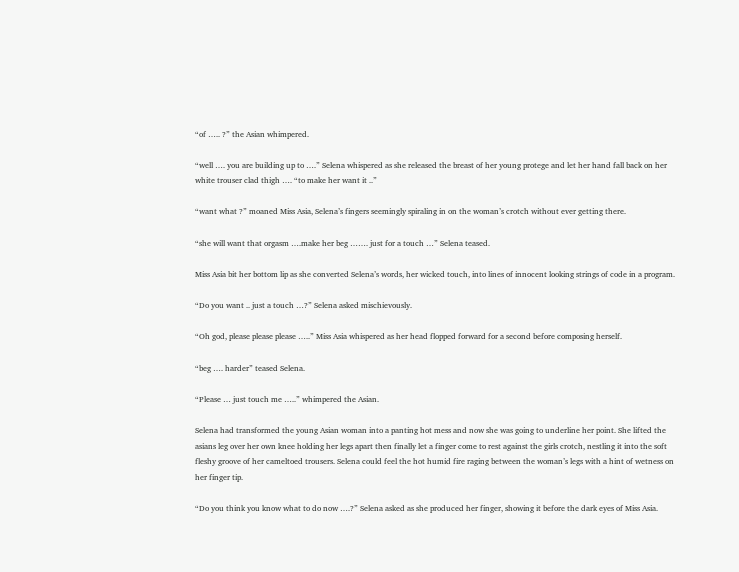“of ….. ?” the Asian whimpered.

“well …. you are building up to ….” Selena whispered as she released the breast of her young protege and let her hand fall back on her white trouser clad thigh …. “to make her want it ..”

“want what ?” moaned Miss Asia, Selena’s fingers seemingly spiraling in on the woman’s crotch without ever getting there.

“she will want that orgasm ….make her beg ……. just for a touch …” Selena teased.

Miss Asia bit her bottom lip as she converted Selena’s words, her wicked touch, into lines of innocent looking strings of code in a program.

“Do you want .. just a touch …?” Selena asked mischievously.

“Oh god, please please please …..” Miss Asia whispered as her head flopped forward for a second before composing herself.

“beg …. harder” teased Selena.

“Please … just touch me …..” whimpered the Asian.

Selena had transformed the young Asian woman into a panting hot mess and now she was going to underline her point. She lifted the asians leg over her own knee holding her legs apart then finally let a finger come to rest against the girls crotch, nestling it into the soft fleshy groove of her cameltoed trousers. Selena could feel the hot humid fire raging between the woman’s legs with a hint of wetness on her finger tip.

“Do you think you know what to do now ….?” Selena asked as she produced her finger, showing it before the dark eyes of Miss Asia.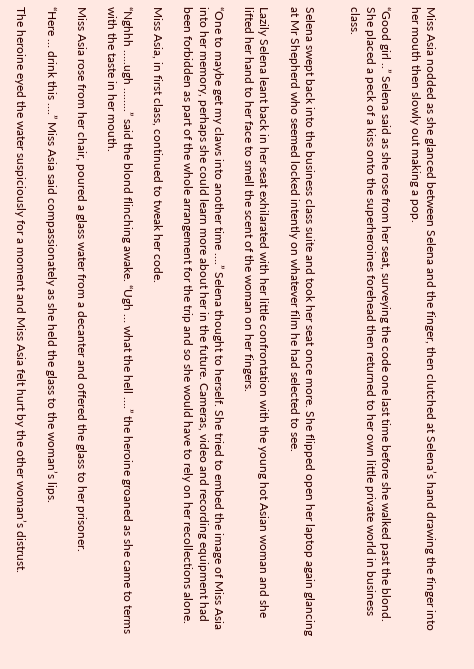Miss Asia nodded as she glanced between Selena and the finger, then clutched at Selena’s hand drawing the finger into her mouth then slowly out making a pop.

“Good girl ..” Selena said as she rose from her seat, surveying the code one last time before she walked past the blond. She placed a peck of a kiss onto the superheroines forehead then returned to her own little private world in business class.


Selena swept back into the business class suite and took her seat once more. She flipped open her laptop again glancing at Mr Shepherd who seemed locked intently on whatever film he had selected to see.

Lazily Selena leant back in her seat exhilarated with her little confrontation with the young hot Asian woman and she lifted her hand to her face to smell the scent of the woman on her fingers.

“One to maybe get my claws into another time ….” Selena thought to herself. She tried to embed the image of Miss Asia into her memory, perhaps she could learn more about her in the future. Cameras, video and recording equipment had been forbidden as part of the whole arrangement for the trip and so she would have to rely on her recollections alone.

Miss Asia, in first class, continued to tweak her code.

“Nghhh …..ugh ……..” said the blond flinching awake. “Ugh … what the hell ….” the heroine groaned as she came to terms with the taste in her mouth.

Miss Asia rose from her chair, poured a glass water from a decanter and offered the glass to her prisoner.

“Here … drink this ….” Miss Asia said compassionately as she held the glass to the woman’s lips.

The heroine eyed the water suspiciously for a moment and Miss Asia felt hurt by the other woman’s distrust.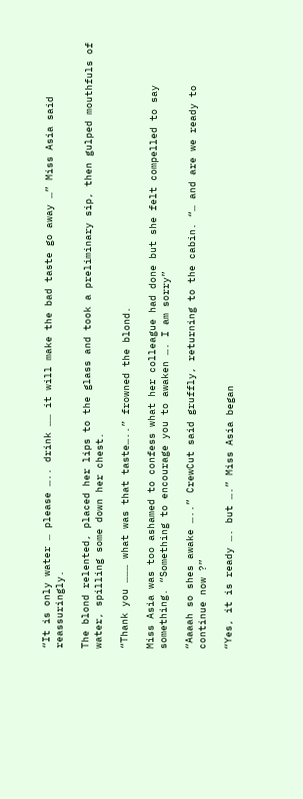“It is only water … please ….. drink …… it will make the bad taste go away …” Miss Asia said reassuringly.

The blond relented, placed her lips to the glass and took a preliminary sip, then gulped mouthfuls of water, spilling some down her chest.

“Thank you ……… what was that taste…..” frowned the blond.

Miss Asia was too ashamed to confess what her colleague had done but she felt compelled to say something. “Something to encourage you to awaken …. I am sorry”

“Aaaah so shes awake …..” CrewCut said gruffly, returning to the cabin. “… and are we ready to continue now ?”

“Yes, it is ready …. but ….” Miss Asia began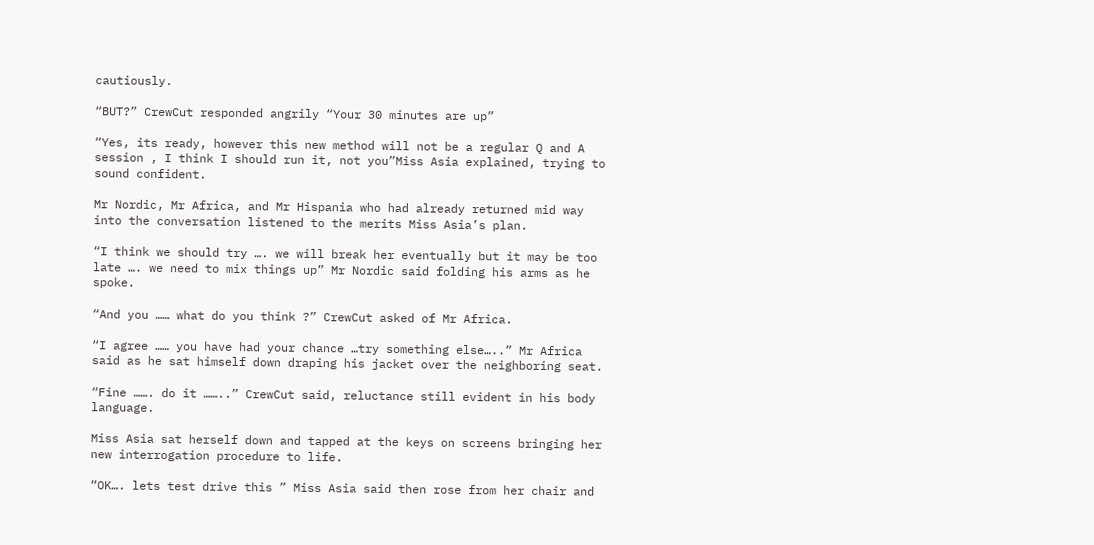cautiously.

“BUT?” CrewCut responded angrily “Your 30 minutes are up”

“Yes, its ready, however this new method will not be a regular Q and A session , I think I should run it, not you”Miss Asia explained, trying to sound confident.

Mr Nordic, Mr Africa, and Mr Hispania who had already returned mid way into the conversation listened to the merits Miss Asia’s plan.

“I think we should try …. we will break her eventually but it may be too late …. we need to mix things up” Mr Nordic said folding his arms as he spoke.

“And you …… what do you think ?” CrewCut asked of Mr Africa.

“I agree …… you have had your chance …try something else…..” Mr Africa said as he sat himself down draping his jacket over the neighboring seat.

“Fine ……. do it ……..” CrewCut said, reluctance still evident in his body language.

Miss Asia sat herself down and tapped at the keys on screens bringing her new interrogation procedure to life.

“OK…. lets test drive this ” Miss Asia said then rose from her chair and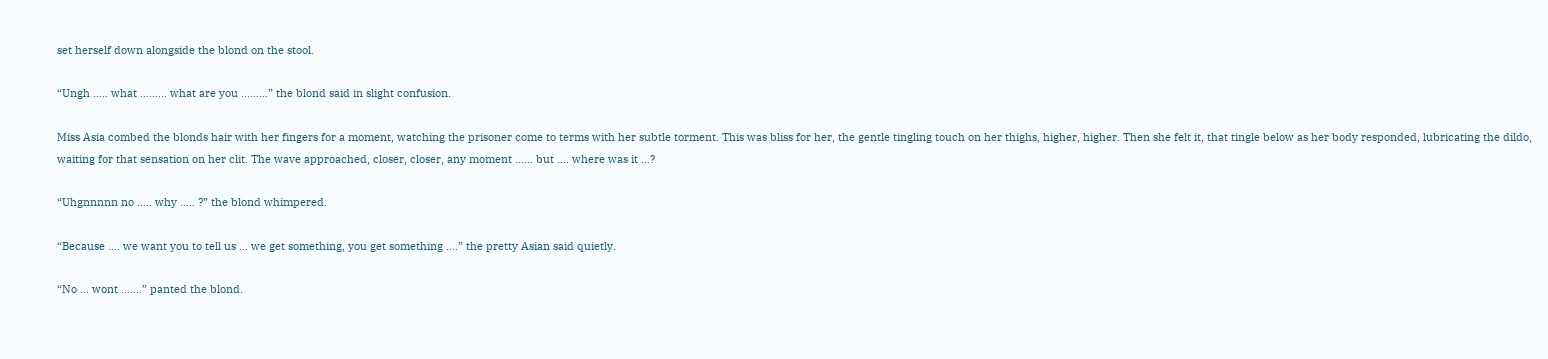set herself down alongside the blond on the stool.

“Ungh ….. what ……… what are you ………” the blond said in slight confusion.

Miss Asia combed the blonds hair with her fingers for a moment, watching the prisoner come to terms with her subtle torment. This was bliss for her, the gentle tingling touch on her thighs, higher, higher. Then she felt it, that tingle below as her body responded, lubricating the dildo, waiting for that sensation on her clit. The wave approached, closer, closer, any moment …… but …. where was it …?

“Uhgnnnnn no ….. why ….. ?” the blond whimpered.

“Because …. we want you to tell us … we get something, you get something ….” the pretty Asian said quietly.

“No … wont …….” panted the blond.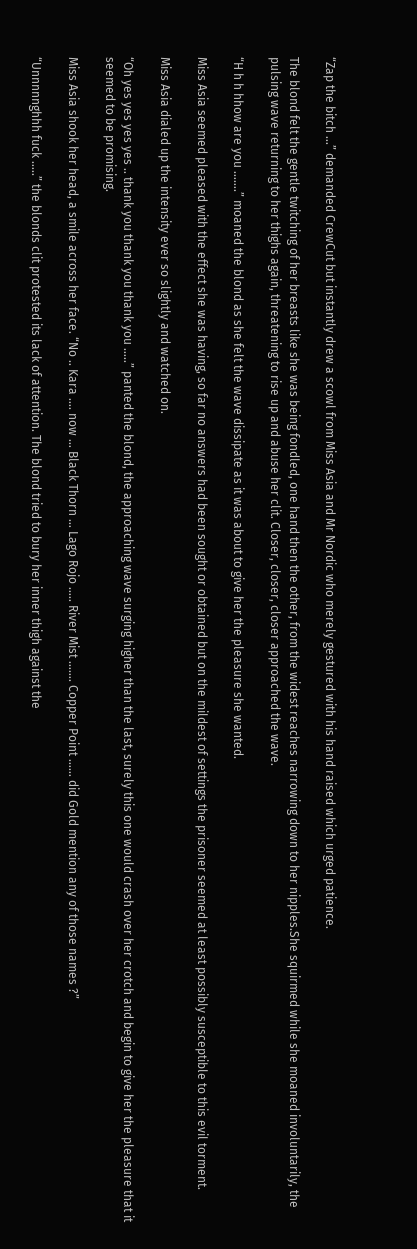“Zap the bitch …” demanded CrewCut but instantly drew a scowl from Miss Asia and Mr Nordic who merely gestured with his hand raised which urged patience.

The blond felt the gentle twitching of her breasts like she was being fondled, one hand then the other, from the widest reaches narrowing down to her nipples.She squirmed while she moaned involuntarily, the pulsing wave returning to her thighs again, threatening to rise up and abuse her clit. Closer, closer, closer approached the wave.

“H h h hhow are you …….” moaned the blond as she felt the wave dissipate as it was about to give her the pleasure she wanted.

Miss Asia seemed pleased with the effect she was having, so far no answers had been sought or obtained but on the mildest of settings the prisoner seemed at least possibly susceptible to this evil torment.

Miss Asia dialed up the intensity ever so slightly and watched on.

“Oh yes yes yes yes .. thank you thank you thank you …..” panted the blond, the approaching wave surging higher than the last, surely this one would crash over her crotch and begin to give her the pleasure that it seemed to be promising.

Miss Asia shook her head, a smile across her face. “No .. Kara …. now … Black Thorn … Lago Rojo ….. River Mist ……. Copper Point …… did Gold mention any of those names ?”

“Unnnnnghhh fuck …..” the blonds clit protested its lack of attention. The blond tried to bury her inner thigh against the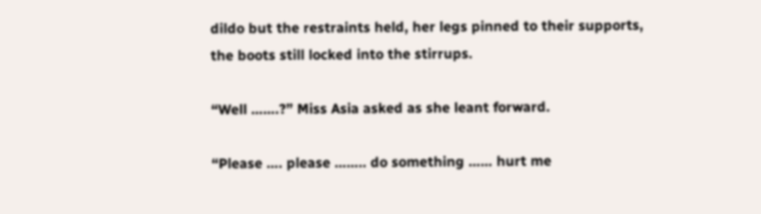dildo but the restraints held, her legs pinned to their supports, the boots still locked into the stirrups.

“Well …….?” Miss Asia asked as she leant forward.

“Please …. please …….. do something …… hurt me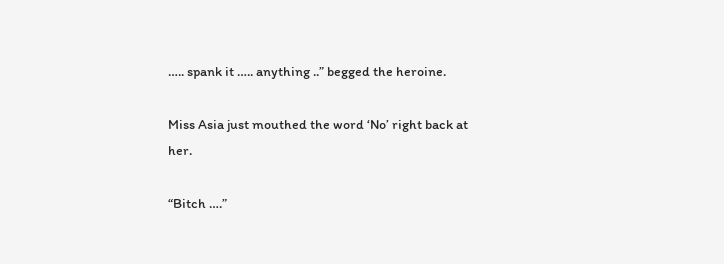….. spank it ….. anything ..” begged the heroine.

Miss Asia just mouthed the word ‘No’ right back at her.

“Bitch ….”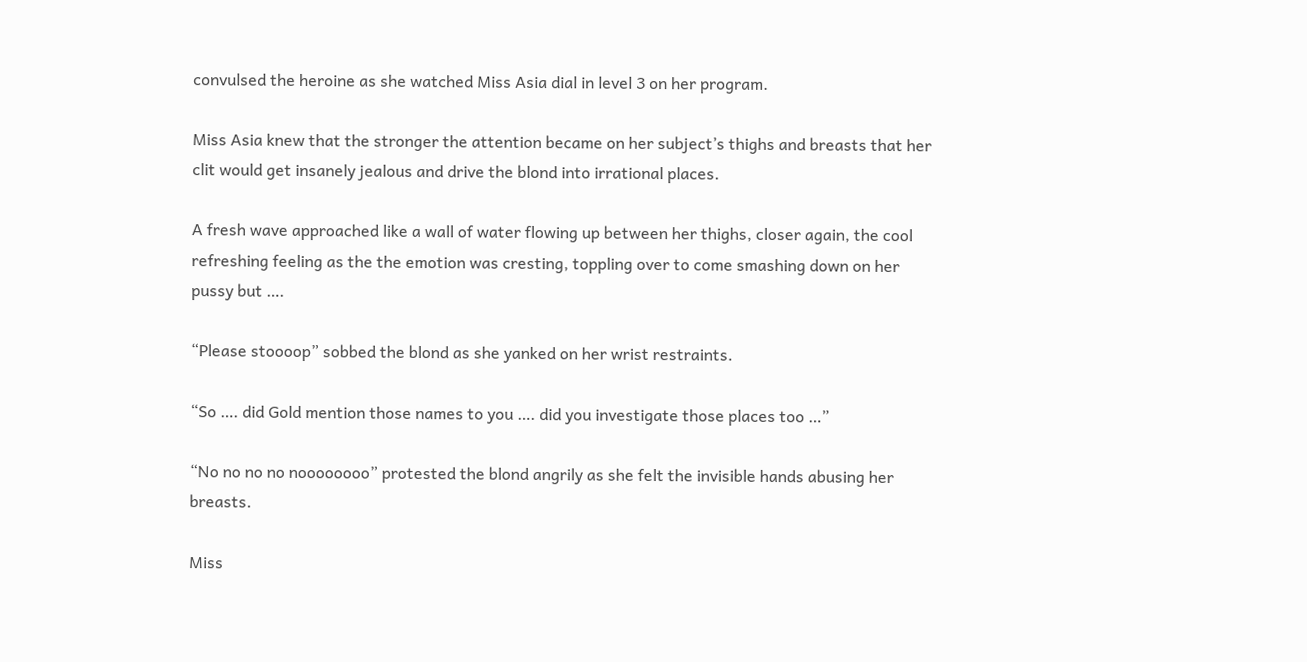convulsed the heroine as she watched Miss Asia dial in level 3 on her program.

Miss Asia knew that the stronger the attention became on her subject’s thighs and breasts that her clit would get insanely jealous and drive the blond into irrational places.

A fresh wave approached like a wall of water flowing up between her thighs, closer again, the cool refreshing feeling as the the emotion was cresting, toppling over to come smashing down on her pussy but ….

“Please stoooop” sobbed the blond as she yanked on her wrist restraints.

“So …. did Gold mention those names to you …. did you investigate those places too …”

“No no no no noooooooo” protested the blond angrily as she felt the invisible hands abusing her breasts.

Miss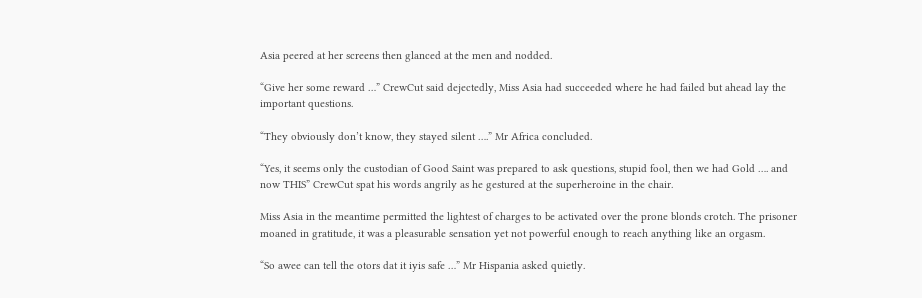Asia peered at her screens then glanced at the men and nodded.

“Give her some reward …” CrewCut said dejectedly, Miss Asia had succeeded where he had failed but ahead lay the important questions.

“They obviously don’t know, they stayed silent ….” Mr Africa concluded.

“Yes, it seems only the custodian of Good Saint was prepared to ask questions, stupid fool, then we had Gold …. and now THIS” CrewCut spat his words angrily as he gestured at the superheroine in the chair.

Miss Asia in the meantime permitted the lightest of charges to be activated over the prone blonds crotch. The prisoner moaned in gratitude, it was a pleasurable sensation yet not powerful enough to reach anything like an orgasm.

“So awee can tell the otors dat it iyis safe …” Mr Hispania asked quietly.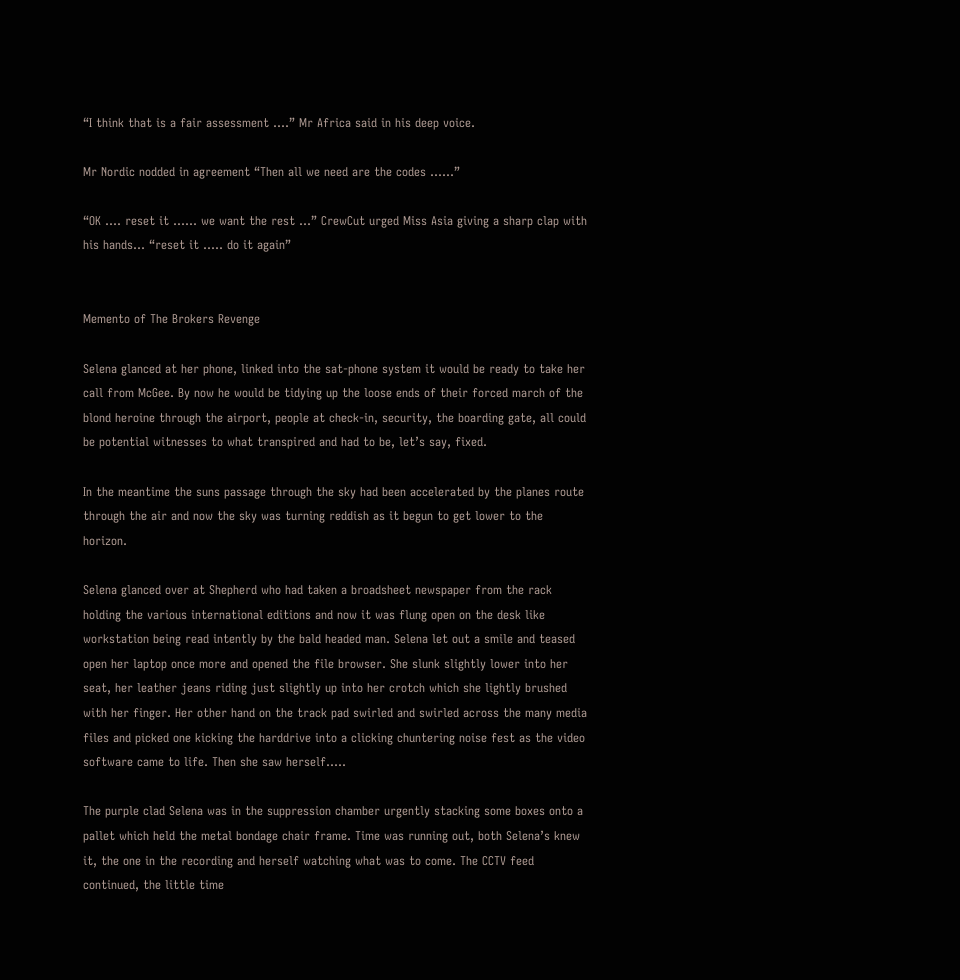“I think that is a fair assessment ….” Mr Africa said in his deep voice.

Mr Nordic nodded in agreement “Then all we need are the codes ……”

“OK …. reset it …… we want the rest …” CrewCut urged Miss Asia giving a sharp clap with his hands… “reset it ….. do it again”


Memento of The Brokers Revenge

Selena glanced at her phone, linked into the sat-phone system it would be ready to take her call from McGee. By now he would be tidying up the loose ends of their forced march of the blond heroine through the airport, people at check-in, security, the boarding gate, all could be potential witnesses to what transpired and had to be, let’s say, fixed.

In the meantime the suns passage through the sky had been accelerated by the planes route through the air and now the sky was turning reddish as it begun to get lower to the horizon.

Selena glanced over at Shepherd who had taken a broadsheet newspaper from the rack holding the various international editions and now it was flung open on the desk like workstation being read intently by the bald headed man. Selena let out a smile and teased open her laptop once more and opened the file browser. She slunk slightly lower into her seat, her leather jeans riding just slightly up into her crotch which she lightly brushed with her finger. Her other hand on the track pad swirled and swirled across the many media files and picked one kicking the harddrive into a clicking chuntering noise fest as the video software came to life. Then she saw herself…..

The purple clad Selena was in the suppression chamber urgently stacking some boxes onto a pallet which held the metal bondage chair frame. Time was running out, both Selena’s knew it, the one in the recording and herself watching what was to come. The CCTV feed continued, the little time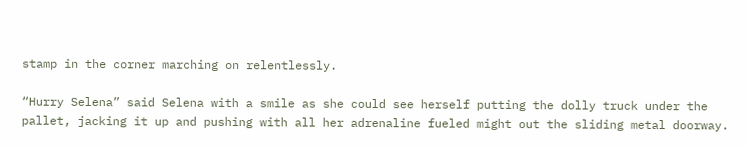stamp in the corner marching on relentlessly.

“Hurry Selena” said Selena with a smile as she could see herself putting the dolly truck under the pallet, jacking it up and pushing with all her adrenaline fueled might out the sliding metal doorway.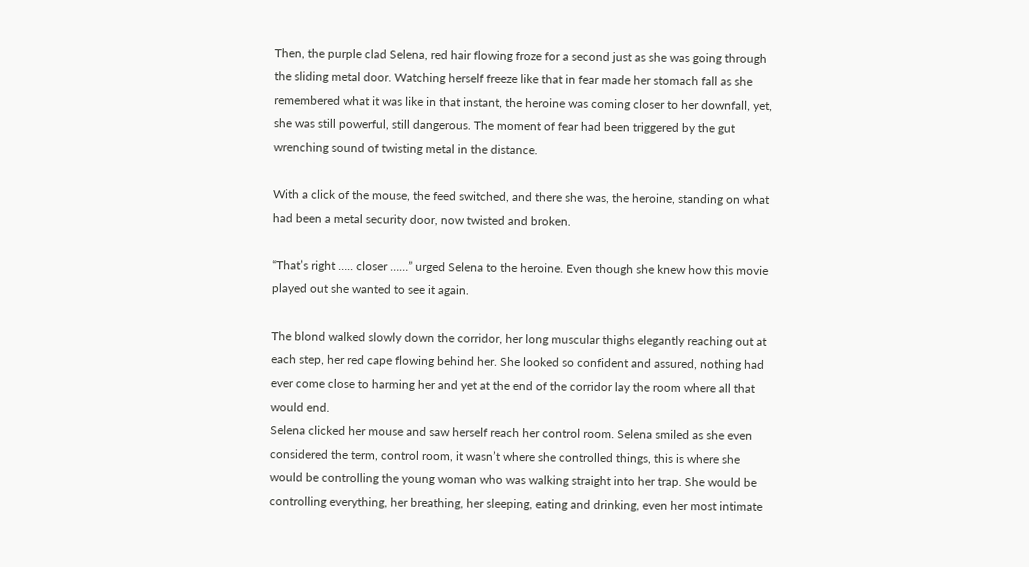Then, the purple clad Selena, red hair flowing froze for a second just as she was going through the sliding metal door. Watching herself freeze like that in fear made her stomach fall as she remembered what it was like in that instant, the heroine was coming closer to her downfall, yet, she was still powerful, still dangerous. The moment of fear had been triggered by the gut wrenching sound of twisting metal in the distance.

With a click of the mouse, the feed switched, and there she was, the heroine, standing on what had been a metal security door, now twisted and broken.

“That’s right ….. closer ……” urged Selena to the heroine. Even though she knew how this movie played out she wanted to see it again.

The blond walked slowly down the corridor, her long muscular thighs elegantly reaching out at each step, her red cape flowing behind her. She looked so confident and assured, nothing had ever come close to harming her and yet at the end of the corridor lay the room where all that would end.
Selena clicked her mouse and saw herself reach her control room. Selena smiled as she even considered the term, control room, it wasn’t where she controlled things, this is where she would be controlling the young woman who was walking straight into her trap. She would be controlling everything, her breathing, her sleeping, eating and drinking, even her most intimate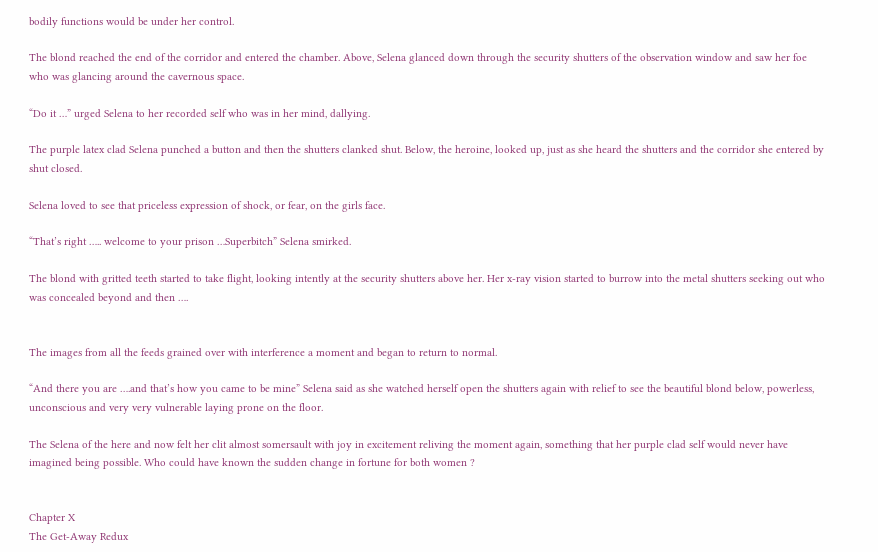bodily functions would be under her control.

The blond reached the end of the corridor and entered the chamber. Above, Selena glanced down through the security shutters of the observation window and saw her foe who was glancing around the cavernous space.

“Do it …” urged Selena to her recorded self who was in her mind, dallying.

The purple latex clad Selena punched a button and then the shutters clanked shut. Below, the heroine, looked up, just as she heard the shutters and the corridor she entered by shut closed.

Selena loved to see that priceless expression of shock, or fear, on the girls face.

“That’s right ….. welcome to your prison …Superbitch” Selena smirked.

The blond with gritted teeth started to take flight, looking intently at the security shutters above her. Her x-ray vision started to burrow into the metal shutters seeking out who was concealed beyond and then ….


The images from all the feeds grained over with interference a moment and began to return to normal.

“And there you are ….and that’s how you came to be mine” Selena said as she watched herself open the shutters again with relief to see the beautiful blond below, powerless, unconscious and very very vulnerable laying prone on the floor.

The Selena of the here and now felt her clit almost somersault with joy in excitement reliving the moment again, something that her purple clad self would never have imagined being possible. Who could have known the sudden change in fortune for both women ?


Chapter X
The Get-Away Redux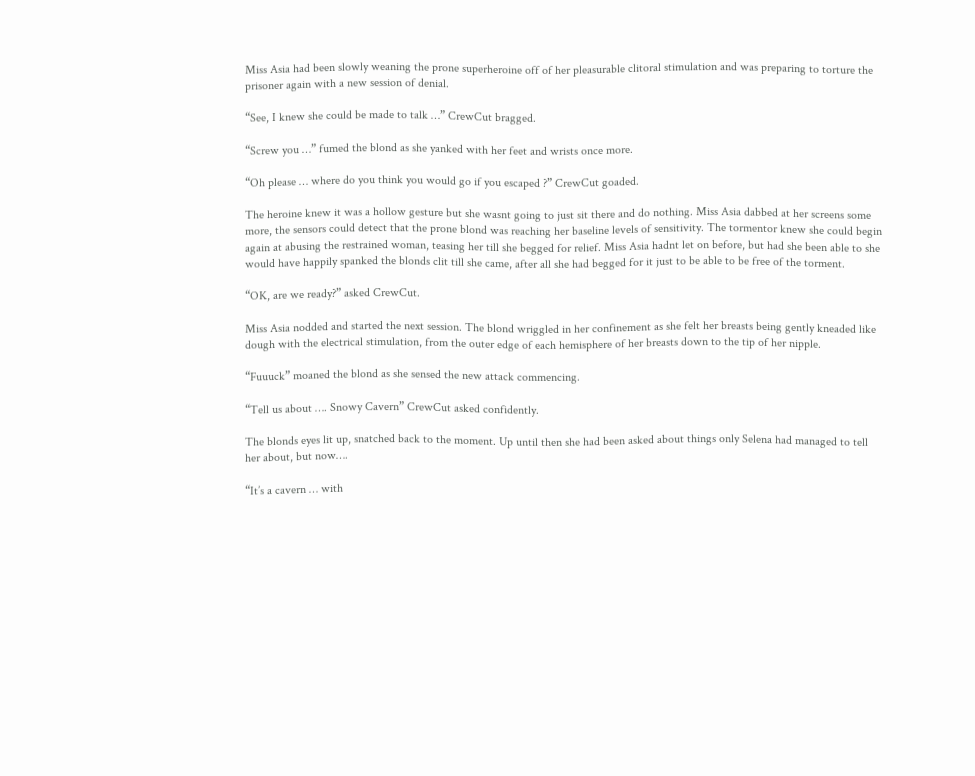Miss Asia had been slowly weaning the prone superheroine off of her pleasurable clitoral stimulation and was preparing to torture the prisoner again with a new session of denial.

“See, I knew she could be made to talk …” CrewCut bragged.

“Screw you …” fumed the blond as she yanked with her feet and wrists once more.

“Oh please … where do you think you would go if you escaped ?” CrewCut goaded.

The heroine knew it was a hollow gesture but she wasnt going to just sit there and do nothing. Miss Asia dabbed at her screens some more, the sensors could detect that the prone blond was reaching her baseline levels of sensitivity. The tormentor knew she could begin again at abusing the restrained woman, teasing her till she begged for relief. Miss Asia hadnt let on before, but had she been able to she would have happily spanked the blonds clit till she came, after all she had begged for it just to be able to be free of the torment.

“OK, are we ready?” asked CrewCut.

Miss Asia nodded and started the next session. The blond wriggled in her confinement as she felt her breasts being gently kneaded like dough with the electrical stimulation, from the outer edge of each hemisphere of her breasts down to the tip of her nipple.

“Fuuuck” moaned the blond as she sensed the new attack commencing.

“Tell us about …. Snowy Cavern” CrewCut asked confidently.

The blonds eyes lit up, snatched back to the moment. Up until then she had been asked about things only Selena had managed to tell her about, but now….

“It’s a cavern … with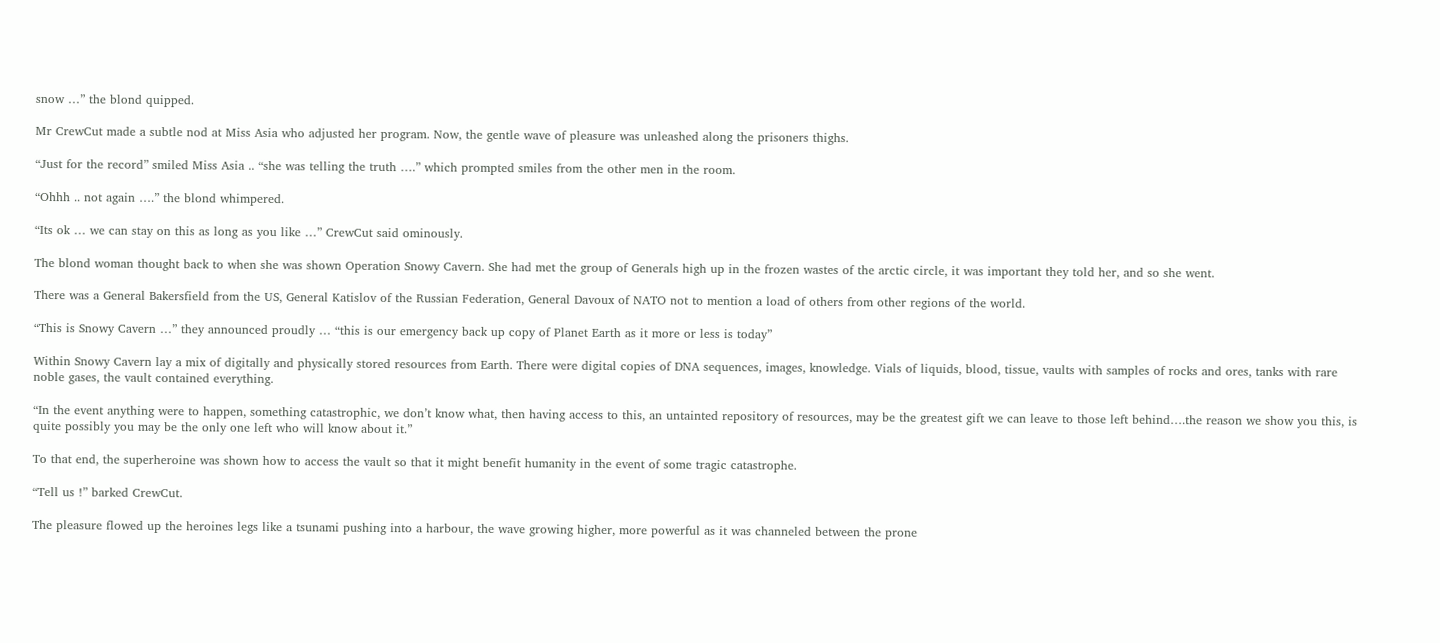snow …” the blond quipped.

Mr CrewCut made a subtle nod at Miss Asia who adjusted her program. Now, the gentle wave of pleasure was unleashed along the prisoners thighs.

“Just for the record” smiled Miss Asia .. “she was telling the truth ….” which prompted smiles from the other men in the room.

“Ohhh .. not again ….” the blond whimpered.

“Its ok … we can stay on this as long as you like …” CrewCut said ominously.

The blond woman thought back to when she was shown Operation Snowy Cavern. She had met the group of Generals high up in the frozen wastes of the arctic circle, it was important they told her, and so she went.

There was a General Bakersfield from the US, General Katislov of the Russian Federation, General Davoux of NATO not to mention a load of others from other regions of the world.

“This is Snowy Cavern …” they announced proudly … “this is our emergency back up copy of Planet Earth as it more or less is today”

Within Snowy Cavern lay a mix of digitally and physically stored resources from Earth. There were digital copies of DNA sequences, images, knowledge. Vials of liquids, blood, tissue, vaults with samples of rocks and ores, tanks with rare noble gases, the vault contained everything.

“In the event anything were to happen, something catastrophic, we don’t know what, then having access to this, an untainted repository of resources, may be the greatest gift we can leave to those left behind….the reason we show you this, is quite possibly you may be the only one left who will know about it.”

To that end, the superheroine was shown how to access the vault so that it might benefit humanity in the event of some tragic catastrophe.

“Tell us !” barked CrewCut.

The pleasure flowed up the heroines legs like a tsunami pushing into a harbour, the wave growing higher, more powerful as it was channeled between the prone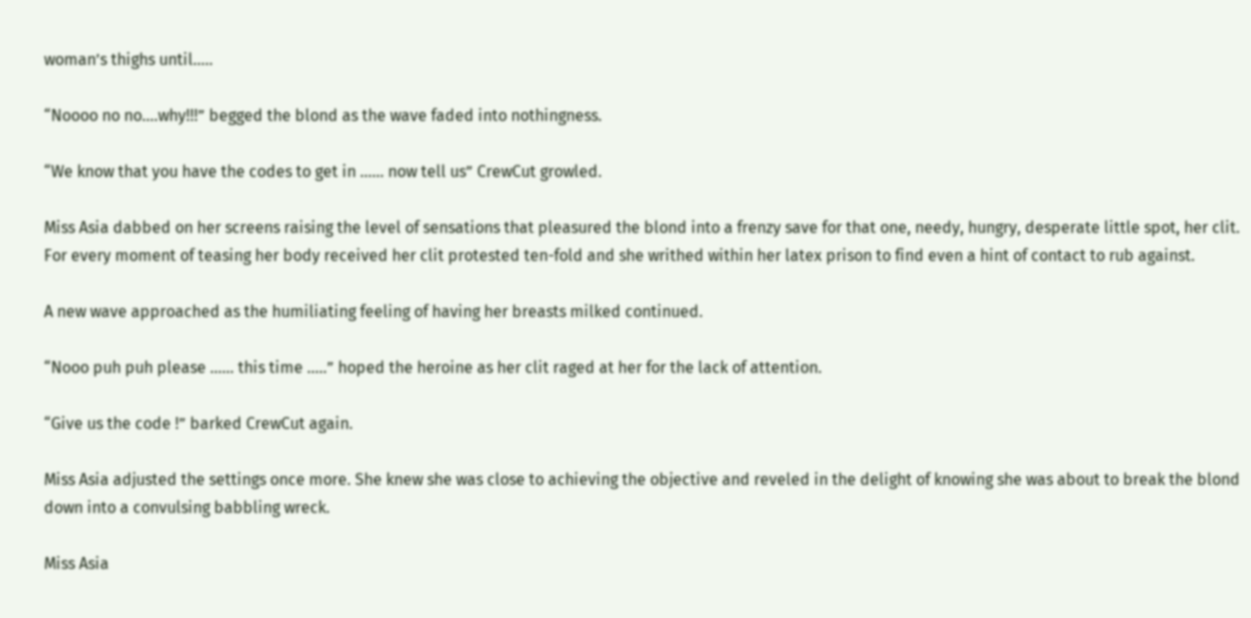woman’s thighs until…..

“Noooo no no….why!!!” begged the blond as the wave faded into nothingness.

“We know that you have the codes to get in …… now tell us” CrewCut growled.

Miss Asia dabbed on her screens raising the level of sensations that pleasured the blond into a frenzy save for that one, needy, hungry, desperate little spot, her clit. For every moment of teasing her body received her clit protested ten-fold and she writhed within her latex prison to find even a hint of contact to rub against.

A new wave approached as the humiliating feeling of having her breasts milked continued.

“Nooo puh puh please …… this time …..” hoped the heroine as her clit raged at her for the lack of attention.

“Give us the code !” barked CrewCut again.

Miss Asia adjusted the settings once more. She knew she was close to achieving the objective and reveled in the delight of knowing she was about to break the blond down into a convulsing babbling wreck.

Miss Asia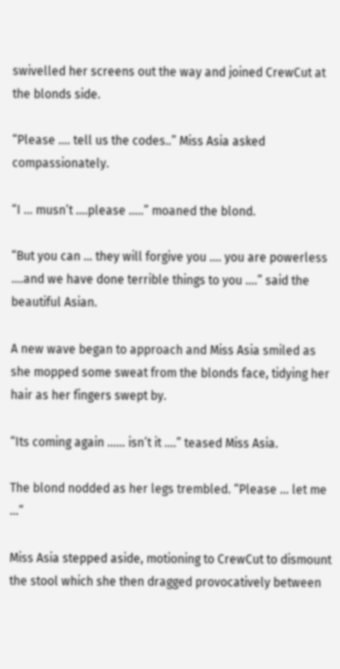swivelled her screens out the way and joined CrewCut at the blonds side.

“Please …. tell us the codes..” Miss Asia asked compassionately.

“I … musn’t ….please …..” moaned the blond.

“But you can … they will forgive you …. you are powerless ….and we have done terrible things to you ….” said the beautiful Asian.

A new wave began to approach and Miss Asia smiled as she mopped some sweat from the blonds face, tidying her hair as her fingers swept by.

“Its coming again …… isn’t it ….” teased Miss Asia.

The blond nodded as her legs trembled. “Please … let me …”

Miss Asia stepped aside, motioning to CrewCut to dismount the stool which she then dragged provocatively between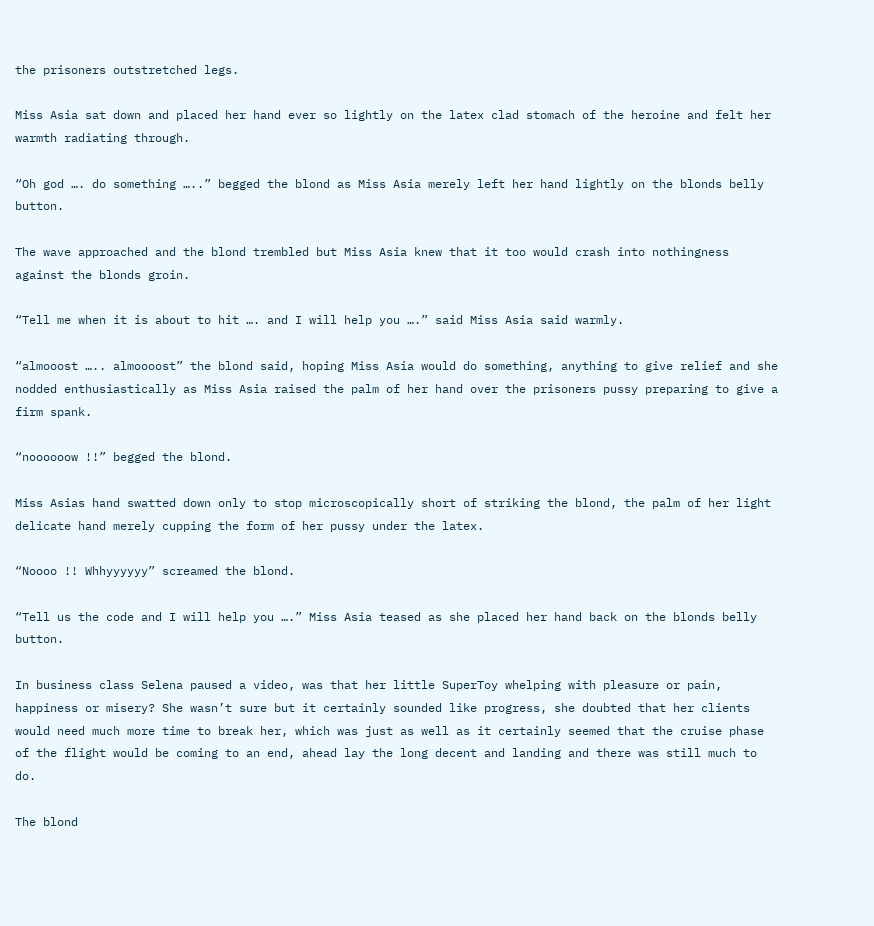the prisoners outstretched legs.

Miss Asia sat down and placed her hand ever so lightly on the latex clad stomach of the heroine and felt her warmth radiating through.

“Oh god …. do something …..” begged the blond as Miss Asia merely left her hand lightly on the blonds belly button.

The wave approached and the blond trembled but Miss Asia knew that it too would crash into nothingness against the blonds groin.

“Tell me when it is about to hit …. and I will help you ….” said Miss Asia said warmly.

“almooost ….. almoooost” the blond said, hoping Miss Asia would do something, anything to give relief and she nodded enthusiastically as Miss Asia raised the palm of her hand over the prisoners pussy preparing to give a firm spank.

“noooooow !!” begged the blond.

Miss Asias hand swatted down only to stop microscopically short of striking the blond, the palm of her light delicate hand merely cupping the form of her pussy under the latex.

“Noooo !! Whhyyyyyy” screamed the blond.

“Tell us the code and I will help you ….” Miss Asia teased as she placed her hand back on the blonds belly button.

In business class Selena paused a video, was that her little SuperToy whelping with pleasure or pain, happiness or misery? She wasn’t sure but it certainly sounded like progress, she doubted that her clients would need much more time to break her, which was just as well as it certainly seemed that the cruise phase of the flight would be coming to an end, ahead lay the long decent and landing and there was still much to do.

The blond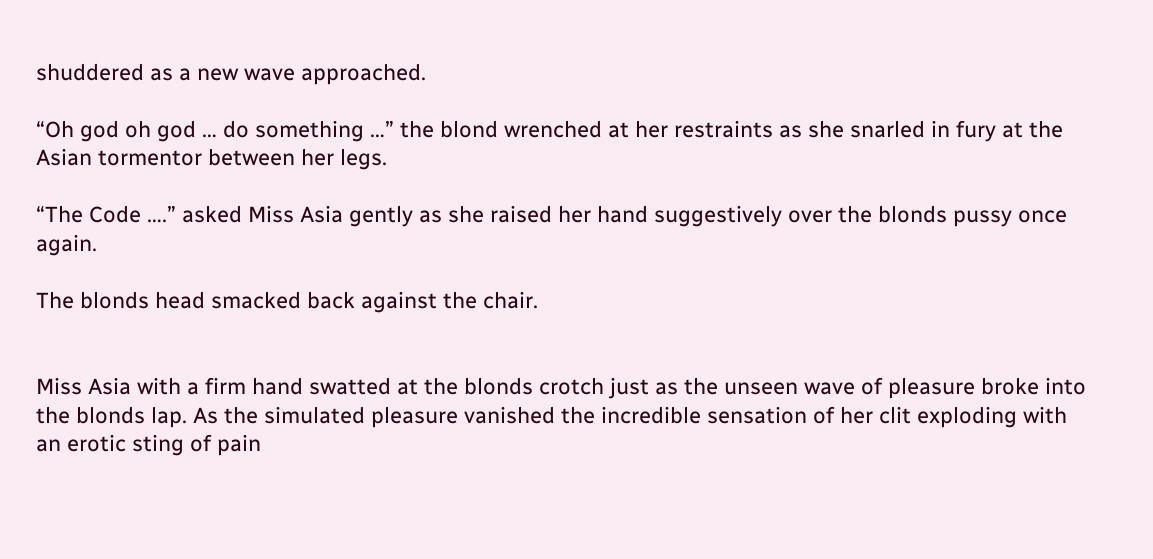shuddered as a new wave approached.

“Oh god oh god … do something …” the blond wrenched at her restraints as she snarled in fury at the Asian tormentor between her legs.

“The Code ….” asked Miss Asia gently as she raised her hand suggestively over the blonds pussy once again.

The blonds head smacked back against the chair.


Miss Asia with a firm hand swatted at the blonds crotch just as the unseen wave of pleasure broke into the blonds lap. As the simulated pleasure vanished the incredible sensation of her clit exploding with an erotic sting of pain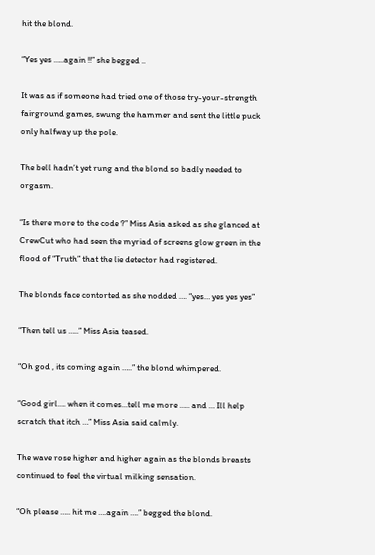hit the blond.

“Yes yes …..again !!” she begged ..

It was as if someone had tried one of those try-your-strength fairground games, swung the hammer and sent the little puck only halfway up the pole.

The bell hadn’t yet rung and the blond so badly needed to orgasm.

“Is there more to the code ?” Miss Asia asked as she glanced at CrewCut who had seen the myriad of screens glow green in the flood of “Truth” that the lie detector had registered.

The blonds face contorted as she nodded …. “yes… yes yes yes”

“Then tell us …..” Miss Asia teased.

“Oh god , its coming again …..” the blond whimpered.

“Good girl…. when it comes…tell me more ….. and … Ill help scratch that itch …” Miss Asia said calmly.

The wave rose higher and higher again as the blonds breasts continued to feel the virtual milking sensation.

“Oh please ….. hit me ….again ….” begged the blond.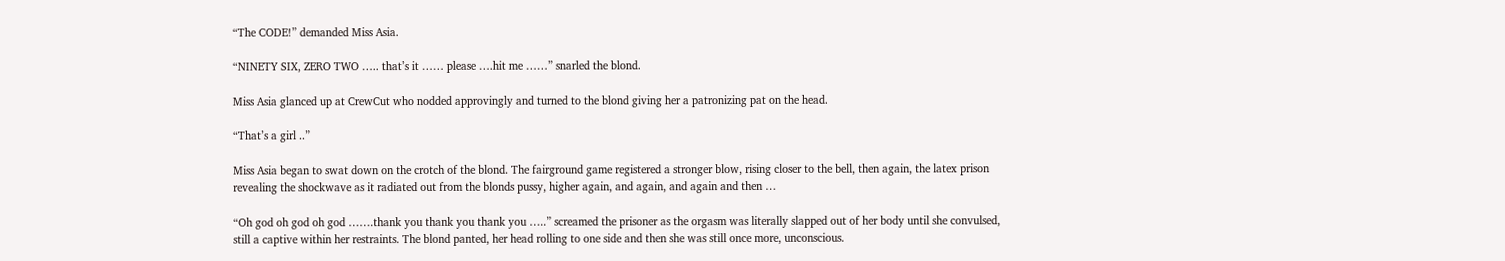“The CODE!” demanded Miss Asia.

“NINETY SIX, ZERO TWO ….. that’s it …… please ….hit me ……” snarled the blond.

Miss Asia glanced up at CrewCut who nodded approvingly and turned to the blond giving her a patronizing pat on the head.

“That’s a girl ..”

Miss Asia began to swat down on the crotch of the blond. The fairground game registered a stronger blow, rising closer to the bell, then again, the latex prison revealing the shockwave as it radiated out from the blonds pussy, higher again, and again, and again and then …

“Oh god oh god oh god …….thank you thank you thank you …..” screamed the prisoner as the orgasm was literally slapped out of her body until she convulsed, still a captive within her restraints. The blond panted, her head rolling to one side and then she was still once more, unconscious.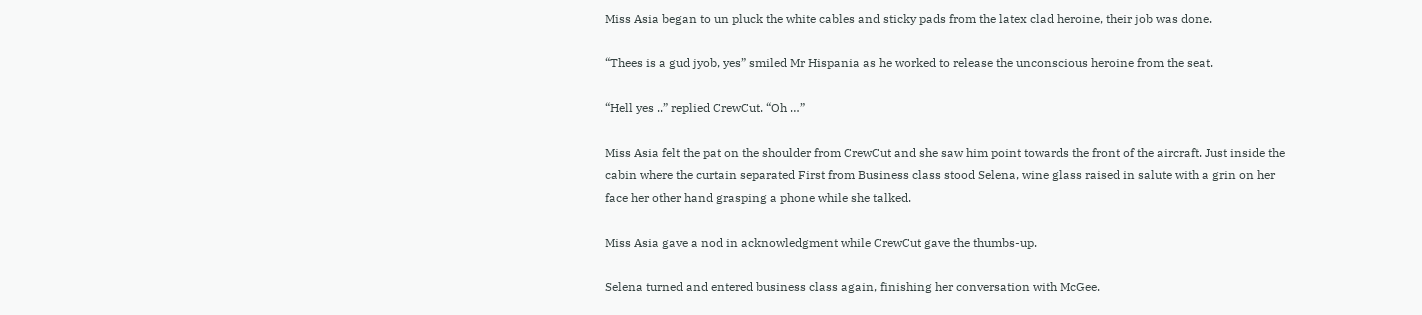Miss Asia began to un pluck the white cables and sticky pads from the latex clad heroine, their job was done.

“Thees is a gud jyob, yes” smiled Mr Hispania as he worked to release the unconscious heroine from the seat.

“Hell yes ..” replied CrewCut. “Oh …”

Miss Asia felt the pat on the shoulder from CrewCut and she saw him point towards the front of the aircraft. Just inside the cabin where the curtain separated First from Business class stood Selena, wine glass raised in salute with a grin on her face her other hand grasping a phone while she talked.

Miss Asia gave a nod in acknowledgment while CrewCut gave the thumbs-up.

Selena turned and entered business class again, finishing her conversation with McGee.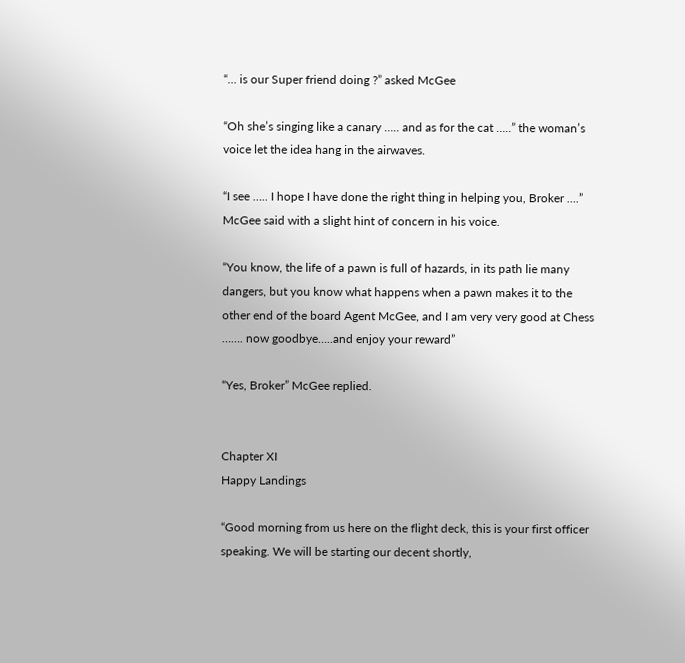“… is our Super friend doing ?” asked McGee

“Oh she’s singing like a canary ….. and as for the cat …..” the woman’s voice let the idea hang in the airwaves.

“I see ….. I hope I have done the right thing in helping you, Broker ….” McGee said with a slight hint of concern in his voice.

“You know, the life of a pawn is full of hazards, in its path lie many dangers, but you know what happens when a pawn makes it to the other end of the board Agent McGee, and I am very very good at Chess ……. now goodbye…..and enjoy your reward”

“Yes, Broker” McGee replied.


Chapter XI
Happy Landings

“Good morning from us here on the flight deck, this is your first officer speaking. We will be starting our decent shortly,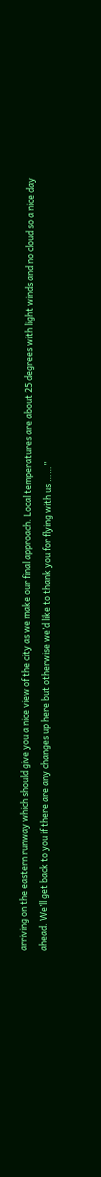arriving on the eastern runway which should give you a nice view of the city as we make our final approach. Local temperatures are about 25 degrees with light winds and no cloud so a nice day ahead. We’ll get back to you if there are any changes up here but otherwise we’d like to thank you for flying with us ……”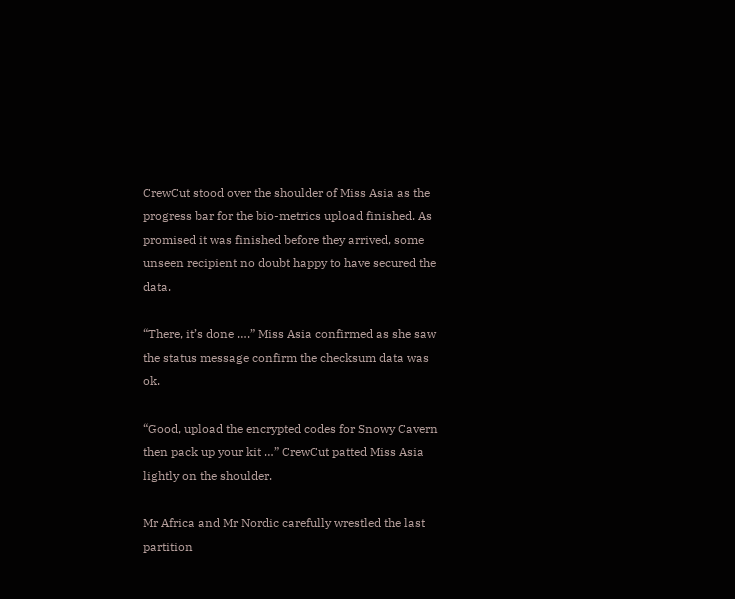CrewCut stood over the shoulder of Miss Asia as the progress bar for the bio-metrics upload finished. As promised it was finished before they arrived, some unseen recipient no doubt happy to have secured the data.

“There, it’s done ….” Miss Asia confirmed as she saw the status message confirm the checksum data was ok.

“Good, upload the encrypted codes for Snowy Cavern then pack up your kit …” CrewCut patted Miss Asia lightly on the shoulder.

Mr Africa and Mr Nordic carefully wrestled the last partition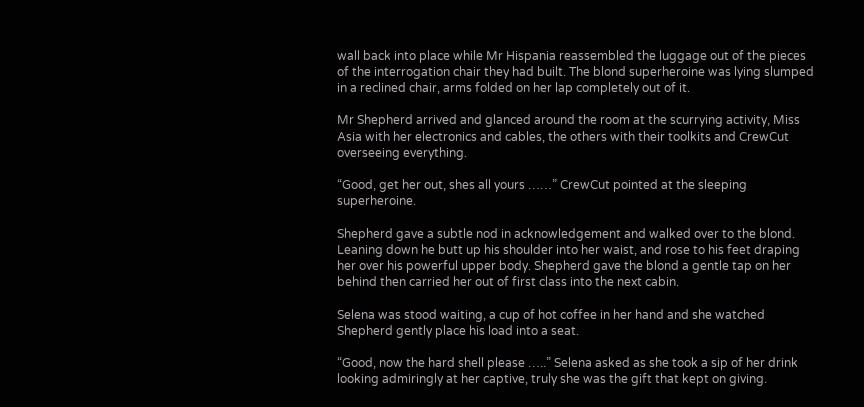wall back into place while Mr Hispania reassembled the luggage out of the pieces of the interrogation chair they had built. The blond superheroine was lying slumped in a reclined chair, arms folded on her lap completely out of it.

Mr Shepherd arrived and glanced around the room at the scurrying activity, Miss Asia with her electronics and cables, the others with their toolkits and CrewCut overseeing everything.

“Good, get her out, shes all yours ……” CrewCut pointed at the sleeping superheroine.

Shepherd gave a subtle nod in acknowledgement and walked over to the blond. Leaning down he butt up his shoulder into her waist, and rose to his feet draping her over his powerful upper body. Shepherd gave the blond a gentle tap on her behind then carried her out of first class into the next cabin.

Selena was stood waiting, a cup of hot coffee in her hand and she watched Shepherd gently place his load into a seat.

“Good, now the hard shell please …..” Selena asked as she took a sip of her drink looking admiringly at her captive, truly she was the gift that kept on giving.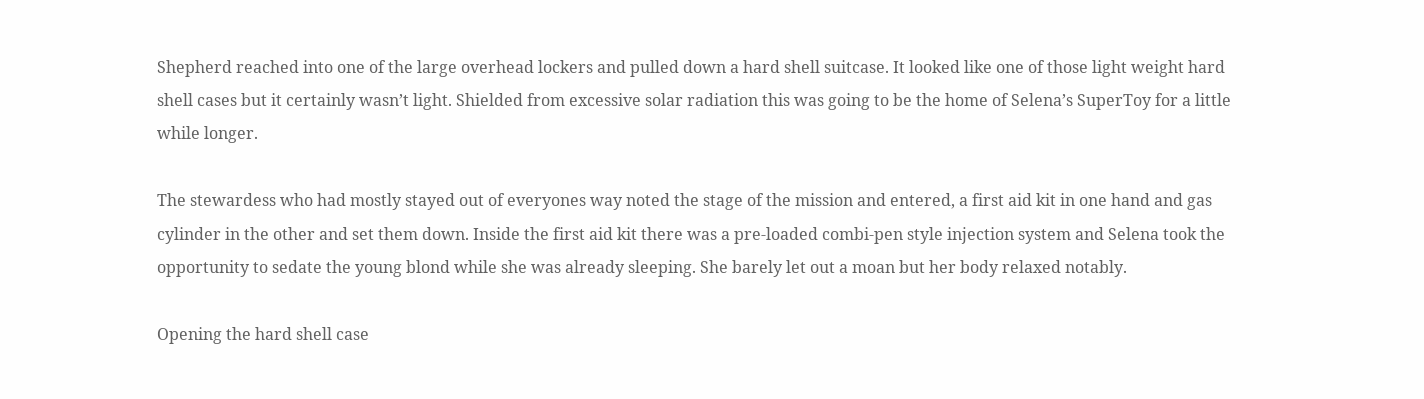Shepherd reached into one of the large overhead lockers and pulled down a hard shell suitcase. It looked like one of those light weight hard shell cases but it certainly wasn’t light. Shielded from excessive solar radiation this was going to be the home of Selena’s SuperToy for a little while longer.

The stewardess who had mostly stayed out of everyones way noted the stage of the mission and entered, a first aid kit in one hand and gas cylinder in the other and set them down. Inside the first aid kit there was a pre-loaded combi-pen style injection system and Selena took the opportunity to sedate the young blond while she was already sleeping. She barely let out a moan but her body relaxed notably.

Opening the hard shell case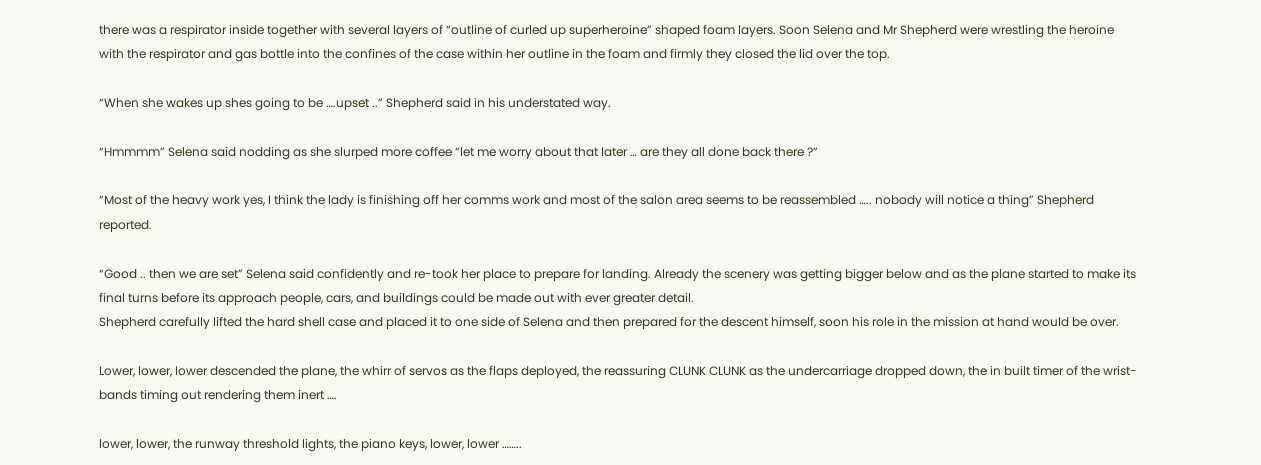there was a respirator inside together with several layers of “outline of curled up superheroine” shaped foam layers. Soon Selena and Mr Shepherd were wrestling the heroine with the respirator and gas bottle into the confines of the case within her outline in the foam and firmly they closed the lid over the top.

“When she wakes up shes going to be ….upset ..” Shepherd said in his understated way.

“Hmmmm” Selena said nodding as she slurped more coffee “let me worry about that later … are they all done back there ?”

“Most of the heavy work yes, I think the lady is finishing off her comms work and most of the salon area seems to be reassembled ….. nobody will notice a thing” Shepherd reported.

“Good .. then we are set” Selena said confidently and re-took her place to prepare for landing. Already the scenery was getting bigger below and as the plane started to make its final turns before its approach people, cars, and buildings could be made out with ever greater detail.
Shepherd carefully lifted the hard shell case and placed it to one side of Selena and then prepared for the descent himself, soon his role in the mission at hand would be over.

Lower, lower, lower descended the plane, the whirr of servos as the flaps deployed, the reassuring CLUNK CLUNK as the undercarriage dropped down, the in built timer of the wrist-bands timing out rendering them inert ….

lower, lower, the runway threshold lights, the piano keys, lower, lower ……..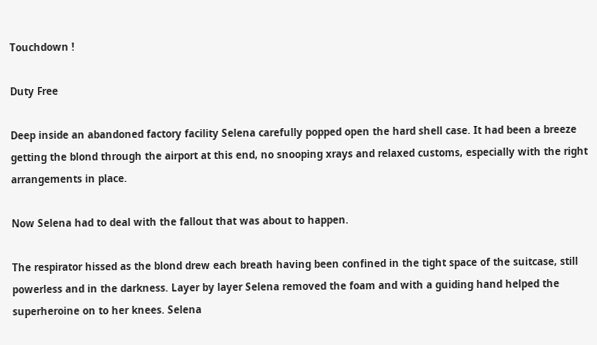Touchdown !

Duty Free

Deep inside an abandoned factory facility Selena carefully popped open the hard shell case. It had been a breeze getting the blond through the airport at this end, no snooping xrays and relaxed customs, especially with the right arrangements in place.

Now Selena had to deal with the fallout that was about to happen.

The respirator hissed as the blond drew each breath having been confined in the tight space of the suitcase, still powerless and in the darkness. Layer by layer Selena removed the foam and with a guiding hand helped the superheroine on to her knees. Selena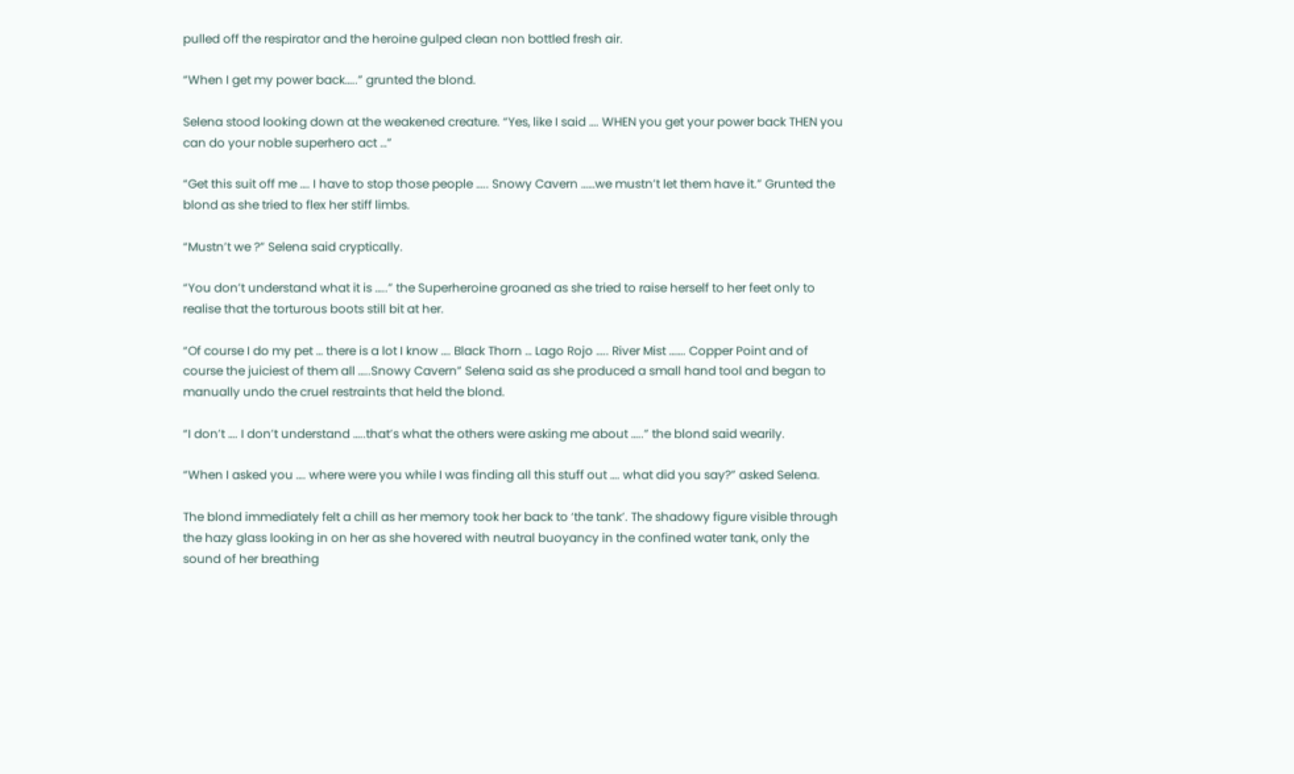pulled off the respirator and the heroine gulped clean non bottled fresh air.

“When I get my power back…..” grunted the blond.

Selena stood looking down at the weakened creature. “Yes, like I said …. WHEN you get your power back THEN you can do your noble superhero act …”

“Get this suit off me …. I have to stop those people ….. Snowy Cavern ……we mustn’t let them have it.” Grunted the blond as she tried to flex her stiff limbs.

“Mustn’t we ?” Selena said cryptically.

“You don’t understand what it is …..” the Superheroine groaned as she tried to raise herself to her feet only to realise that the torturous boots still bit at her.

“Of course I do my pet … there is a lot I know …. Black Thorn … Lago Rojo ….. River Mist ……. Copper Point and of course the juiciest of them all …..Snowy Cavern” Selena said as she produced a small hand tool and began to manually undo the cruel restraints that held the blond.

“I don’t …. I don’t understand …..that’s what the others were asking me about …..” the blond said wearily.

“When I asked you …. where were you while I was finding all this stuff out …. what did you say?” asked Selena.

The blond immediately felt a chill as her memory took her back to ‘the tank’. The shadowy figure visible through the hazy glass looking in on her as she hovered with neutral buoyancy in the confined water tank, only the sound of her breathing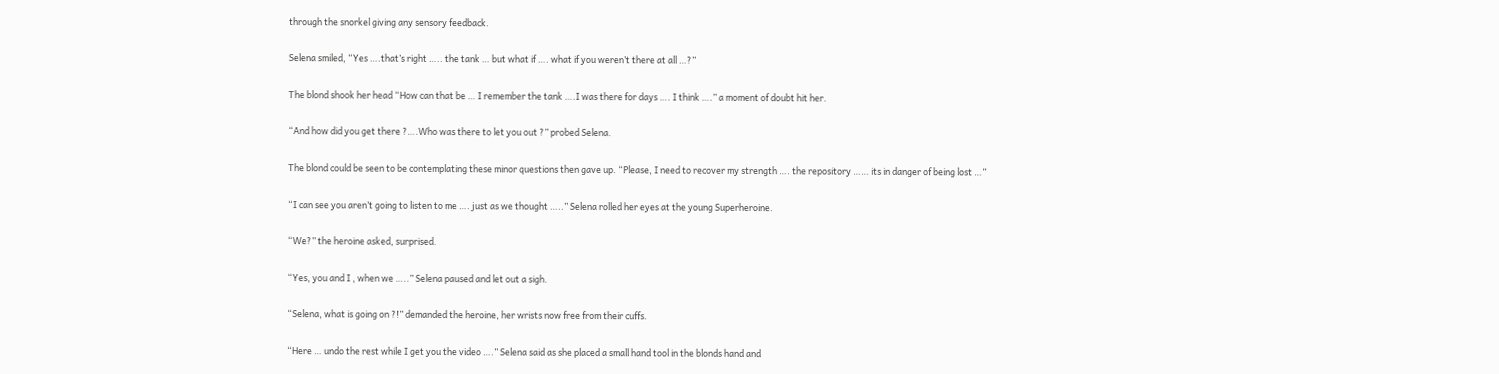through the snorkel giving any sensory feedback.

Selena smiled, “Yes ….that’s right ….. the tank … but what if …. what if you weren’t there at all …?”

The blond shook her head “How can that be … I remember the tank ….I was there for days …. I think ….” a moment of doubt hit her.

“And how did you get there ?….Who was there to let you out ?” probed Selena.

The blond could be seen to be contemplating these minor questions then gave up. “Please, I need to recover my strength …. the repository …… its in danger of being lost …”

“I can see you aren’t going to listen to me …. just as we thought …..” Selena rolled her eyes at the young Superheroine.

“We?” the heroine asked, surprised.

“Yes, you and I , when we …..” Selena paused and let out a sigh.

“Selena, what is going on ?!” demanded the heroine, her wrists now free from their cuffs.

“Here … undo the rest while I get you the video ….” Selena said as she placed a small hand tool in the blonds hand and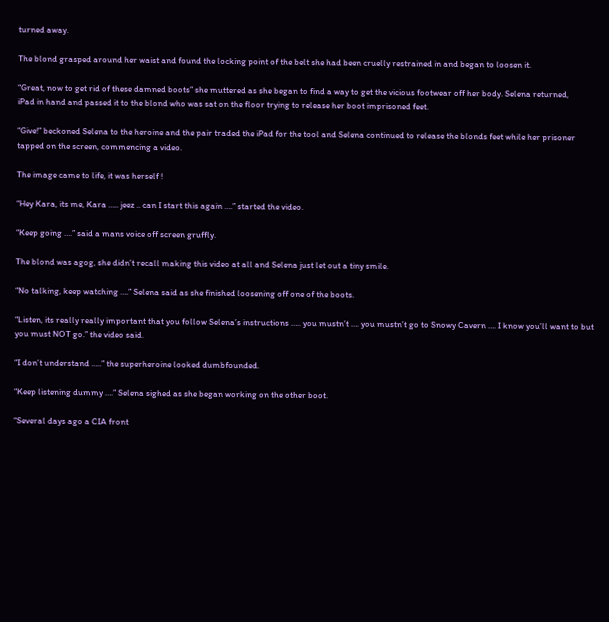turned away.

The blond grasped around her waist and found the locking point of the belt she had been cruelly restrained in and began to loosen it.

“Great, now to get rid of these damned boots” she muttered as she began to find a way to get the vicious footwear off her body. Selena returned,
iPad in hand and passed it to the blond who was sat on the floor trying to release her boot imprisoned feet.

“Give!” beckoned Selena to the heroine and the pair traded the iPad for the tool and Selena continued to release the blonds feet while her prisoner tapped on the screen, commencing a video.

The image came to life, it was herself !

“Hey Kara, its me, Kara ….. jeez .. can I start this again ….” started the video.

“Keep going ….” said a mans voice off screen gruffly.

The blond was agog, she didn’t recall making this video at all and Selena just let out a tiny smile.

“No talking, keep watching ….” Selena said as she finished loosening off one of the boots.

“Listen, its really really important that you follow Selena’s instructions ….. you mustn’t …. you mustn’t go to Snowy Cavern …. I know you’ll want to but you must NOT go.” the video said.

“I don’t understand …..” the superheroine looked dumbfounded.

“Keep listening dummy ….” Selena sighed as she began working on the other boot.

“Several days ago a CIA front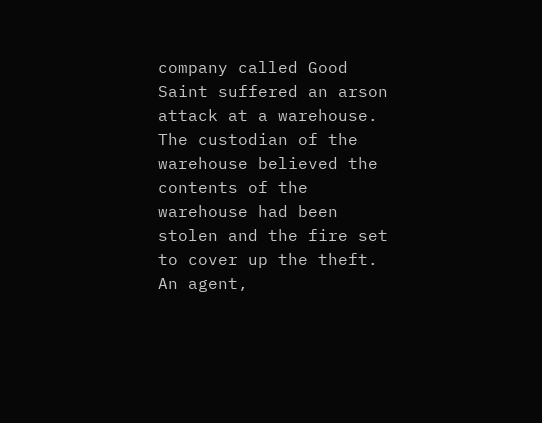company called Good Saint suffered an arson attack at a warehouse. The custodian of the warehouse believed the contents of the warehouse had been stolen and the fire set to cover up the theft. An agent,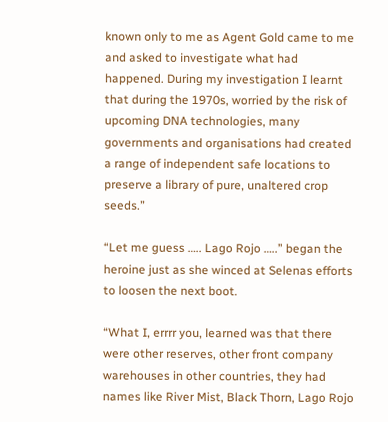known only to me as Agent Gold came to me and asked to investigate what had happened. During my investigation I learnt that during the 1970s, worried by the risk of upcoming DNA technologies, many governments and organisations had created a range of independent safe locations to preserve a library of pure, unaltered crop seeds.”

“Let me guess ….. Lago Rojo …..” began the heroine just as she winced at Selenas efforts to loosen the next boot.

“What I, errrr you, learned was that there were other reserves, other front company warehouses in other countries, they had names like River Mist, Black Thorn, Lago Rojo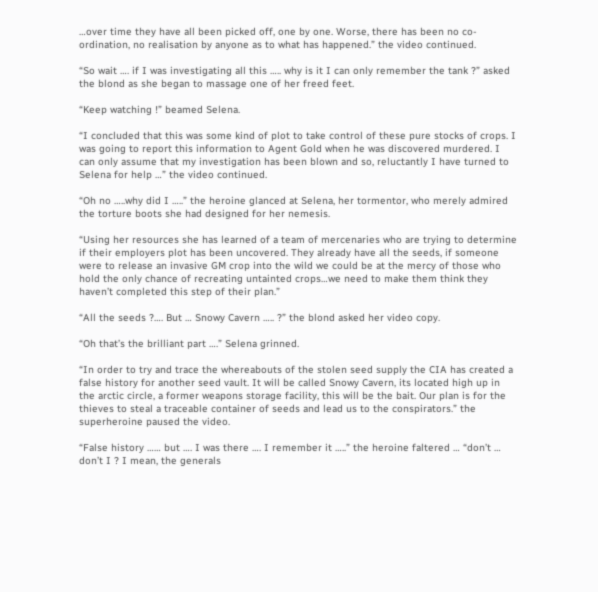…over time they have all been picked off, one by one. Worse, there has been no co-ordination, no realisation by anyone as to what has happened.” the video continued.

“So wait …. if I was investigating all this ….. why is it I can only remember the tank ?” asked the blond as she began to massage one of her freed feet.

“Keep watching !” beamed Selena.

“I concluded that this was some kind of plot to take control of these pure stocks of crops. I was going to report this information to Agent Gold when he was discovered murdered. I can only assume that my investigation has been blown and so, reluctantly I have turned to Selena for help …” the video continued.

“Oh no …..why did I …..” the heroine glanced at Selena, her tormentor, who merely admired the torture boots she had designed for her nemesis.

“Using her resources she has learned of a team of mercenaries who are trying to determine if their employers plot has been uncovered. They already have all the seeds, if someone were to release an invasive GM crop into the wild we could be at the mercy of those who hold the only chance of recreating untainted crops…we need to make them think they haven’t completed this step of their plan.”

“All the seeds ?…. But … Snowy Cavern ….. ?” the blond asked her video copy.

“Oh that’s the brilliant part ….” Selena grinned.

“In order to try and trace the whereabouts of the stolen seed supply the CIA has created a false history for another seed vault. It will be called Snowy Cavern, its located high up in the arctic circle, a former weapons storage facility, this will be the bait. Our plan is for the thieves to steal a traceable container of seeds and lead us to the conspirators.” the superheroine paused the video.

“False history …… but …. I was there …. I remember it …..” the heroine faltered … “don’t … don’t I ? I mean, the generals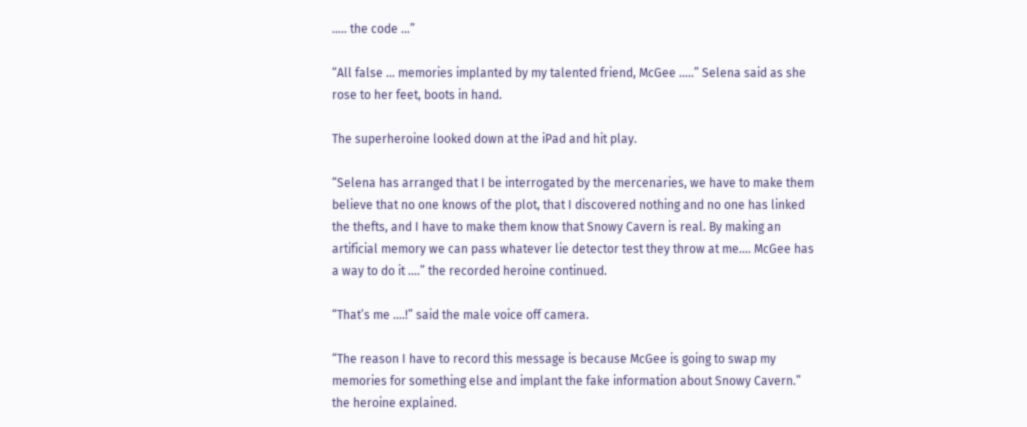….. the code …”

“All false … memories implanted by my talented friend, McGee …..” Selena said as she rose to her feet, boots in hand.

The superheroine looked down at the iPad and hit play.

“Selena has arranged that I be interrogated by the mercenaries, we have to make them believe that no one knows of the plot, that I discovered nothing and no one has linked the thefts, and I have to make them know that Snowy Cavern is real. By making an artificial memory we can pass whatever lie detector test they throw at me…. McGee has a way to do it ….” the recorded heroine continued.

“That’s me ….!” said the male voice off camera.

“The reason I have to record this message is because McGee is going to swap my memories for something else and implant the fake information about Snowy Cavern.” the heroine explained.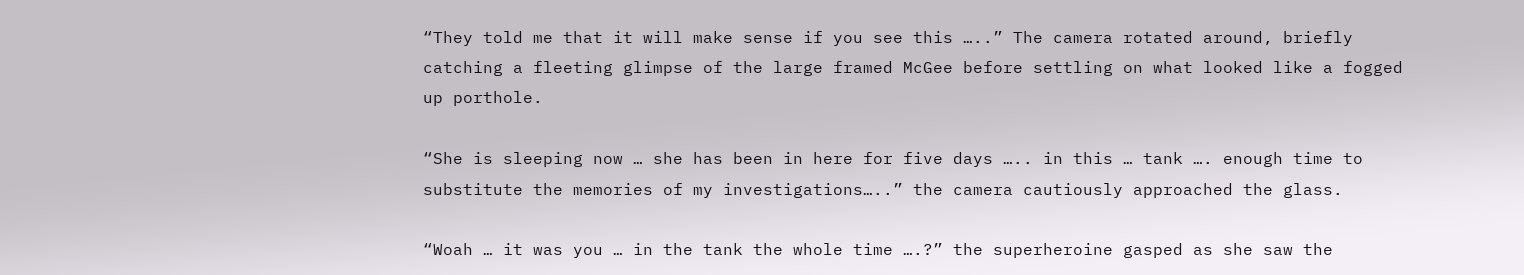“They told me that it will make sense if you see this …..” The camera rotated around, briefly catching a fleeting glimpse of the large framed McGee before settling on what looked like a fogged up porthole.

“She is sleeping now … she has been in here for five days ….. in this … tank …. enough time to substitute the memories of my investigations…..” the camera cautiously approached the glass.

“Woah … it was you … in the tank the whole time ….?” the superheroine gasped as she saw the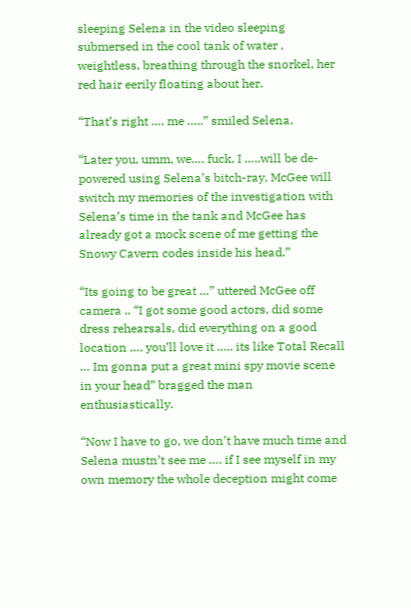sleeping Selena in the video sleeping submersed in the cool tank of water , weightless, breathing through the snorkel, her red hair eerily floating about her.

“That’s right …. me …..” smiled Selena.

“Later you, umm, we…. fuck, I …..will be de-powered using Selena’s bitch-ray, McGee will switch my memories of the investigation with Selena’s time in the tank and McGee has already got a mock scene of me getting the Snowy Cavern codes inside his head.”

“Its going to be great …” uttered McGee off camera .. “I got some good actors, did some dress rehearsals, did everything on a good location …. you’ll love it ….. its like Total Recall … Im gonna put a great mini spy movie scene in your head” bragged the man enthusiastically.

“Now I have to go, we don’t have much time and Selena mustn’t see me …. if I see myself in my own memory the whole deception might come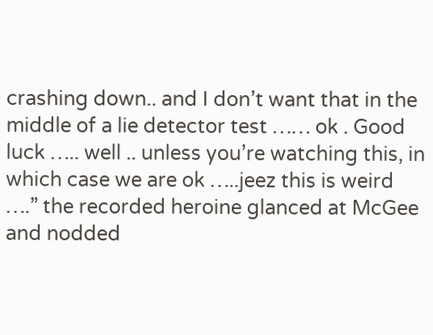crashing down.. and I don’t want that in the middle of a lie detector test …… ok . Good luck ….. well .. unless you’re watching this, in which case we are ok …..jeez this is weird ….” the recorded heroine glanced at McGee and nodded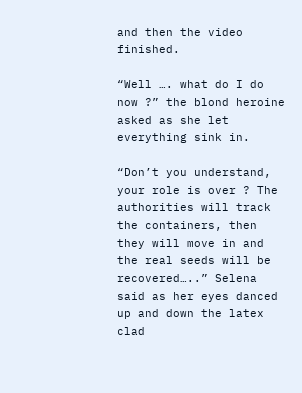and then the video finished.

“Well …. what do I do now ?” the blond heroine asked as she let everything sink in.

“Don’t you understand, your role is over ? The authorities will track the containers, then they will move in and the real seeds will be recovered…..” Selena said as her eyes danced up and down the latex clad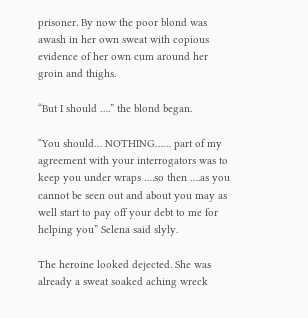prisoner. By now the poor blond was awash in her own sweat with copious evidence of her own cum around her groin and thighs.

“But I should ….” the blond began.

“You should… NOTHING…… part of my agreement with your interrogators was to keep you under wraps ….so then ….as you cannot be seen out and about you may as well start to pay off your debt to me for helping you” Selena said slyly.

The heroine looked dejected. She was already a sweat soaked aching wreck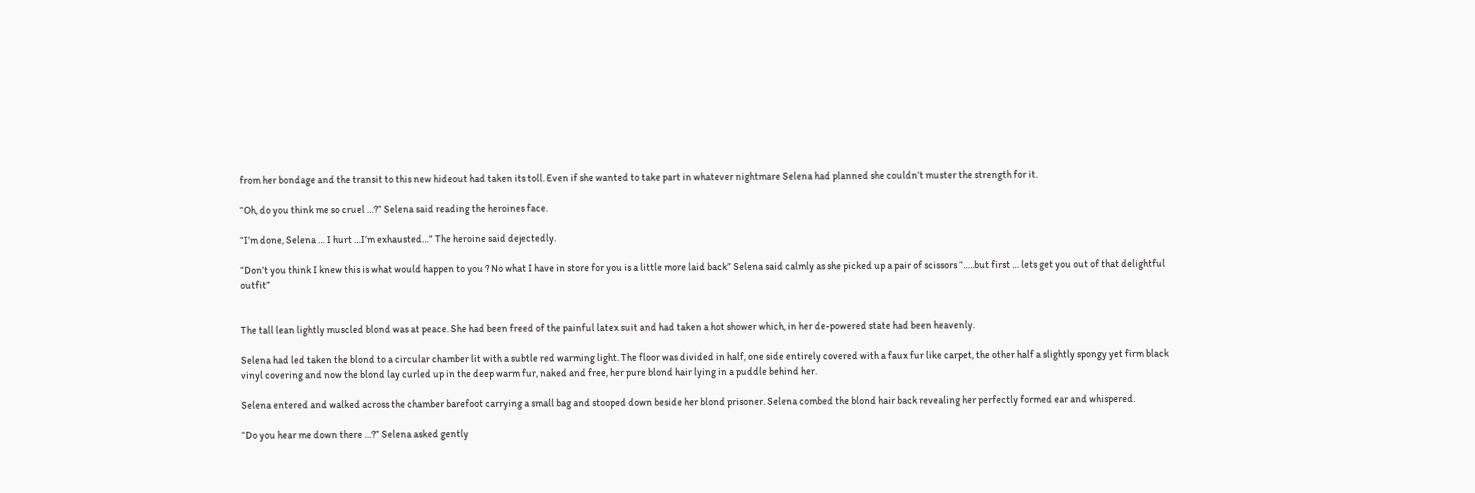from her bondage and the transit to this new hideout had taken its toll. Even if she wanted to take part in whatever nightmare Selena had planned she couldn’t muster the strength for it.

“Oh, do you think me so cruel …?” Selena said reading the heroines face.

“I’m done, Selena … I hurt …I’m exhausted…” The heroine said dejectedly.

“Don’t you think I knew this is what would happen to you ? No what I have in store for you is a little more laid back” Selena said calmly as she picked up a pair of scissors “…..but first … lets get you out of that delightful outfit”


The tall lean lightly muscled blond was at peace. She had been freed of the painful latex suit and had taken a hot shower which, in her de-powered state had been heavenly.

Selena had led taken the blond to a circular chamber lit with a subtle red warming light. The floor was divided in half, one side entirely covered with a faux fur like carpet, the other half a slightly spongy yet firm black vinyl covering and now the blond lay curled up in the deep warm fur, naked and free, her pure blond hair lying in a puddle behind her.

Selena entered and walked across the chamber barefoot carrying a small bag and stooped down beside her blond prisoner. Selena combed the blond hair back revealing her perfectly formed ear and whispered.

“Do you hear me down there …?” Selena asked gently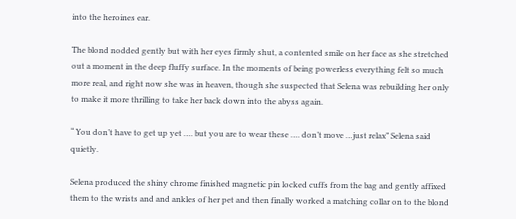into the heroines ear.

The blond nodded gently but with her eyes firmly shut, a contented smile on her face as she stretched out a moment in the deep fluffy surface. In the moments of being powerless everything felt so much more real, and right now she was in heaven, though she suspected that Selena was rebuilding her only to make it more thrilling to take her back down into the abyss again.

“ You don’t have to get up yet …. but you are to wear these …. don’t move …just relax” Selena said quietly.

Selena produced the shiny chrome finished magnetic pin locked cuffs from the bag and gently affixed them to the wrists and and ankles of her pet and then finally worked a matching collar on to the blond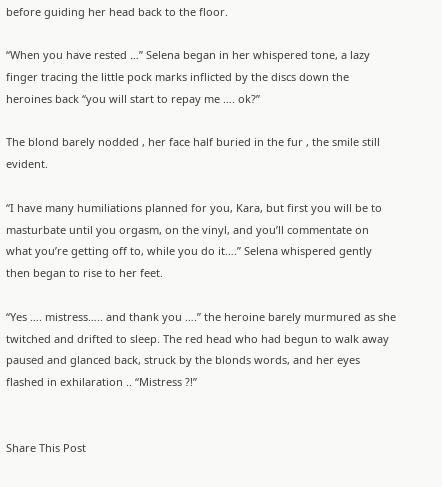before guiding her head back to the floor.

“When you have rested …” Selena began in her whispered tone, a lazy finger tracing the little pock marks inflicted by the discs down the heroines back “you will start to repay me …. ok?”

The blond barely nodded , her face half buried in the fur , the smile still evident.

“I have many humiliations planned for you, Kara, but first you will be to masturbate until you orgasm, on the vinyl, and you’ll commentate on what you’re getting off to, while you do it….” Selena whispered gently then began to rise to her feet.

“Yes …. mistress….. and thank you ….” the heroine barely murmured as she twitched and drifted to sleep. The red head who had begun to walk away paused and glanced back, struck by the blonds words, and her eyes flashed in exhilaration .. “Mistress ?!”


Share This Post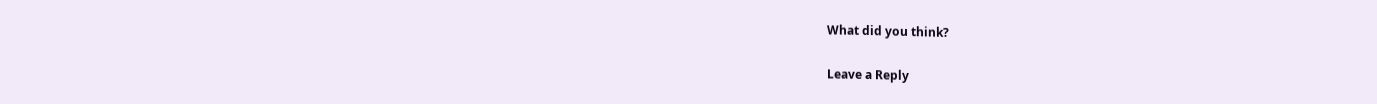What did you think?

Leave a Reply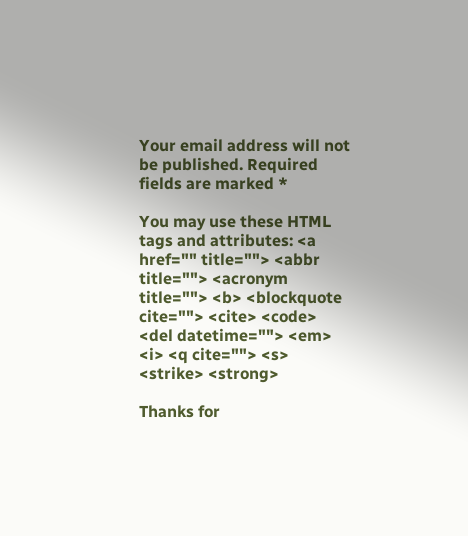Your email address will not be published. Required fields are marked *

You may use these HTML tags and attributes: <a href="" title=""> <abbr title=""> <acronym title=""> <b> <blockquote cite=""> <cite> <code> <del datetime=""> <em> <i> <q cite=""> <s> <strike> <strong>

Thanks for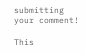submitting your comment!

This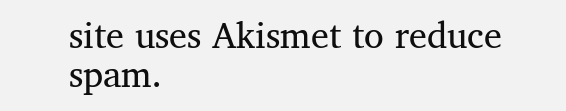site uses Akismet to reduce spam.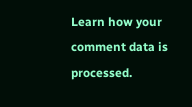Learn how your comment data is processed.